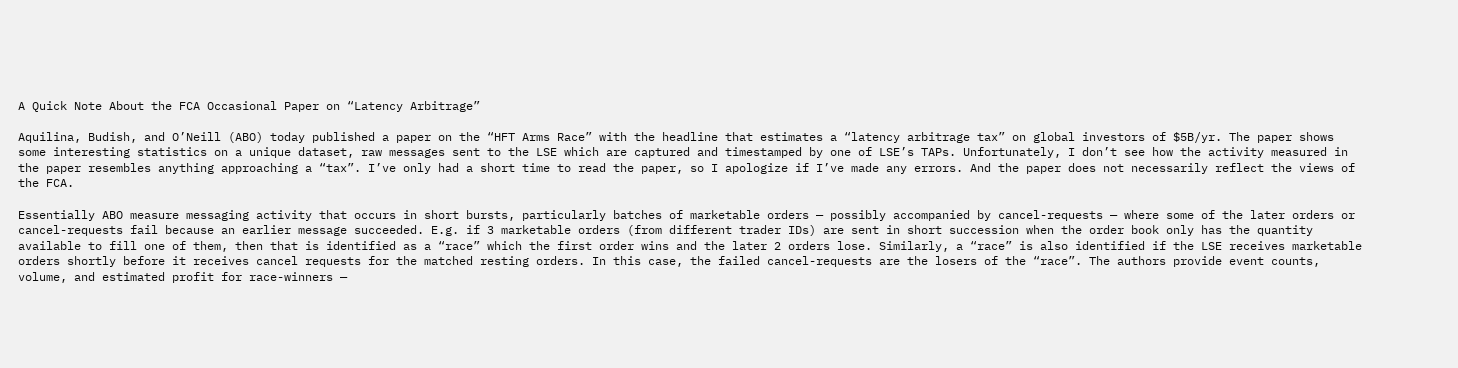A Quick Note About the FCA Occasional Paper on “Latency Arbitrage”

Aquilina, Budish, and O’Neill (ABO) today published a paper on the “HFT Arms Race” with the headline that estimates a “latency arbitrage tax” on global investors of $5B/yr. The paper shows some interesting statistics on a unique dataset, raw messages sent to the LSE which are captured and timestamped by one of LSE’s TAPs. Unfortunately, I don’t see how the activity measured in the paper resembles anything approaching a “tax”. I’ve only had a short time to read the paper, so I apologize if I’ve made any errors. And the paper does not necessarily reflect the views of the FCA.

Essentially ABO measure messaging activity that occurs in short bursts, particularly batches of marketable orders — possibly accompanied by cancel-requests — where some of the later orders or cancel-requests fail because an earlier message succeeded. E.g. if 3 marketable orders (from different trader IDs) are sent in short succession when the order book only has the quantity available to fill one of them, then that is identified as a “race” which the first order wins and the later 2 orders lose. Similarly, a “race” is also identified if the LSE receives marketable orders shortly before it receives cancel requests for the matched resting orders. In this case, the failed cancel-requests are the losers of the “race”. The authors provide event counts, volume, and estimated profit for race-winners —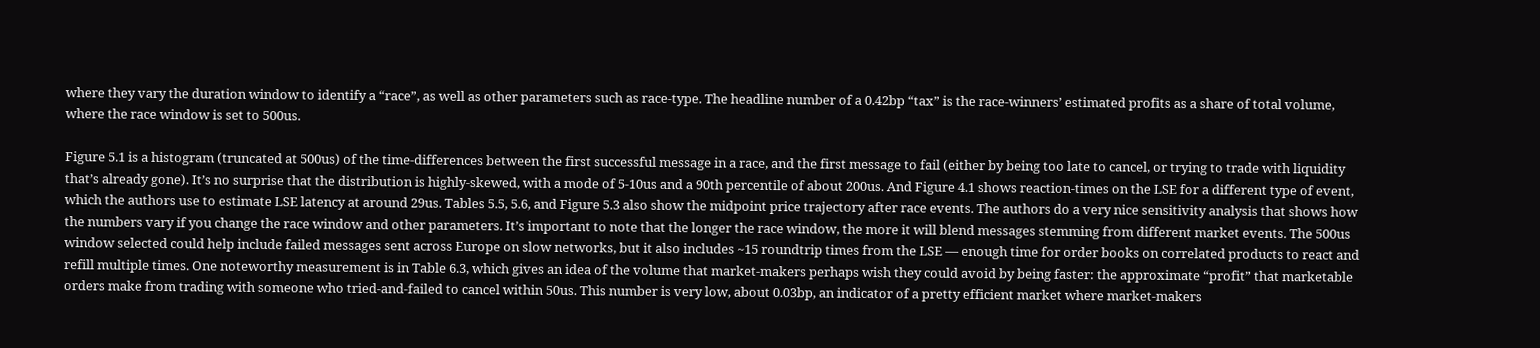where they vary the duration window to identify a “race”, as well as other parameters such as race-type. The headline number of a 0.42bp “tax” is the race-winners’ estimated profits as a share of total volume, where the race window is set to 500us.

Figure 5.1 is a histogram (truncated at 500us) of the time-differences between the first successful message in a race, and the first message to fail (either by being too late to cancel, or trying to trade with liquidity that’s already gone). It’s no surprise that the distribution is highly-skewed, with a mode of 5-10us and a 90th percentile of about 200us. And Figure 4.1 shows reaction-times on the LSE for a different type of event, which the authors use to estimate LSE latency at around 29us. Tables 5.5, 5.6, and Figure 5.3 also show the midpoint price trajectory after race events. The authors do a very nice sensitivity analysis that shows how the numbers vary if you change the race window and other parameters. It’s important to note that the longer the race window, the more it will blend messages stemming from different market events. The 500us window selected could help include failed messages sent across Europe on slow networks, but it also includes ~15 roundtrip times from the LSE — enough time for order books on correlated products to react and refill multiple times. One noteworthy measurement is in Table 6.3, which gives an idea of the volume that market-makers perhaps wish they could avoid by being faster: the approximate “profit” that marketable orders make from trading with someone who tried-and-failed to cancel within 50us. This number is very low, about 0.03bp, an indicator of a pretty efficient market where market-makers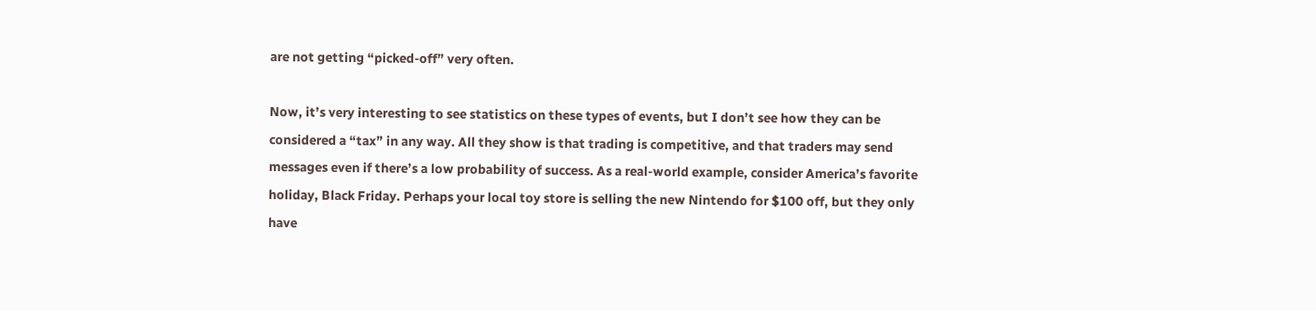are not getting “picked-off” very often.

Now, it’s very interesting to see statistics on these types of events, but I don’t see how they can be considered a “tax” in any way. All they show is that trading is competitive, and that traders may send messages even if there’s a low probability of success. As a real-world example, consider America’s favorite holiday, Black Friday. Perhaps your local toy store is selling the new Nintendo for $100 off, but they only have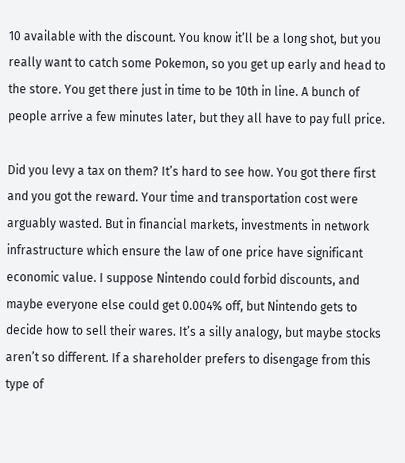10 available with the discount. You know it’ll be a long shot, but you really want to catch some Pokemon, so you get up early and head to the store. You get there just in time to be 10th in line. A bunch of people arrive a few minutes later, but they all have to pay full price.

Did you levy a tax on them? It’s hard to see how. You got there first and you got the reward. Your time and transportation cost were arguably wasted. But in financial markets, investments in network infrastructure which ensure the law of one price have significant economic value. I suppose Nintendo could forbid discounts, and maybe everyone else could get 0.004% off, but Nintendo gets to decide how to sell their wares. It’s a silly analogy, but maybe stocks aren’t so different. If a shareholder prefers to disengage from this type of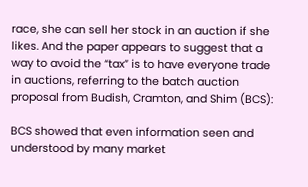race, she can sell her stock in an auction if she likes. And the paper appears to suggest that a way to avoid the “tax” is to have everyone trade in auctions, referring to the batch auction proposal from Budish, Cramton, and Shim (BCS):

BCS showed that even information seen and understood by many market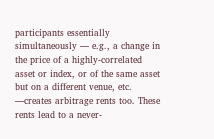participants essentially simultaneously — e.g., a change in the price of a highly-correlated asset or index, or of the same asset but on a different venue, etc. —creates arbitrage rents too. These rents lead to a never-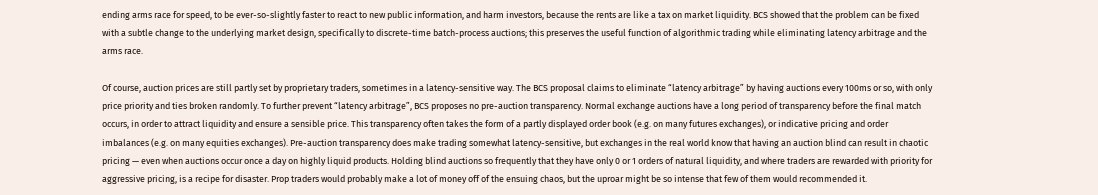ending arms race for speed, to be ever-so-slightly faster to react to new public information, and harm investors, because the rents are like a tax on market liquidity. BCS showed that the problem can be fixed with a subtle change to the underlying market design, specifically to discrete-time batch-process auctions; this preserves the useful function of algorithmic trading while eliminating latency arbitrage and the arms race.

Of course, auction prices are still partly set by proprietary traders, sometimes in a latency-sensitive way. The BCS proposal claims to eliminate “latency arbitrage” by having auctions every 100ms or so, with only price priority and ties broken randomly. To further prevent “latency arbitrage”, BCS proposes no pre-auction transparency. Normal exchange auctions have a long period of transparency before the final match occurs, in order to attract liquidity and ensure a sensible price. This transparency often takes the form of a partly displayed order book (e.g. on many futures exchanges), or indicative pricing and order imbalances (e.g. on many equities exchanges). Pre-auction transparency does make trading somewhat latency-sensitive, but exchanges in the real world know that having an auction blind can result in chaotic pricing — even when auctions occur once a day on highly liquid products. Holding blind auctions so frequently that they have only 0 or 1 orders of natural liquidity, and where traders are rewarded with priority for aggressive pricing, is a recipe for disaster. Prop traders would probably make a lot of money off of the ensuing chaos, but the uproar might be so intense that few of them would recommended it.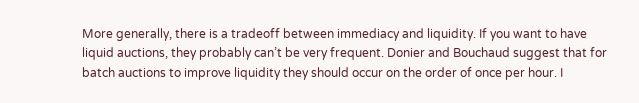More generally, there is a tradeoff between immediacy and liquidity. If you want to have liquid auctions, they probably can’t be very frequent. Donier and Bouchaud suggest that for batch auctions to improve liquidity they should occur on the order of once per hour. I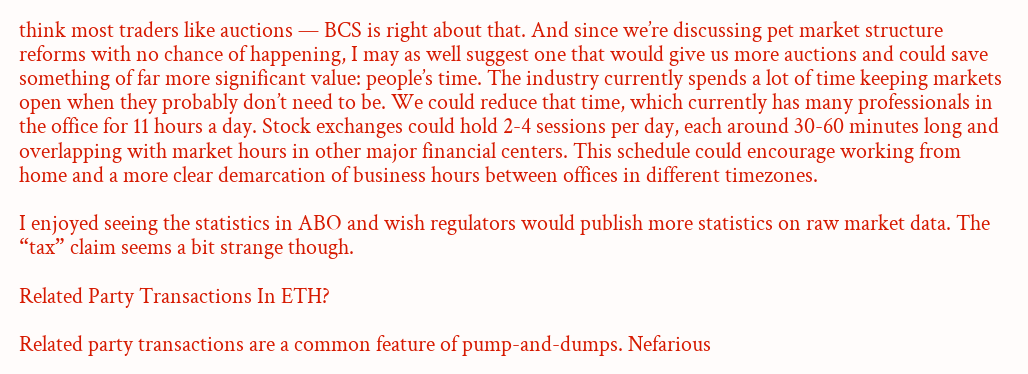think most traders like auctions — BCS is right about that. And since we’re discussing pet market structure reforms with no chance of happening, I may as well suggest one that would give us more auctions and could save something of far more significant value: people’s time. The industry currently spends a lot of time keeping markets open when they probably don’t need to be. We could reduce that time, which currently has many professionals in the office for 11 hours a day. Stock exchanges could hold 2-4 sessions per day, each around 30-60 minutes long and overlapping with market hours in other major financial centers. This schedule could encourage working from home and a more clear demarcation of business hours between offices in different timezones.

I enjoyed seeing the statistics in ABO and wish regulators would publish more statistics on raw market data. The “tax” claim seems a bit strange though.

Related Party Transactions In ETH?

Related party transactions are a common feature of pump-and-dumps. Nefarious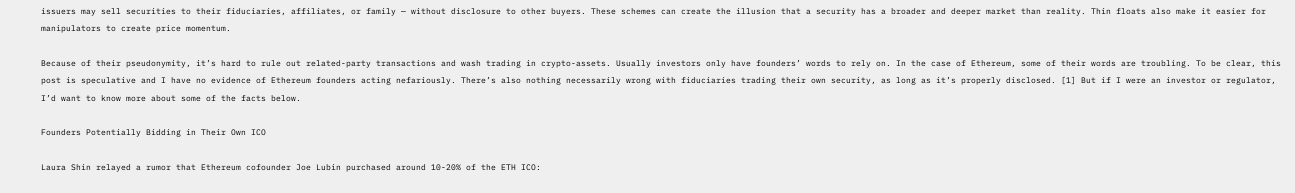issuers may sell securities to their fiduciaries, affiliates, or family — without disclosure to other buyers. These schemes can create the illusion that a security has a broader and deeper market than reality. Thin floats also make it easier for manipulators to create price momentum.

Because of their pseudonymity, it’s hard to rule out related-party transactions and wash trading in crypto-assets. Usually investors only have founders’ words to rely on. In the case of Ethereum, some of their words are troubling. To be clear, this post is speculative and I have no evidence of Ethereum founders acting nefariously. There’s also nothing necessarily wrong with fiduciaries trading their own security, as long as it’s properly disclosed. [1] But if I were an investor or regulator, I’d want to know more about some of the facts below.

Founders Potentially Bidding in Their Own ICO

Laura Shin relayed a rumor that Ethereum cofounder Joe Lubin purchased around 10-20% of the ETH ICO: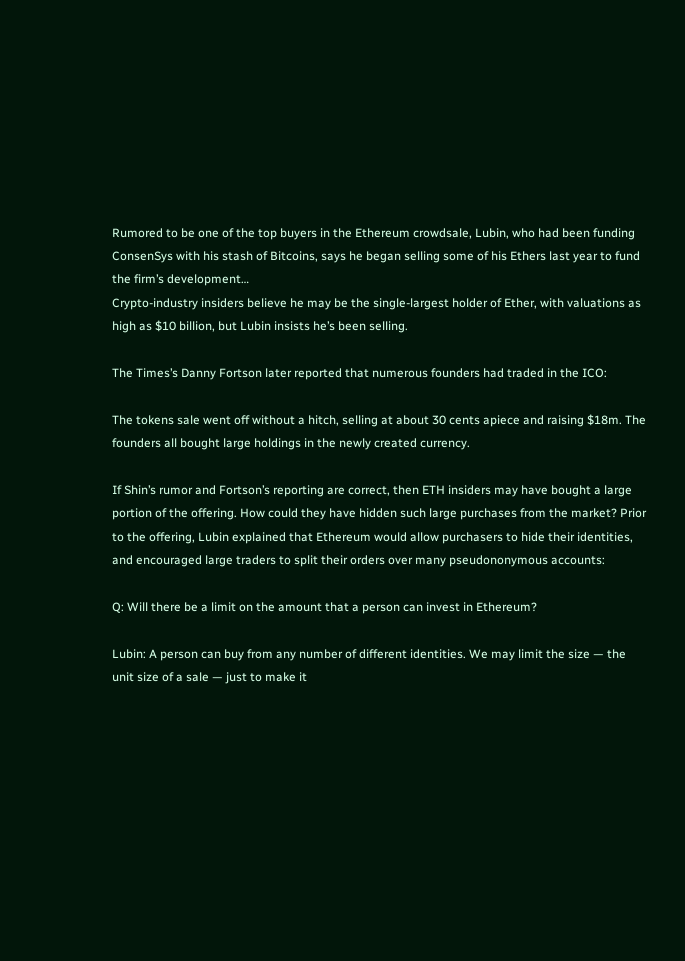Rumored to be one of the top buyers in the Ethereum crowdsale, Lubin, who had been funding ConsenSys with his stash of Bitcoins, says he began selling some of his Ethers last year to fund the firm’s development…
Crypto-industry insiders believe he may be the single-largest holder of Ether, with valuations as high as $10 billion, but Lubin insists he’s been selling.

The Times’s Danny Fortson later reported that numerous founders had traded in the ICO:

The tokens sale went off without a hitch, selling at about 30 cents apiece and raising $18m. The founders all bought large holdings in the newly created currency.

If Shin’s rumor and Fortson’s reporting are correct, then ETH insiders may have bought a large portion of the offering. How could they have hidden such large purchases from the market? Prior to the offering, Lubin explained that Ethereum would allow purchasers to hide their identities, and encouraged large traders to split their orders over many pseudononymous accounts:

Q: Will there be a limit on the amount that a person can invest in Ethereum?

Lubin: A person can buy from any number of different identities. We may limit the size — the unit size of a sale — just to make it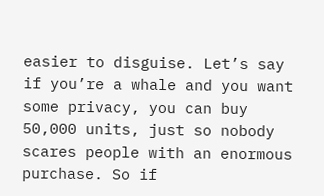easier to disguise. Let’s say if you’re a whale and you want some privacy, you can buy 50,000 units, just so nobody scares people with an enormous purchase. So if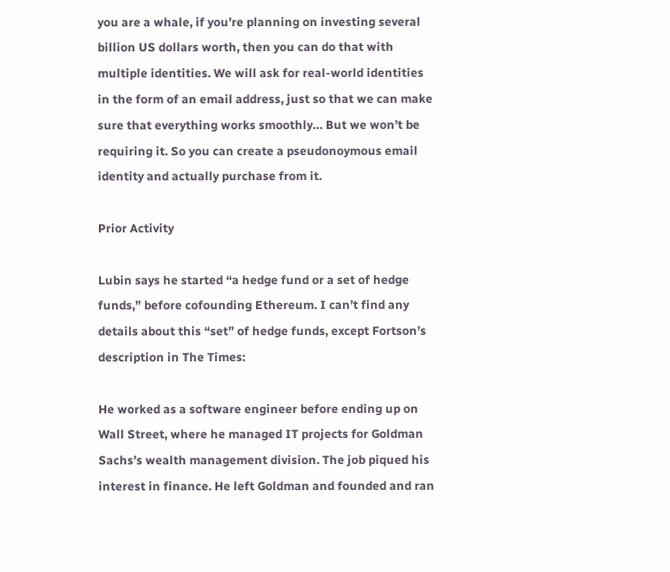you are a whale, if you’re planning on investing several billion US dollars worth, then you can do that with multiple identities. We will ask for real-world identities in the form of an email address, just so that we can make sure that everything works smoothly… But we won’t be requiring it. So you can create a pseudonoymous email identity and actually purchase from it.

Prior Activity

Lubin says he started “a hedge fund or a set of hedge funds,” before cofounding Ethereum. I can’t find any details about this “set” of hedge funds, except Fortson’s description in The Times:

He worked as a software engineer before ending up on Wall Street, where he managed IT projects for Goldman Sachs’s wealth management division. The job piqued his interest in finance. He left Goldman and founded and ran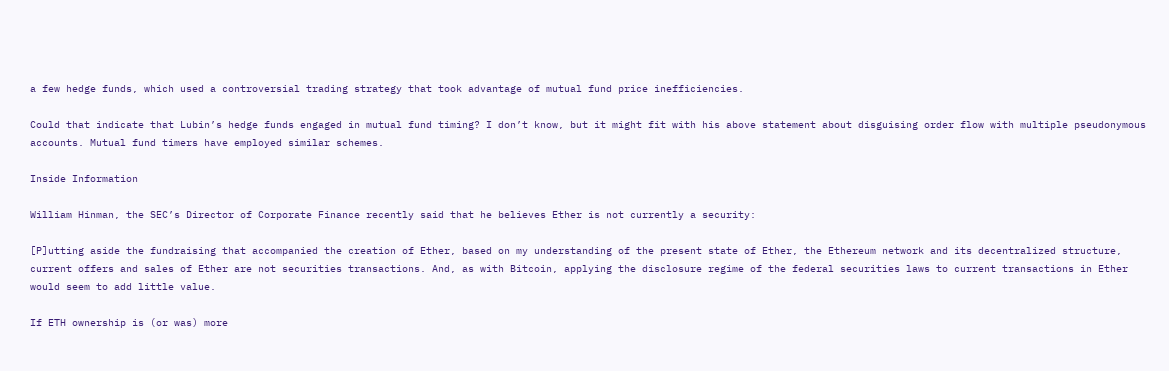a few hedge funds, which used a controversial trading strategy that took advantage of mutual fund price inefficiencies.

Could that indicate that Lubin’s hedge funds engaged in mutual fund timing? I don’t know, but it might fit with his above statement about disguising order flow with multiple pseudonymous accounts. Mutual fund timers have employed similar schemes.

Inside Information

William Hinman, the SEC’s Director of Corporate Finance recently said that he believes Ether is not currently a security:

[P]utting aside the fundraising that accompanied the creation of Ether, based on my understanding of the present state of Ether, the Ethereum network and its decentralized structure, current offers and sales of Ether are not securities transactions. And, as with Bitcoin, applying the disclosure regime of the federal securities laws to current transactions in Ether would seem to add little value.

If ETH ownership is (or was) more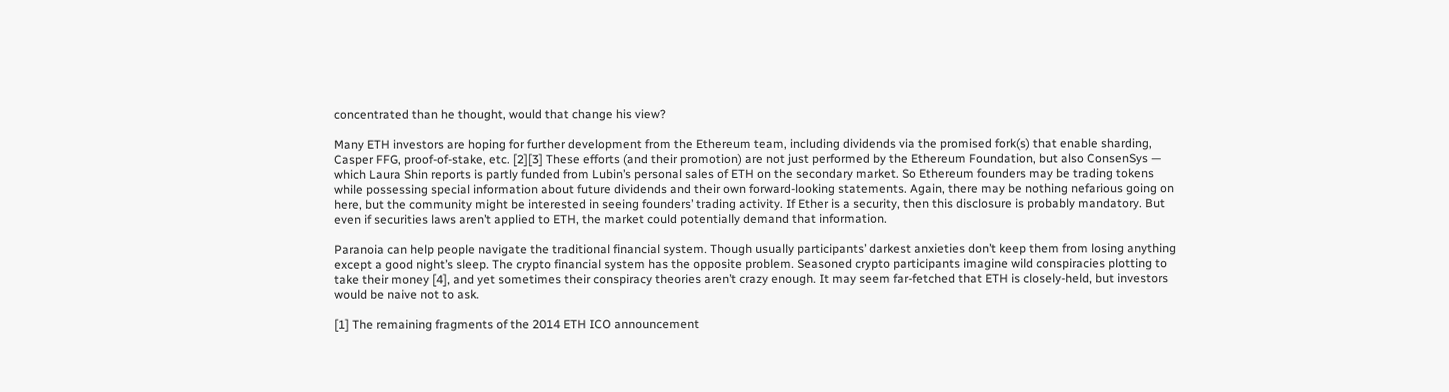concentrated than he thought, would that change his view?

Many ETH investors are hoping for further development from the Ethereum team, including dividends via the promised fork(s) that enable sharding, Casper FFG, proof-of-stake, etc. [2][3] These efforts (and their promotion) are not just performed by the Ethereum Foundation, but also ConsenSys — which Laura Shin reports is partly funded from Lubin’s personal sales of ETH on the secondary market. So Ethereum founders may be trading tokens while possessing special information about future dividends and their own forward-looking statements. Again, there may be nothing nefarious going on here, but the community might be interested in seeing founders’ trading activity. If Ether is a security, then this disclosure is probably mandatory. But even if securities laws aren’t applied to ETH, the market could potentially demand that information.

Paranoia can help people navigate the traditional financial system. Though usually participants’ darkest anxieties don’t keep them from losing anything except a good night’s sleep. The crypto financial system has the opposite problem. Seasoned crypto participants imagine wild conspiracies plotting to take their money [4], and yet sometimes their conspiracy theories aren’t crazy enough. It may seem far-fetched that ETH is closely-held, but investors would be naive not to ask.

[1] The remaining fragments of the 2014 ETH ICO announcement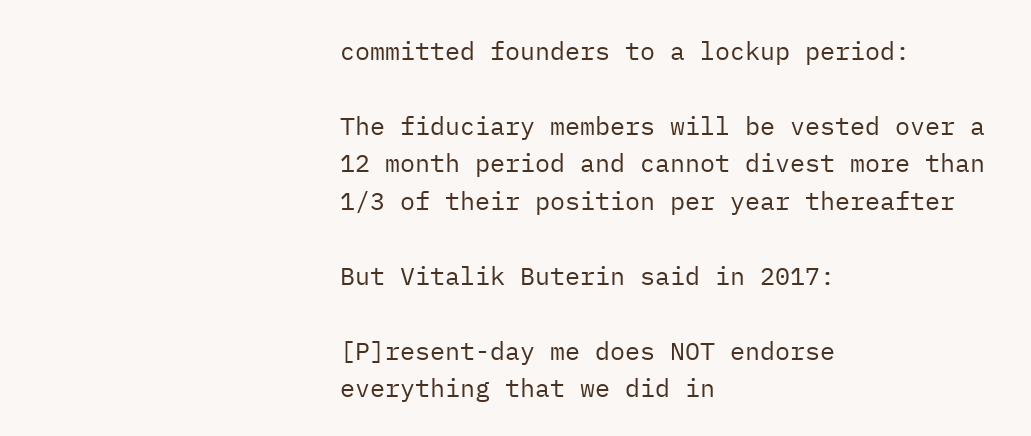committed founders to a lockup period:

The fiduciary members will be vested over a 12 month period and cannot divest more than 1/3 of their position per year thereafter

But Vitalik Buterin said in 2017:

[P]resent-day me does NOT endorse everything that we did in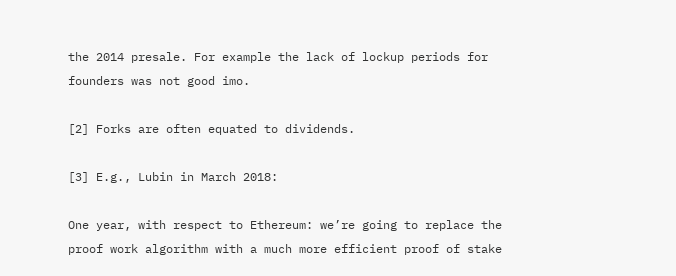the 2014 presale. For example the lack of lockup periods for founders was not good imo.

[2] Forks are often equated to dividends.

[3] E.g., Lubin in March 2018:

One year, with respect to Ethereum: we’re going to replace the proof work algorithm with a much more efficient proof of stake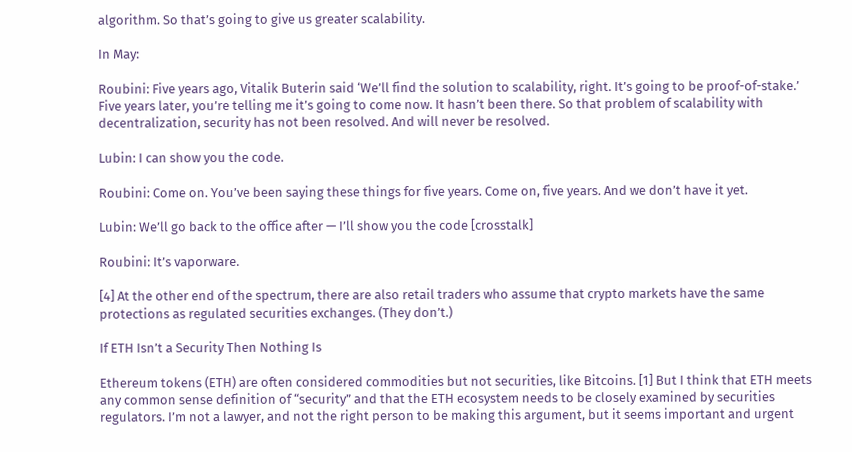algorithm. So that’s going to give us greater scalability.

In May:

Roubini: Five years ago, Vitalik Buterin said ‘We’ll find the solution to scalability, right. It’s going to be proof-of-stake.’ Five years later, you’re telling me it’s going to come now. It hasn’t been there. So that problem of scalability with decentralization, security has not been resolved. And will never be resolved.

Lubin: I can show you the code.

Roubini: Come on. You’ve been saying these things for five years. Come on, five years. And we don’t have it yet.

Lubin: We’ll go back to the office after — I’ll show you the code [crosstalk]

Roubini: It’s vaporware.

[4] At the other end of the spectrum, there are also retail traders who assume that crypto markets have the same protections as regulated securities exchanges. (They don’t.)

If ETH Isn’t a Security Then Nothing Is

Ethereum tokens (ETH) are often considered commodities but not securities, like Bitcoins. [1] But I think that ETH meets any common sense definition of “security” and that the ETH ecosystem needs to be closely examined by securities regulators. I’m not a lawyer, and not the right person to be making this argument, but it seems important and urgent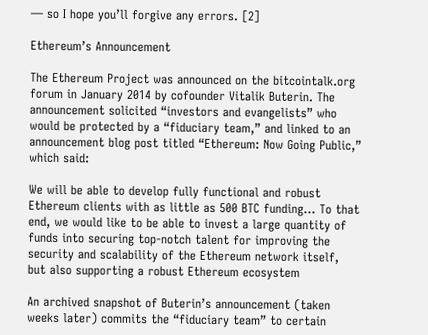— so I hope you’ll forgive any errors. [2]

Ethereum’s Announcement

The Ethereum Project was announced on the bitcointalk.org forum in January 2014 by cofounder Vitalik Buterin. The announcement solicited “investors and evangelists” who would be protected by a “fiduciary team,” and linked to an announcement blog post titled “Ethereum: Now Going Public,” which said:

We will be able to develop fully functional and robust Ethereum clients with as little as 500 BTC funding… To that end, we would like to be able to invest a large quantity of funds into securing top-notch talent for improving the security and scalability of the Ethereum network itself, but also supporting a robust Ethereum ecosystem

An archived snapshot of Buterin’s announcement (taken weeks later) commits the “fiduciary team” to certain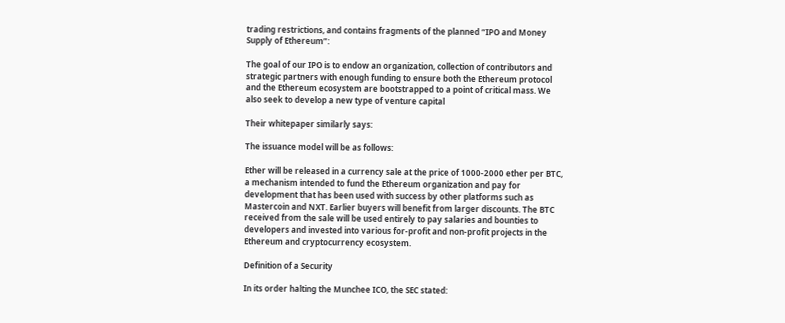trading restrictions, and contains fragments of the planned “IPO and Money Supply of Ethereum”:

The goal of our IPO is to endow an organization, collection of contributors and strategic partners with enough funding to ensure both the Ethereum protocol and the Ethereum ecosystem are bootstrapped to a point of critical mass. We also seek to develop a new type of venture capital

Their whitepaper similarly says:

The issuance model will be as follows:

Ether will be released in a currency sale at the price of 1000-2000 ether per BTC, a mechanism intended to fund the Ethereum organization and pay for development that has been used with success by other platforms such as Mastercoin and NXT. Earlier buyers will benefit from larger discounts. The BTC received from the sale will be used entirely to pay salaries and bounties to developers and invested into various for-profit and non-profit projects in the Ethereum and cryptocurrency ecosystem.

Definition of a Security

In its order halting the Munchee ICO, the SEC stated: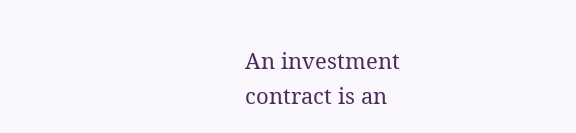An investment contract is an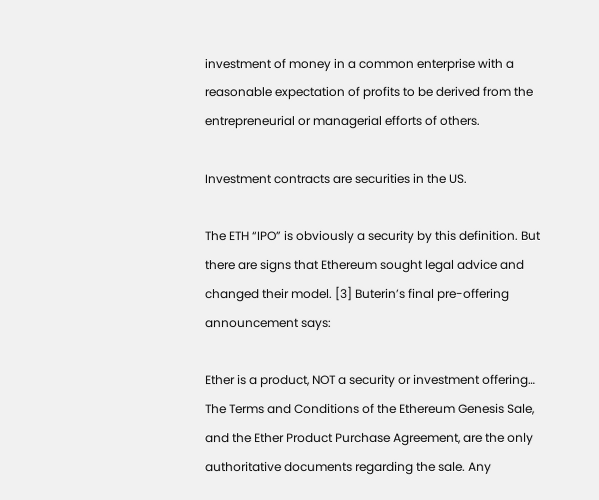investment of money in a common enterprise with a reasonable expectation of profits to be derived from the entrepreneurial or managerial efforts of others.

Investment contracts are securities in the US.

The ETH “IPO” is obviously a security by this definition. But there are signs that Ethereum sought legal advice and changed their model. [3] Buterin’s final pre-offering announcement says:

Ether is a product, NOT a security or investment offering… The Terms and Conditions of the Ethereum Genesis Sale, and the Ether Product Purchase Agreement, are the only authoritative documents regarding the sale. Any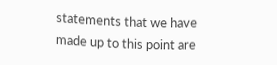statements that we have made up to this point are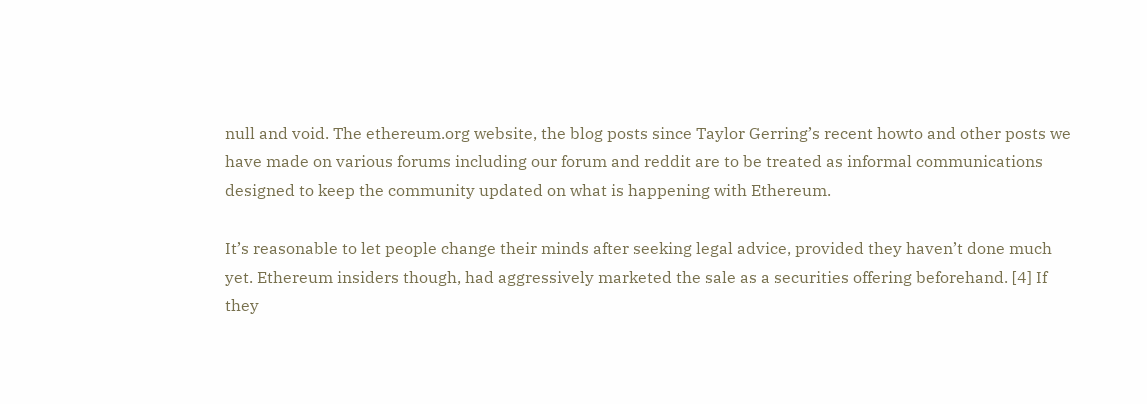null and void. The ethereum.org website, the blog posts since Taylor Gerring’s recent howto and other posts we have made on various forums including our forum and reddit are to be treated as informal communications designed to keep the community updated on what is happening with Ethereum.

It’s reasonable to let people change their minds after seeking legal advice, provided they haven’t done much yet. Ethereum insiders though, had aggressively marketed the sale as a securities offering beforehand. [4] If they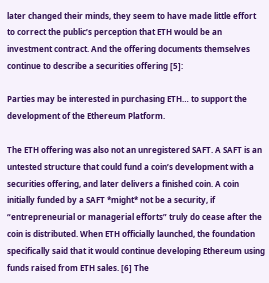later changed their minds, they seem to have made little effort to correct the public’s perception that ETH would be an investment contract. And the offering documents themselves continue to describe a securities offering [5]:

Parties may be interested in purchasing ETH… to support the development of the Ethereum Platform.

The ETH offering was also not an unregistered SAFT. A SAFT is an untested structure that could fund a coin’s development with a securities offering, and later delivers a finished coin. A coin initially funded by a SAFT *might* not be a security, if “entrepreneurial or managerial efforts” truly do cease after the coin is distributed. When ETH officially launched, the foundation specifically said that it would continue developing Ethereum using funds raised from ETH sales. [6] The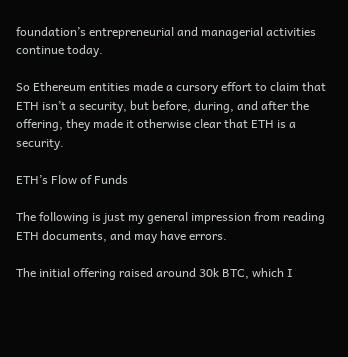foundation’s entrepreneurial and managerial activities continue today.

So Ethereum entities made a cursory effort to claim that ETH isn’t a security, but before, during, and after the offering, they made it otherwise clear that ETH is a security.

ETH’s Flow of Funds

The following is just my general impression from reading ETH documents, and may have errors.

The initial offering raised around 30k BTC, which I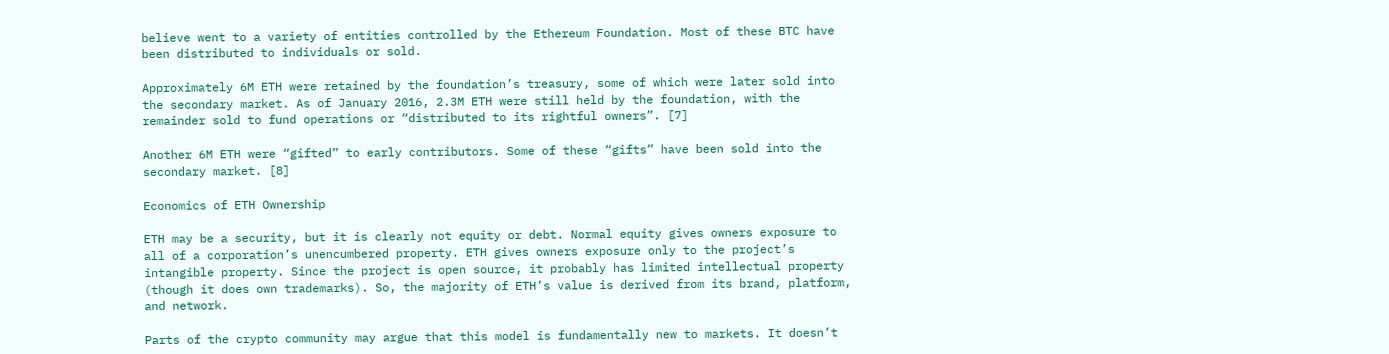believe went to a variety of entities controlled by the Ethereum Foundation. Most of these BTC have been distributed to individuals or sold.

Approximately 6M ETH were retained by the foundation’s treasury, some of which were later sold into the secondary market. As of January 2016, 2.3M ETH were still held by the foundation, with the remainder sold to fund operations or “distributed to its rightful owners”. [7]

Another 6M ETH were “gifted” to early contributors. Some of these “gifts” have been sold into the secondary market. [8]

Economics of ETH Ownership

ETH may be a security, but it is clearly not equity or debt. Normal equity gives owners exposure to all of a corporation’s unencumbered property. ETH gives owners exposure only to the project’s intangible property. Since the project is open source, it probably has limited intellectual property (though it does own trademarks). So, the majority of ETH’s value is derived from its brand, platform, and network.

Parts of the crypto community may argue that this model is fundamentally new to markets. It doesn’t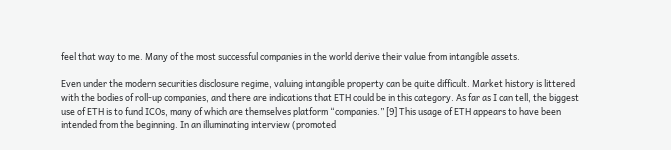feel that way to me. Many of the most successful companies in the world derive their value from intangible assets.

Even under the modern securities disclosure regime, valuing intangible property can be quite difficult. Market history is littered with the bodies of roll-up companies, and there are indications that ETH could be in this category. As far as I can tell, the biggest use of ETH is to fund ICOs, many of which are themselves platform “companies.” [9] This usage of ETH appears to have been intended from the beginning. In an illuminating interview (promoted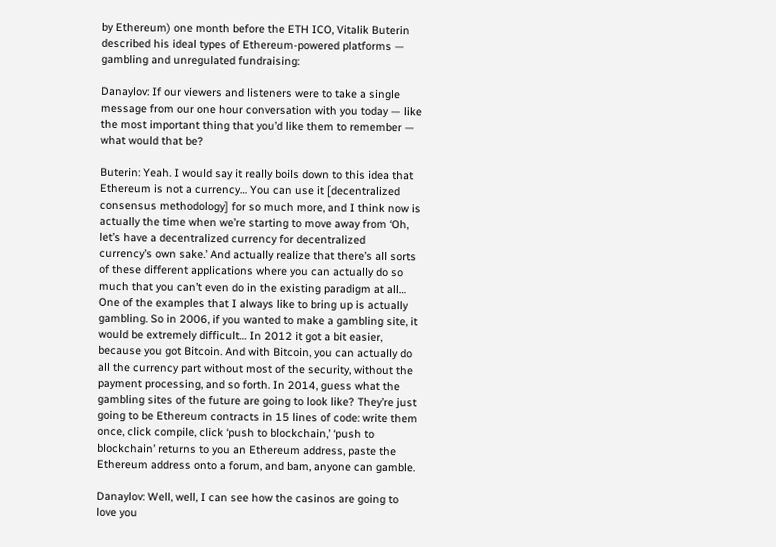by Ethereum) one month before the ETH ICO, Vitalik Buterin described his ideal types of Ethereum-powered platforms — gambling and unregulated fundraising:

Danaylov: If our viewers and listeners were to take a single message from our one hour conversation with you today — like the most important thing that you’d like them to remember — what would that be?

Buterin: Yeah. I would say it really boils down to this idea that Ethereum is not a currency… You can use it [decentralized consensus methodology] for so much more, and I think now is actually the time when we’re starting to move away from ‘Oh, let’s have a decentralized currency for decentralized currency’s own sake.’ And actually realize that there’s all sorts of these different applications where you can actually do so much that you can’t even do in the existing paradigm at all… One of the examples that I always like to bring up is actually gambling. So in 2006, if you wanted to make a gambling site, it would be extremely difficult… In 2012 it got a bit easier, because you got Bitcoin. And with Bitcoin, you can actually do all the currency part without most of the security, without the payment processing, and so forth. In 2014, guess what the gambling sites of the future are going to look like? They’re just going to be Ethereum contracts in 15 lines of code: write them once, click compile, click ‘push to blockchain,’ ‘push to blockchain’ returns to you an Ethereum address, paste the Ethereum address onto a forum, and bam, anyone can gamble.

Danaylov: Well, well, I can see how the casinos are going to love you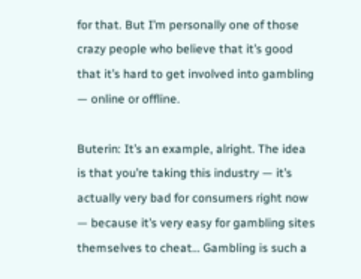for that. But I’m personally one of those crazy people who believe that it’s good that it’s hard to get involved into gambling — online or offline.

Buterin: It’s an example, alright. The idea is that you’re taking this industry — it’s actually very bad for consumers right now — because it’s very easy for gambling sites themselves to cheat… Gambling is such a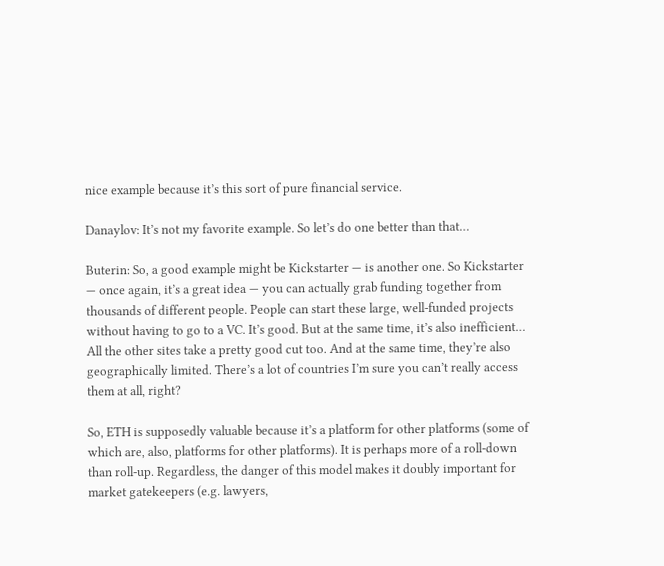nice example because it’s this sort of pure financial service.

Danaylov: It’s not my favorite example. So let’s do one better than that…

Buterin: So, a good example might be Kickstarter — is another one. So Kickstarter — once again, it’s a great idea — you can actually grab funding together from thousands of different people. People can start these large, well-funded projects without having to go to a VC. It’s good. But at the same time, it’s also inefficient… All the other sites take a pretty good cut too. And at the same time, they’re also geographically limited. There’s a lot of countries I’m sure you can’t really access them at all, right?

So, ETH is supposedly valuable because it’s a platform for other platforms (some of which are, also, platforms for other platforms). It is perhaps more of a roll-down than roll-up. Regardless, the danger of this model makes it doubly important for market gatekeepers (e.g. lawyers,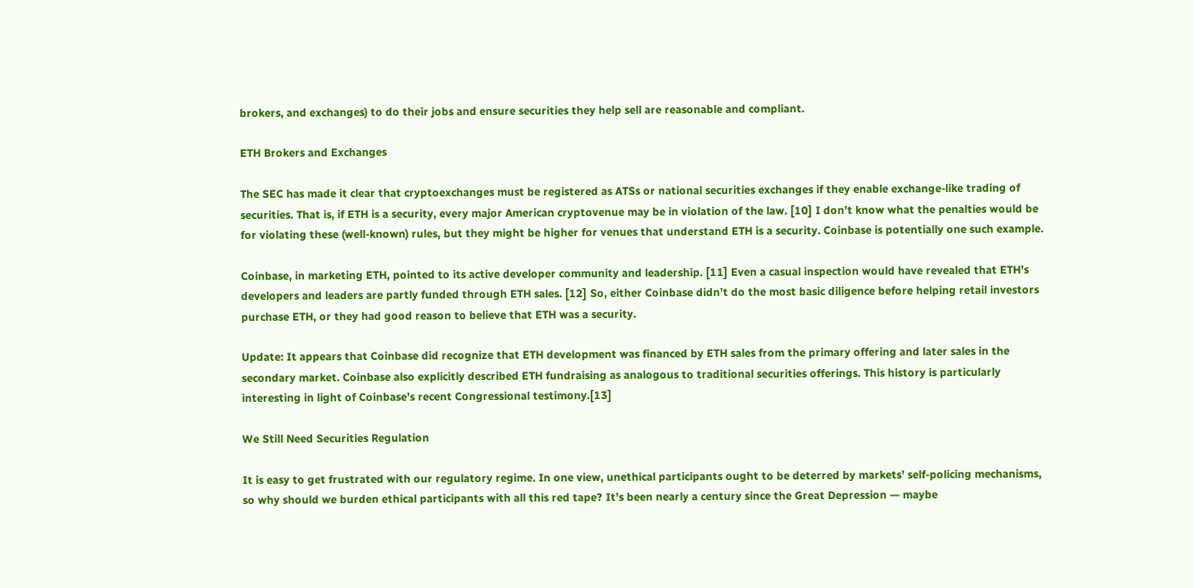brokers, and exchanges) to do their jobs and ensure securities they help sell are reasonable and compliant.

ETH Brokers and Exchanges

The SEC has made it clear that cryptoexchanges must be registered as ATSs or national securities exchanges if they enable exchange-like trading of securities. That is, if ETH is a security, every major American cryptovenue may be in violation of the law. [10] I don’t know what the penalties would be for violating these (well-known) rules, but they might be higher for venues that understand ETH is a security. Coinbase is potentially one such example.

Coinbase, in marketing ETH, pointed to its active developer community and leadership. [11] Even a casual inspection would have revealed that ETH’s developers and leaders are partly funded through ETH sales. [12] So, either Coinbase didn’t do the most basic diligence before helping retail investors purchase ETH, or they had good reason to believe that ETH was a security.

Update: It appears that Coinbase did recognize that ETH development was financed by ETH sales from the primary offering and later sales in the secondary market. Coinbase also explicitly described ETH fundraising as analogous to traditional securities offerings. This history is particularly interesting in light of Coinbase’s recent Congressional testimony.[13]

We Still Need Securities Regulation

It is easy to get frustrated with our regulatory regime. In one view, unethical participants ought to be deterred by markets’ self-policing mechanisms, so why should we burden ethical participants with all this red tape? It’s been nearly a century since the Great Depression — maybe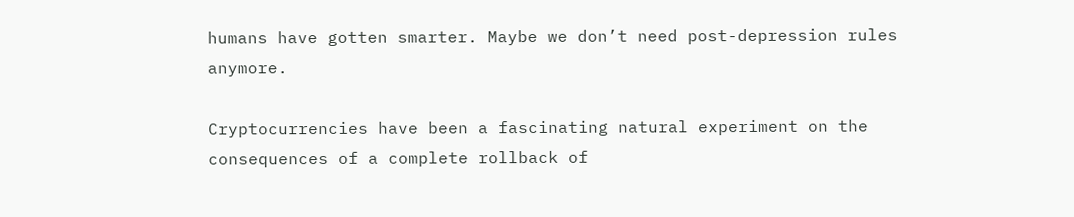humans have gotten smarter. Maybe we don’t need post-depression rules anymore.

Cryptocurrencies have been a fascinating natural experiment on the consequences of a complete rollback of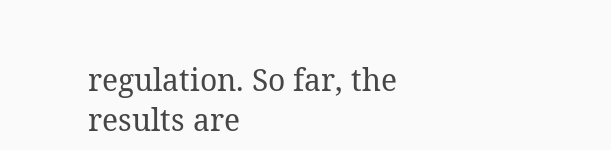regulation. So far, the results are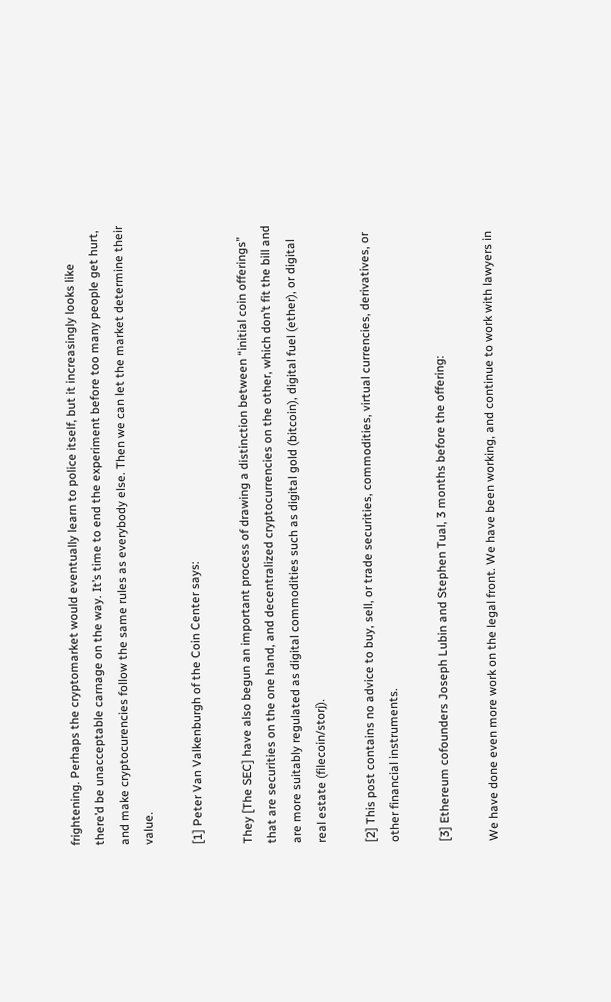frightening. Perhaps the cryptomarket would eventually learn to police itself, but it increasingly looks like there’d be unacceptable carnage on the way. It’s time to end the experiment before too many people get hurt, and make cryptocurencies follow the same rules as everybody else. Then we can let the market determine their value.

[1] Peter Van Valkenburgh of the Coin Center says:

They [The SEC] have also begun an important process of drawing a distinction between “initial coin offerings” that are securities on the one hand, and decentralized cryptocurrencies on the other, which don’t fit the bill and are more suitably regulated as digital commodities such as digital gold (bitcoin), digital fuel (ether), or digital real estate (filecoin/storj).

[2] This post contains no advice to buy, sell, or trade securities, commodities, virtual currencies, derivatives, or other financial instruments.

[3] Ethereum cofounders Joseph Lubin and Stephen Tual, 3 months before the offering:

We have done even more work on the legal front. We have been working, and continue to work with lawyers in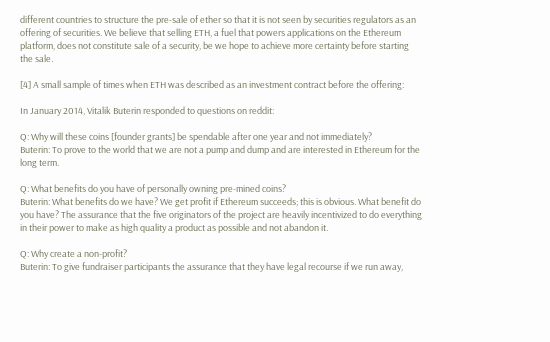different countries to structure the pre-sale of ether so that it is not seen by securities regulators as an offering of securities. We believe that selling ETH, a fuel that powers applications on the Ethereum platform, does not constitute sale of a security, be we hope to achieve more certainty before starting the sale.

[4] A small sample of times when ETH was described as an investment contract before the offering:

In January 2014, Vitalik Buterin responded to questions on reddit:

Q: Why will these coins [founder grants] be spendable after one year and not immediately?
Buterin: To prove to the world that we are not a pump and dump and are interested in Ethereum for the long term.

Q: What benefits do you have of personally owning pre-mined coins?
Buterin: What benefits do we have? We get profit if Ethereum succeeds; this is obvious. What benefit do you have? The assurance that the five originators of the project are heavily incentivized to do everything in their power to make as high quality a product as possible and not abandon it.

Q: Why create a non-profit?
Buterin: To give fundraiser participants the assurance that they have legal recourse if we run away,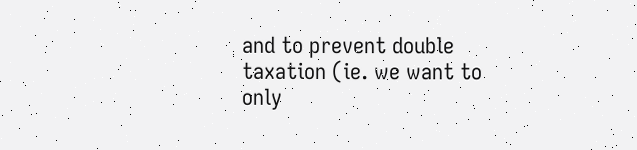and to prevent double taxation (ie. we want to only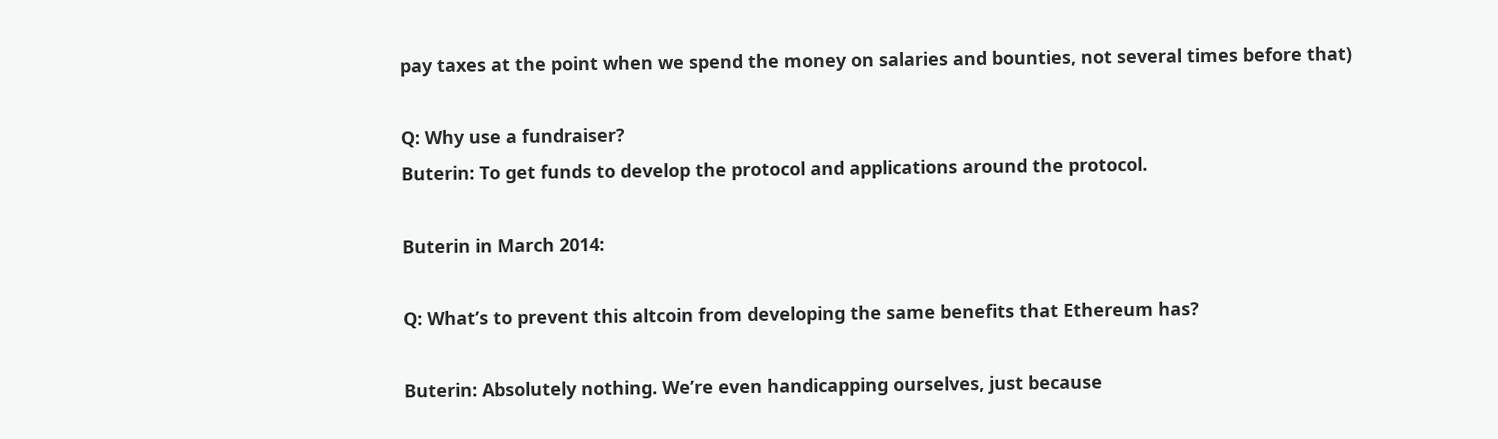pay taxes at the point when we spend the money on salaries and bounties, not several times before that)

Q: Why use a fundraiser?
Buterin: To get funds to develop the protocol and applications around the protocol.

Buterin in March 2014:

Q: What’s to prevent this altcoin from developing the same benefits that Ethereum has?

Buterin: Absolutely nothing. We’re even handicapping ourselves, just because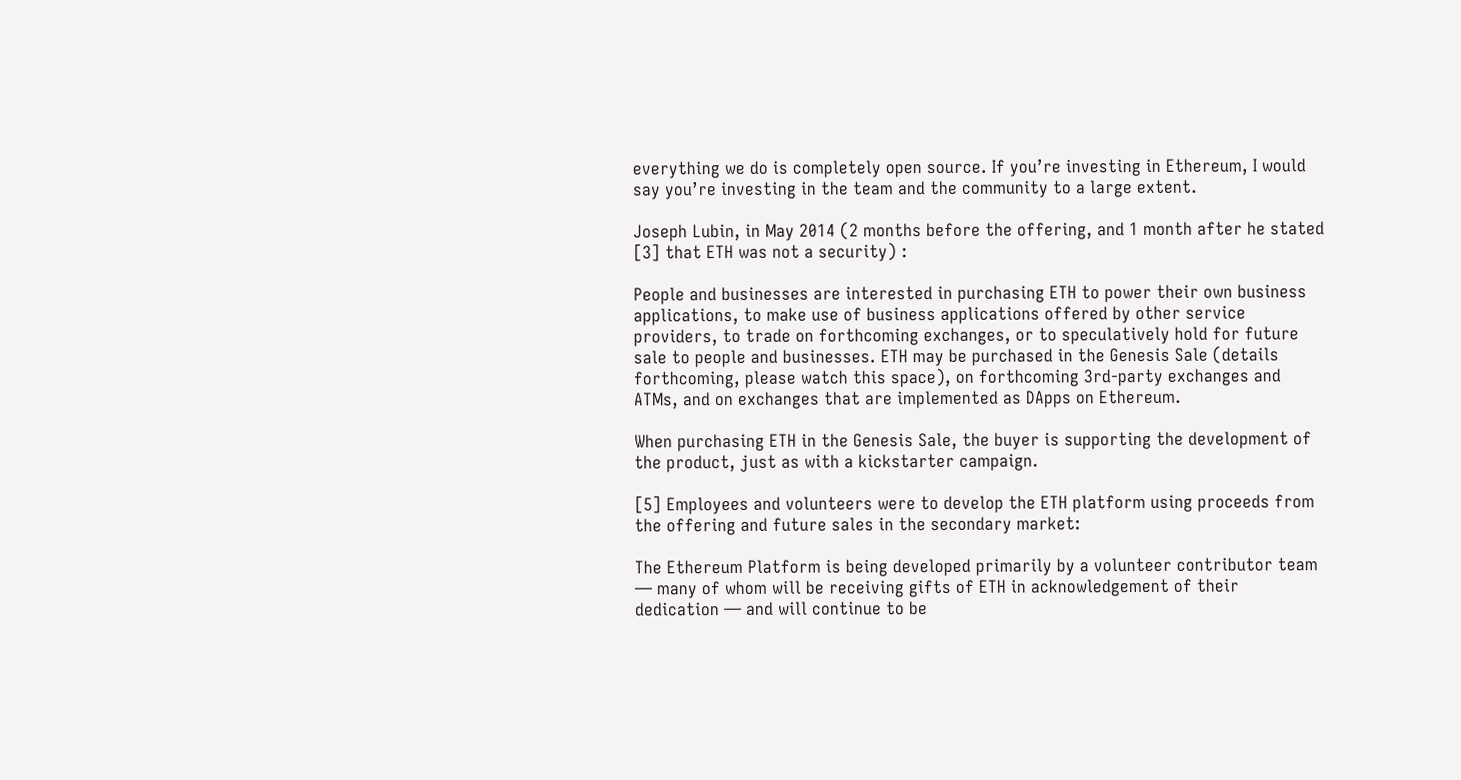everything we do is completely open source. If you’re investing in Ethereum, I would say you’re investing in the team and the community to a large extent.

Joseph Lubin, in May 2014 (2 months before the offering, and 1 month after he stated [3] that ETH was not a security) :

People and businesses are interested in purchasing ETH to power their own business applications, to make use of business applications offered by other service providers, to trade on forthcoming exchanges, or to speculatively hold for future sale to people and businesses. ETH may be purchased in the Genesis Sale (details forthcoming, please watch this space), on forthcoming 3rd-party exchanges and ATMs, and on exchanges that are implemented as DApps on Ethereum.

When purchasing ETH in the Genesis Sale, the buyer is supporting the development of the product, just as with a kickstarter campaign.

[5] Employees and volunteers were to develop the ETH platform using proceeds from the offering and future sales in the secondary market:

The Ethereum Platform is being developed primarily by a volunteer contributor team — many of whom will be receiving gifts of ETH in acknowledgement of their dedication — and will continue to be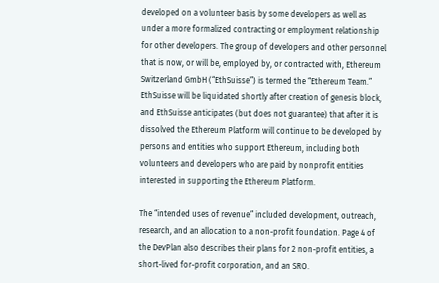developed on a volunteer basis by some developers as well as under a more formalized contracting or employment relationship for other developers. The group of developers and other personnel that is now, or will be, employed by, or contracted with, Ethereum Switzerland GmbH (“EthSuisse”) is termed the “Ethereum Team.” EthSuisse will be liquidated shortly after creation of genesis block, and EthSuisse anticipates (but does not guarantee) that after it is dissolved the Ethereum Platform will continue to be developed by persons and entities who support Ethereum, including both volunteers and developers who are paid by nonprofit entities interested in supporting the Ethereum Platform.

The “intended uses of revenue” included development, outreach, research, and an allocation to a non-profit foundation. Page 4 of the DevPlan also describes their plans for 2 non-profit entities, a short-lived for-profit corporation, and an SRO.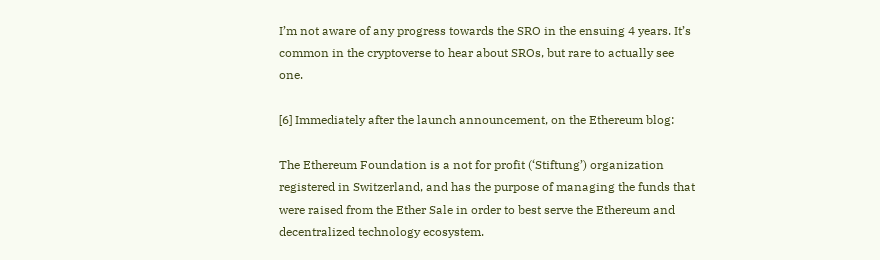I’m not aware of any progress towards the SRO in the ensuing 4 years. It’s common in the cryptoverse to hear about SROs, but rare to actually see one.

[6] Immediately after the launch announcement, on the Ethereum blog:

The Ethereum Foundation is a not for profit (‘Stiftung’) organization registered in Switzerland, and has the purpose of managing the funds that were raised from the Ether Sale in order to best serve the Ethereum and decentralized technology ecosystem.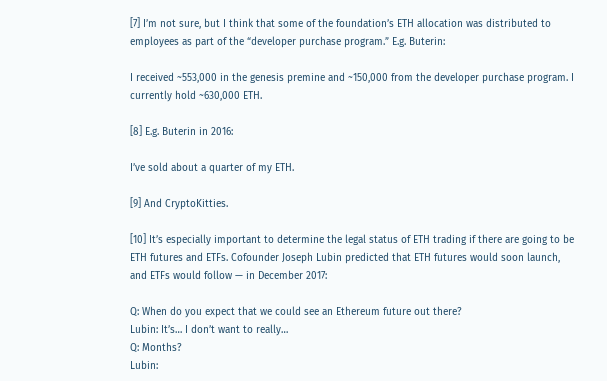[7] I’m not sure, but I think that some of the foundation’s ETH allocation was distributed to employees as part of the “developer purchase program.” E.g. Buterin:

I received ~553,000 in the genesis premine and ~150,000 from the developer purchase program. I currently hold ~630,000 ETH.

[8] E.g. Buterin in 2016:

I’ve sold about a quarter of my ETH.

[9] And CryptoKitties.

[10] It’s especially important to determine the legal status of ETH trading if there are going to be ETH futures and ETFs. Cofounder Joseph Lubin predicted that ETH futures would soon launch, and ETFs would follow — in December 2017:

Q: When do you expect that we could see an Ethereum future out there?
Lubin: It’s… I don’t want to really…
Q: Months?
Lubin: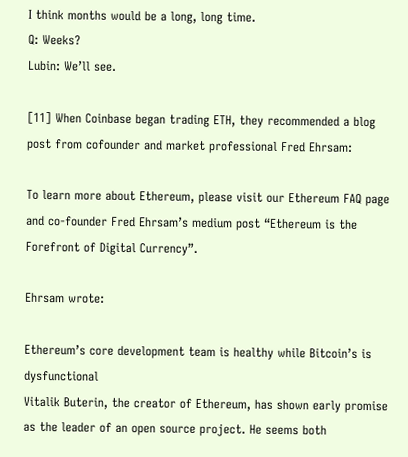I think months would be a long, long time.
Q: Weeks?
Lubin: We’ll see.

[11] When Coinbase began trading ETH, they recommended a blog post from cofounder and market professional Fred Ehrsam:

To learn more about Ethereum, please visit our Ethereum FAQ page and co-founder Fred Ehrsam’s medium post “Ethereum is the Forefront of Digital Currency”.

Ehrsam wrote:

Ethereum’s core development team is healthy while Bitcoin’s is dysfunctional
Vitalik Buterin, the creator of Ethereum, has shown early promise as the leader of an open source project. He seems both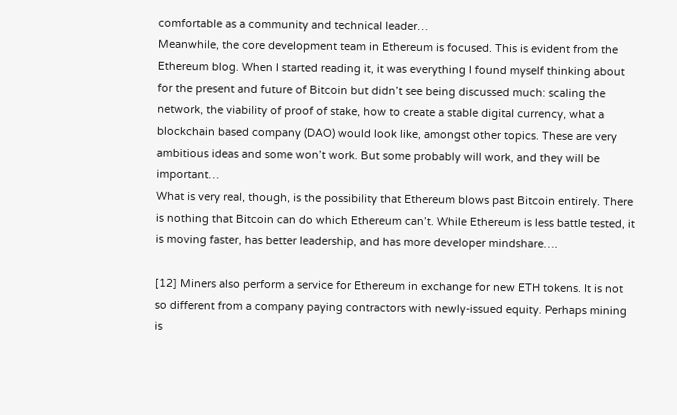comfortable as a community and technical leader…
Meanwhile, the core development team in Ethereum is focused. This is evident from the Ethereum blog. When I started reading it, it was everything I found myself thinking about for the present and future of Bitcoin but didn’t see being discussed much: scaling the network, the viability of proof of stake, how to create a stable digital currency, what a blockchain based company (DAO) would look like, amongst other topics. These are very ambitious ideas and some won’t work. But some probably will work, and they will be important…
What is very real, though, is the possibility that Ethereum blows past Bitcoin entirely. There is nothing that Bitcoin can do which Ethereum can’t. While Ethereum is less battle tested, it is moving faster, has better leadership, and has more developer mindshare….

[12] Miners also perform a service for Ethereum in exchange for new ETH tokens. It is not so different from a company paying contractors with newly-issued equity. Perhaps mining is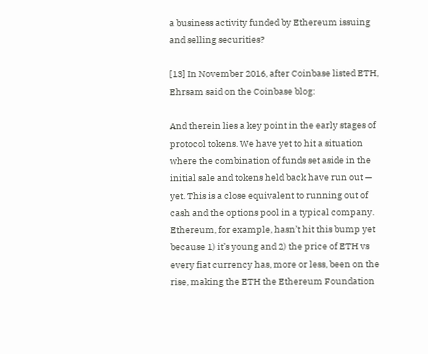a business activity funded by Ethereum issuing and selling securities?

[13] In November 2016, after Coinbase listed ETH, Ehrsam said on the Coinbase blog:

And therein lies a key point in the early stages of protocol tokens. We have yet to hit a situation where the combination of funds set aside in the initial sale and tokens held back have run out — yet. This is a close equivalent to running out of cash and the options pool in a typical company. Ethereum, for example, hasn’t hit this bump yet because 1) it’s young and 2) the price of ETH vs every fiat currency has, more or less, been on the rise, making the ETH the Ethereum Foundation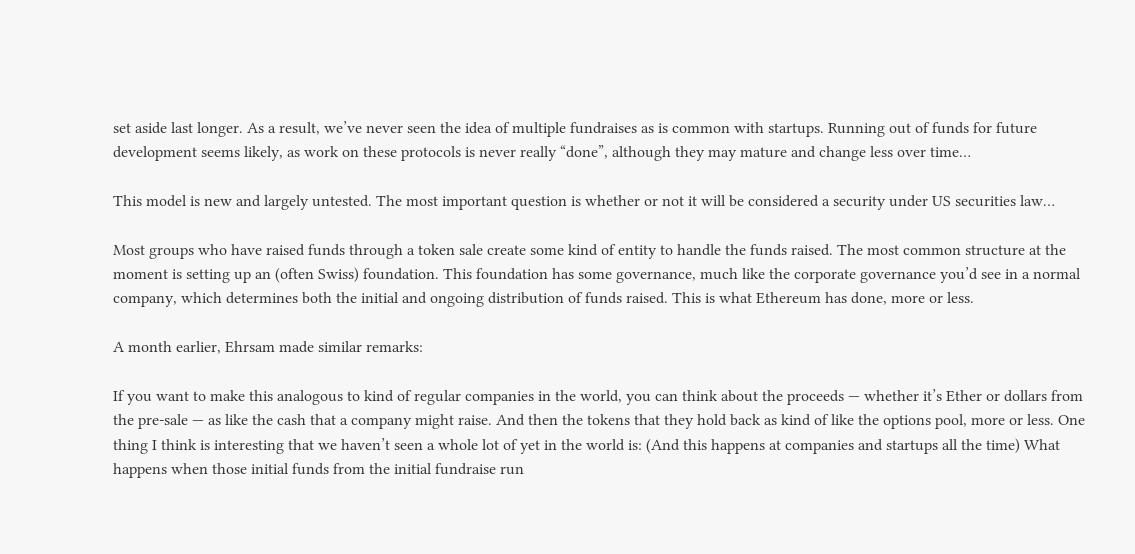set aside last longer. As a result, we’ve never seen the idea of multiple fundraises as is common with startups. Running out of funds for future development seems likely, as work on these protocols is never really “done”, although they may mature and change less over time…

This model is new and largely untested. The most important question is whether or not it will be considered a security under US securities law…

Most groups who have raised funds through a token sale create some kind of entity to handle the funds raised. The most common structure at the moment is setting up an (often Swiss) foundation. This foundation has some governance, much like the corporate governance you’d see in a normal company, which determines both the initial and ongoing distribution of funds raised. This is what Ethereum has done, more or less.

A month earlier, Ehrsam made similar remarks:

If you want to make this analogous to kind of regular companies in the world, you can think about the proceeds — whether it’s Ether or dollars from the pre-sale — as like the cash that a company might raise. And then the tokens that they hold back as kind of like the options pool, more or less. One thing I think is interesting that we haven’t seen a whole lot of yet in the world is: (And this happens at companies and startups all the time) What happens when those initial funds from the initial fundraise run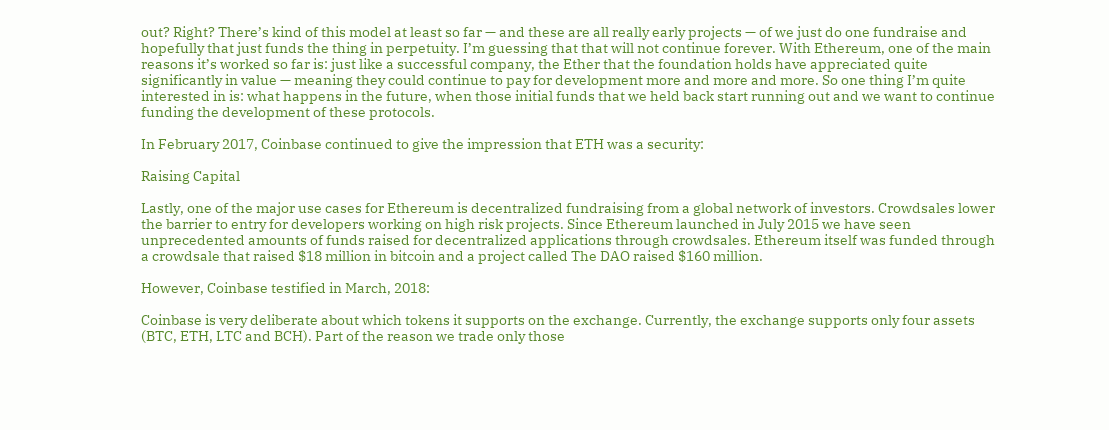out? Right? There’s kind of this model at least so far — and these are all really early projects — of we just do one fundraise and hopefully that just funds the thing in perpetuity. I’m guessing that that will not continue forever. With Ethereum, one of the main reasons it’s worked so far is: just like a successful company, the Ether that the foundation holds have appreciated quite significantly in value — meaning they could continue to pay for development more and more and more. So one thing I’m quite interested in is: what happens in the future, when those initial funds that we held back start running out and we want to continue funding the development of these protocols.

In February 2017, Coinbase continued to give the impression that ETH was a security:

Raising Capital

Lastly, one of the major use cases for Ethereum is decentralized fundraising from a global network of investors. Crowdsales lower the barrier to entry for developers working on high risk projects. Since Ethereum launched in July 2015 we have seen unprecedented amounts of funds raised for decentralized applications through crowdsales. Ethereum itself was funded through a crowdsale that raised $18 million in bitcoin and a project called The DAO raised $160 million.

However, Coinbase testified in March, 2018:

Coinbase is very deliberate about which tokens it supports on the exchange. Currently, the exchange supports only four assets (BTC, ETH, LTC and BCH). Part of the reason we trade only those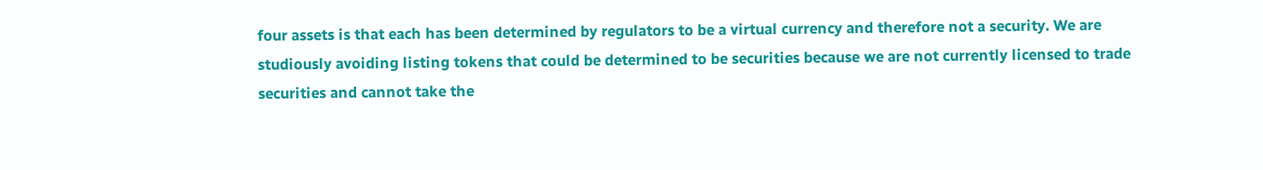four assets is that each has been determined by regulators to be a virtual currency and therefore not a security. We are studiously avoiding listing tokens that could be determined to be securities because we are not currently licensed to trade securities and cannot take the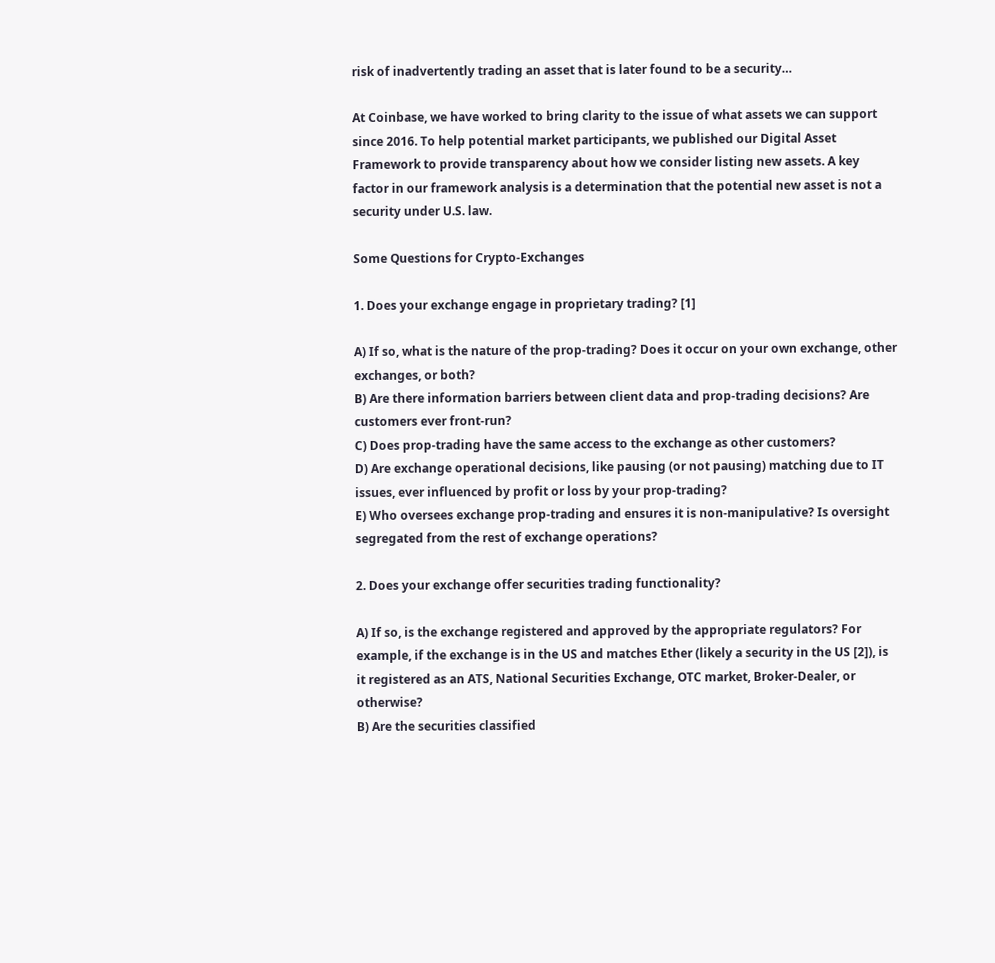risk of inadvertently trading an asset that is later found to be a security…

At Coinbase, we have worked to bring clarity to the issue of what assets we can support since 2016. To help potential market participants, we published our Digital Asset Framework to provide transparency about how we consider listing new assets. A key factor in our framework analysis is a determination that the potential new asset is not a security under U.S. law.

Some Questions for Crypto-Exchanges

1. Does your exchange engage in proprietary trading? [1]

A) If so, what is the nature of the prop-trading? Does it occur on your own exchange, other exchanges, or both?
B) Are there information barriers between client data and prop-trading decisions? Are customers ever front-run?
C) Does prop-trading have the same access to the exchange as other customers?
D) Are exchange operational decisions, like pausing (or not pausing) matching due to IT issues, ever influenced by profit or loss by your prop-trading?
E) Who oversees exchange prop-trading and ensures it is non-manipulative? Is oversight segregated from the rest of exchange operations?

2. Does your exchange offer securities trading functionality?

A) If so, is the exchange registered and approved by the appropriate regulators? For example, if the exchange is in the US and matches Ether (likely a security in the US [2]), is it registered as an ATS, National Securities Exchange, OTC market, Broker-Dealer, or otherwise?
B) Are the securities classified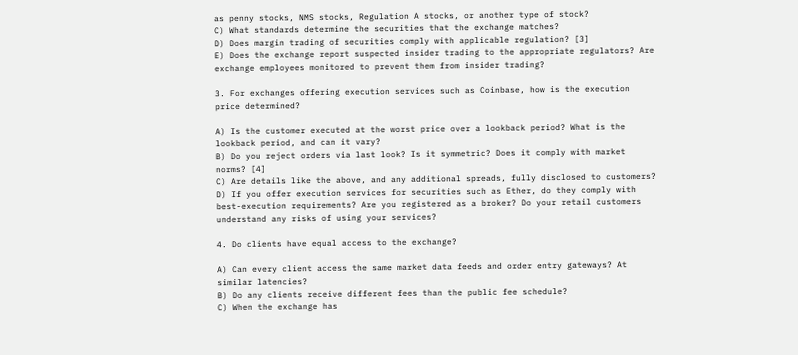as penny stocks, NMS stocks, Regulation A stocks, or another type of stock?
C) What standards determine the securities that the exchange matches?
D) Does margin trading of securities comply with applicable regulation? [3]
E) Does the exchange report suspected insider trading to the appropriate regulators? Are exchange employees monitored to prevent them from insider trading?

3. For exchanges offering execution services such as Coinbase, how is the execution price determined?

A) Is the customer executed at the worst price over a lookback period? What is the lookback period, and can it vary?
B) Do you reject orders via last look? Is it symmetric? Does it comply with market norms? [4]
C) Are details like the above, and any additional spreads, fully disclosed to customers?
D) If you offer execution services for securities such as Ether, do they comply with best-execution requirements? Are you registered as a broker? Do your retail customers understand any risks of using your services?

4. Do clients have equal access to the exchange?

A) Can every client access the same market data feeds and order entry gateways? At similar latencies?
B) Do any clients receive different fees than the public fee schedule?
C) When the exchange has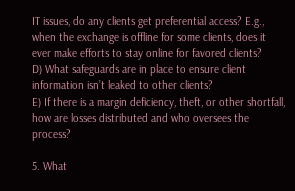IT issues, do any clients get preferential access? E.g., when the exchange is offline for some clients, does it ever make efforts to stay online for favored clients?
D) What safeguards are in place to ensure client information isn’t leaked to other clients?
E) If there is a margin deficiency, theft, or other shortfall, how are losses distributed and who oversees the process?

5. What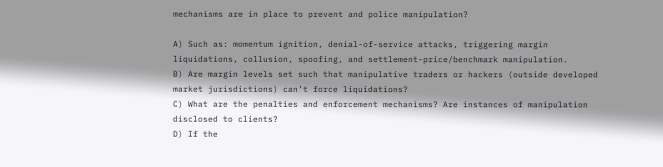mechanisms are in place to prevent and police manipulation?

A) Such as: momentum ignition, denial-of-service attacks, triggering margin liquidations, collusion, spoofing, and settlement-price/benchmark manipulation.
B) Are margin levels set such that manipulative traders or hackers (outside developed market jurisdictions) can’t force liquidations?
C) What are the penalties and enforcement mechanisms? Are instances of manipulation disclosed to clients?
D) If the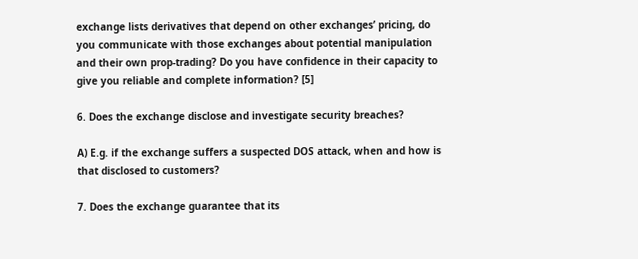exchange lists derivatives that depend on other exchanges’ pricing, do you communicate with those exchanges about potential manipulation and their own prop-trading? Do you have confidence in their capacity to give you reliable and complete information? [5]

6. Does the exchange disclose and investigate security breaches?

A) E.g. if the exchange suffers a suspected DOS attack, when and how is that disclosed to customers?

7. Does the exchange guarantee that its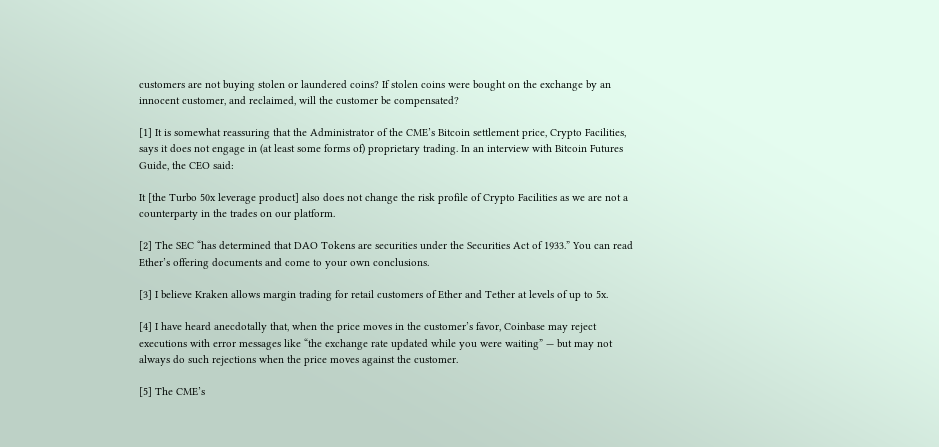customers are not buying stolen or laundered coins? If stolen coins were bought on the exchange by an innocent customer, and reclaimed, will the customer be compensated?

[1] It is somewhat reassuring that the Administrator of the CME’s Bitcoin settlement price, Crypto Facilities, says it does not engage in (at least some forms of) proprietary trading. In an interview with Bitcoin Futures Guide, the CEO said:

It [the Turbo 50x leverage product] also does not change the risk profile of Crypto Facilities as we are not a counterparty in the trades on our platform.

[2] The SEC “has determined that DAO Tokens are securities under the Securities Act of 1933.” You can read Ether’s offering documents and come to your own conclusions.

[3] I believe Kraken allows margin trading for retail customers of Ether and Tether at levels of up to 5x.

[4] I have heard anecdotally that, when the price moves in the customer’s favor, Coinbase may reject executions with error messages like “the exchange rate updated while you were waiting” — but may not always do such rejections when the price moves against the customer.

[5] The CME’s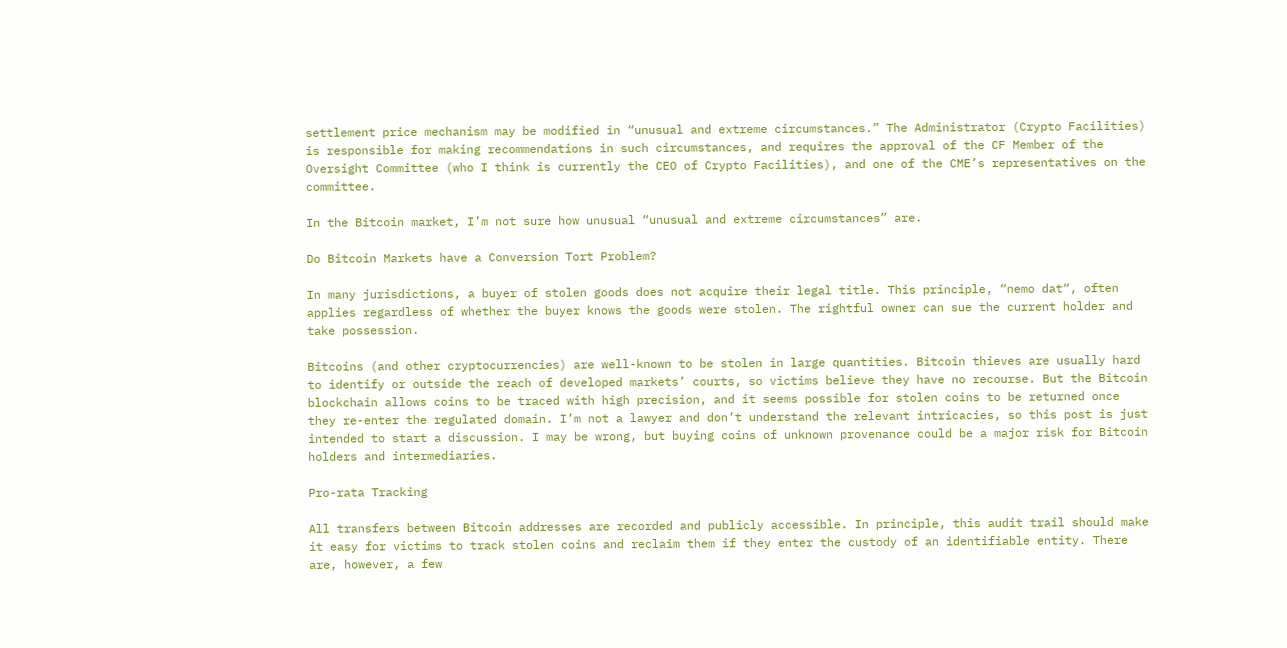settlement price mechanism may be modified in “unusual and extreme circumstances.” The Administrator (Crypto Facilities) is responsible for making recommendations in such circumstances, and requires the approval of the CF Member of the Oversight Committee (who I think is currently the CEO of Crypto Facilities), and one of the CME’s representatives on the committee.

In the Bitcoin market, I’m not sure how unusual “unusual and extreme circumstances” are.

Do Bitcoin Markets have a Conversion Tort Problem?

In many jurisdictions, a buyer of stolen goods does not acquire their legal title. This principle, “nemo dat“, often applies regardless of whether the buyer knows the goods were stolen. The rightful owner can sue the current holder and take possession.

Bitcoins (and other cryptocurrencies) are well-known to be stolen in large quantities. Bitcoin thieves are usually hard to identify or outside the reach of developed markets’ courts, so victims believe they have no recourse. But the Bitcoin blockchain allows coins to be traced with high precision, and it seems possible for stolen coins to be returned once they re-enter the regulated domain. I’m not a lawyer and don’t understand the relevant intricacies, so this post is just intended to start a discussion. I may be wrong, but buying coins of unknown provenance could be a major risk for Bitcoin holders and intermediaries.

Pro-rata Tracking

All transfers between Bitcoin addresses are recorded and publicly accessible. In principle, this audit trail should make it easy for victims to track stolen coins and reclaim them if they enter the custody of an identifiable entity. There are, however, a few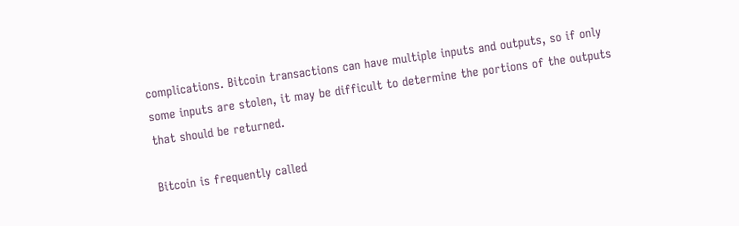complications. Bitcoin transactions can have multiple inputs and outputs, so if only some inputs are stolen, it may be difficult to determine the portions of the outputs that should be returned.

Bitcoin is frequently called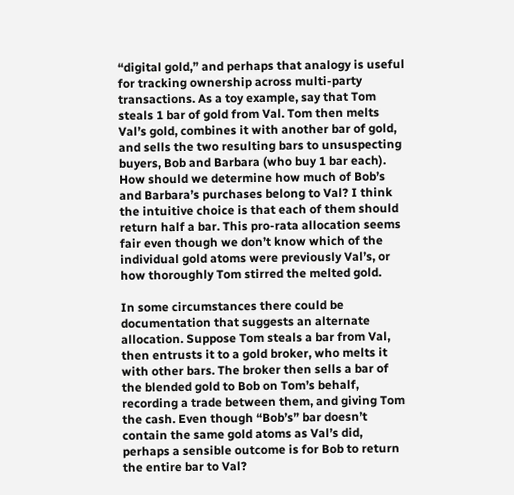“digital gold,” and perhaps that analogy is useful for tracking ownership across multi-party transactions. As a toy example, say that Tom steals 1 bar of gold from Val. Tom then melts Val’s gold, combines it with another bar of gold, and sells the two resulting bars to unsuspecting buyers, Bob and Barbara (who buy 1 bar each). How should we determine how much of Bob’s and Barbara’s purchases belong to Val? I think the intuitive choice is that each of them should return half a bar. This pro-rata allocation seems fair even though we don’t know which of the individual gold atoms were previously Val’s, or how thoroughly Tom stirred the melted gold.

In some circumstances there could be documentation that suggests an alternate allocation. Suppose Tom steals a bar from Val, then entrusts it to a gold broker, who melts it with other bars. The broker then sells a bar of the blended gold to Bob on Tom’s behalf, recording a trade between them, and giving Tom the cash. Even though “Bob’s” bar doesn’t contain the same gold atoms as Val’s did, perhaps a sensible outcome is for Bob to return the entire bar to Val?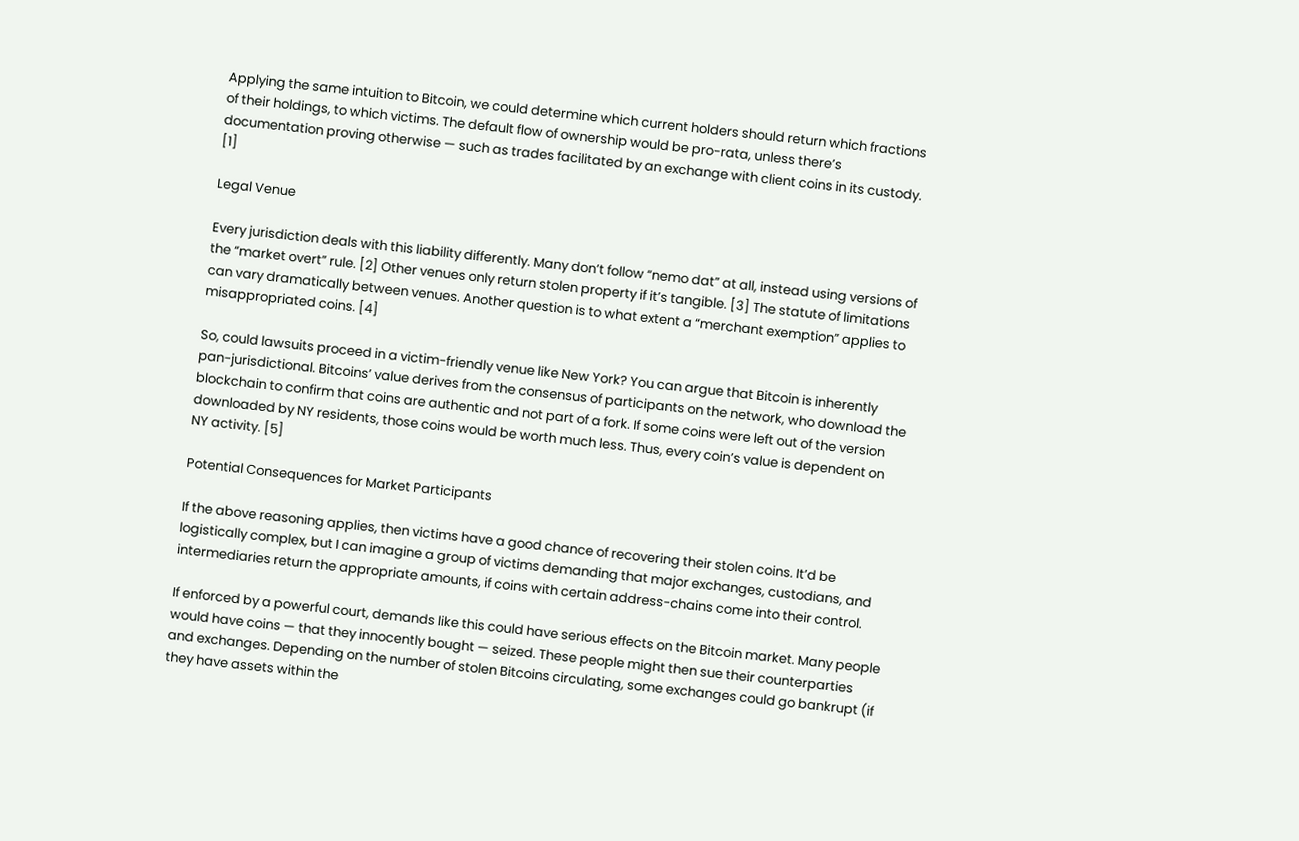Applying the same intuition to Bitcoin, we could determine which current holders should return which fractions of their holdings, to which victims. The default flow of ownership would be pro-rata, unless there’s documentation proving otherwise — such as trades facilitated by an exchange with client coins in its custody. [1]

Legal Venue

Every jurisdiction deals with this liability differently. Many don’t follow “nemo dat” at all, instead using versions of the “market overt” rule. [2] Other venues only return stolen property if it’s tangible. [3] The statute of limitations can vary dramatically between venues. Another question is to what extent a “merchant exemption” applies to misappropriated coins. [4]

So, could lawsuits proceed in a victim-friendly venue like New York? You can argue that Bitcoin is inherently pan-jurisdictional. Bitcoins’ value derives from the consensus of participants on the network, who download the blockchain to confirm that coins are authentic and not part of a fork. If some coins were left out of the version downloaded by NY residents, those coins would be worth much less. Thus, every coin’s value is dependent on NY activity. [5]

Potential Consequences for Market Participants

If the above reasoning applies, then victims have a good chance of recovering their stolen coins. It’d be logistically complex, but I can imagine a group of victims demanding that major exchanges, custodians, and intermediaries return the appropriate amounts, if coins with certain address-chains come into their control.

If enforced by a powerful court, demands like this could have serious effects on the Bitcoin market. Many people would have coins — that they innocently bought — seized. These people might then sue their counterparties and exchanges. Depending on the number of stolen Bitcoins circulating, some exchanges could go bankrupt (if they have assets within the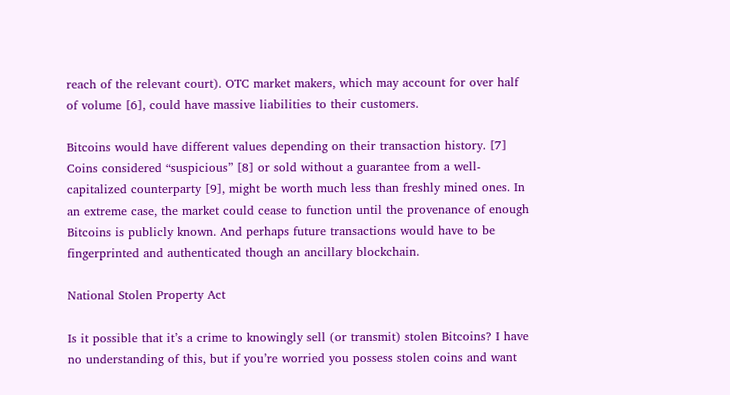reach of the relevant court). OTC market makers, which may account for over half of volume [6], could have massive liabilities to their customers.

Bitcoins would have different values depending on their transaction history. [7] Coins considered “suspicious” [8] or sold without a guarantee from a well-capitalized counterparty [9], might be worth much less than freshly mined ones. In an extreme case, the market could cease to function until the provenance of enough Bitcoins is publicly known. And perhaps future transactions would have to be fingerprinted and authenticated though an ancillary blockchain.

National Stolen Property Act

Is it possible that it’s a crime to knowingly sell (or transmit) stolen Bitcoins? I have no understanding of this, but if you’re worried you possess stolen coins and want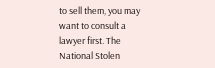to sell them, you may want to consult a lawyer first. The National Stolen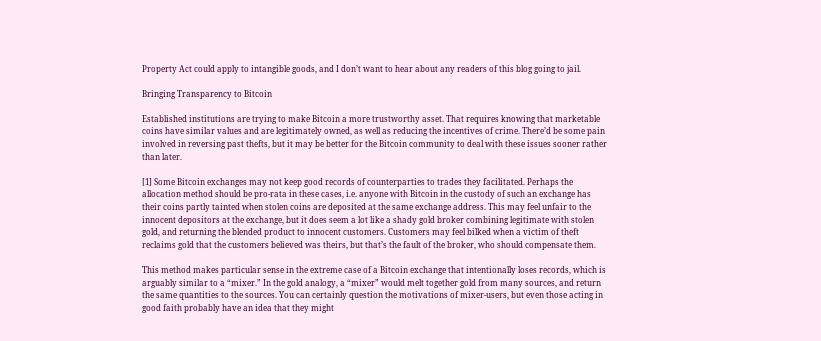Property Act could apply to intangible goods, and I don’t want to hear about any readers of this blog going to jail.

Bringing Transparency to Bitcoin

Established institutions are trying to make Bitcoin a more trustworthy asset. That requires knowing that marketable coins have similar values and are legitimately owned, as well as reducing the incentives of crime. There’d be some pain involved in reversing past thefts, but it may be better for the Bitcoin community to deal with these issues sooner rather than later.

[1] Some Bitcoin exchanges may not keep good records of counterparties to trades they facilitated. Perhaps the allocation method should be pro-rata in these cases, i.e. anyone with Bitcoin in the custody of such an exchange has their coins partly tainted when stolen coins are deposited at the same exchange address. This may feel unfair to the innocent depositors at the exchange, but it does seem a lot like a shady gold broker combining legitimate with stolen gold, and returning the blended product to innocent customers. Customers may feel bilked when a victim of theft reclaims gold that the customers believed was theirs, but that’s the fault of the broker, who should compensate them.

This method makes particular sense in the extreme case of a Bitcoin exchange that intentionally loses records, which is arguably similar to a “mixer.” In the gold analogy, a “mixer” would melt together gold from many sources, and return the same quantities to the sources. You can certainly question the motivations of mixer-users, but even those acting in good faith probably have an idea that they might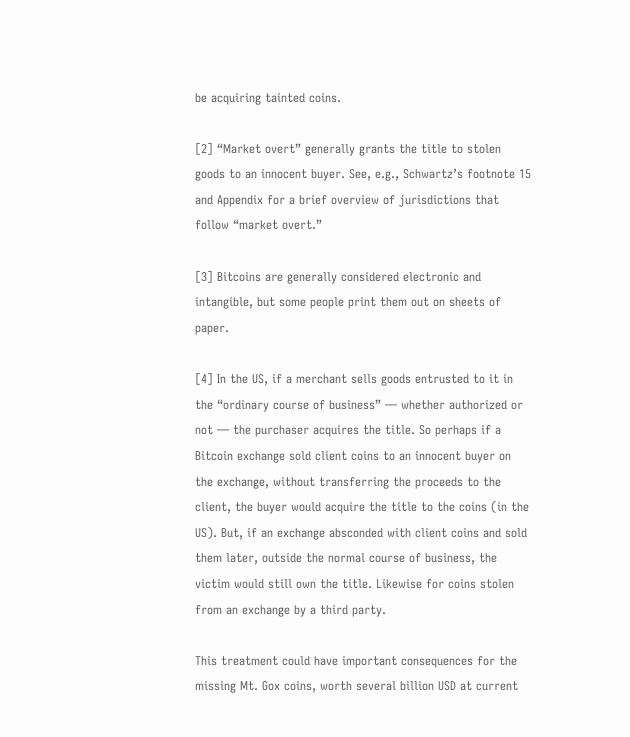be acquiring tainted coins.

[2] “Market overt” generally grants the title to stolen goods to an innocent buyer. See, e.g., Schwartz’s footnote 15 and Appendix for a brief overview of jurisdictions that follow “market overt.”

[3] Bitcoins are generally considered electronic and intangible, but some people print them out on sheets of paper.

[4] In the US, if a merchant sells goods entrusted to it in the “ordinary course of business” — whether authorized or not — the purchaser acquires the title. So perhaps if a Bitcoin exchange sold client coins to an innocent buyer on the exchange, without transferring the proceeds to the client, the buyer would acquire the title to the coins (in the US). But, if an exchange absconded with client coins and sold them later, outside the normal course of business, the victim would still own the title. Likewise for coins stolen from an exchange by a third party.

This treatment could have important consequences for the missing Mt. Gox coins, worth several billion USD at current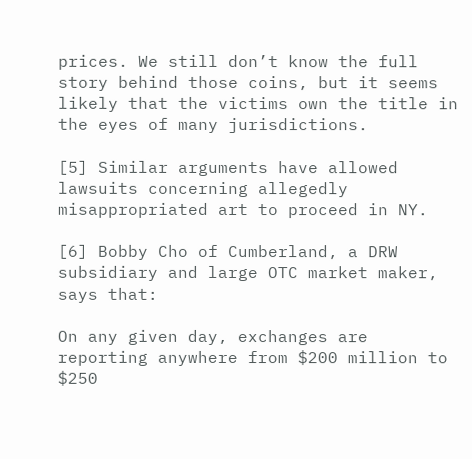prices. We still don’t know the full story behind those coins, but it seems likely that the victims own the title in the eyes of many jurisdictions.

[5] Similar arguments have allowed lawsuits concerning allegedly misappropriated art to proceed in NY.

[6] Bobby Cho of Cumberland, a DRW subsidiary and large OTC market maker, says that:

On any given day, exchanges are reporting anywhere from $200 million to $250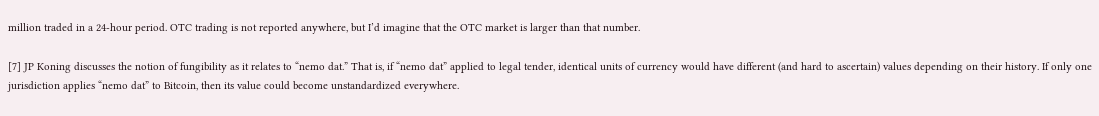million traded in a 24-hour period. OTC trading is not reported anywhere, but I’d imagine that the OTC market is larger than that number.

[7] JP Koning discusses the notion of fungibility as it relates to “nemo dat.” That is, if “nemo dat” applied to legal tender, identical units of currency would have different (and hard to ascertain) values depending on their history. If only one jurisdiction applies “nemo dat” to Bitcoin, then its value could become unstandardized everywhere.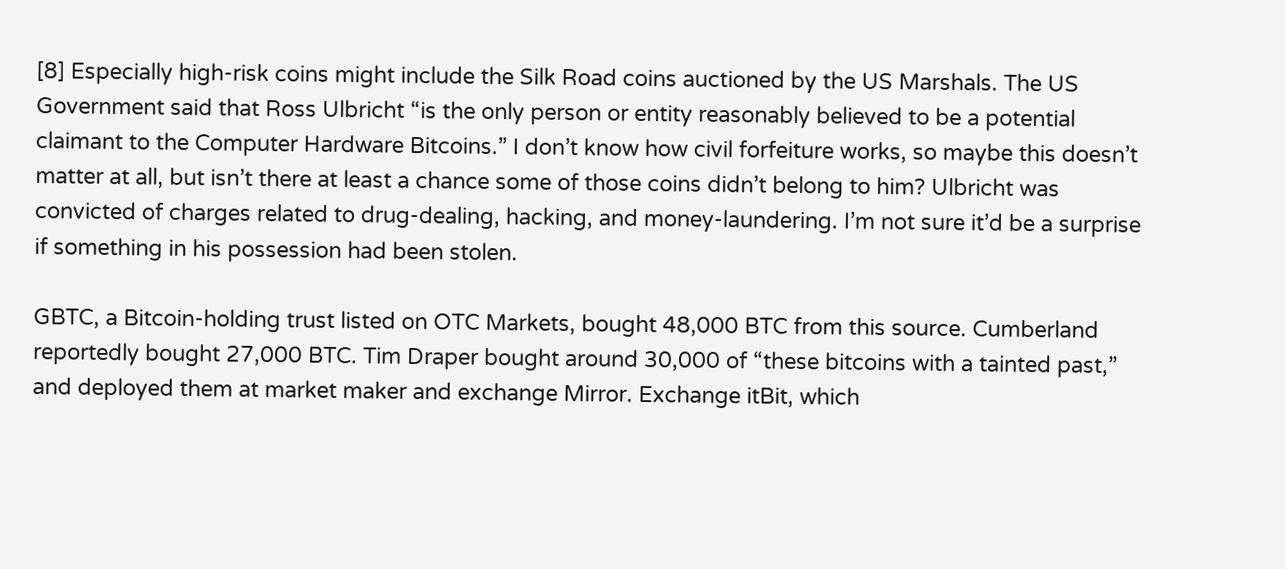[8] Especially high-risk coins might include the Silk Road coins auctioned by the US Marshals. The US Government said that Ross Ulbricht “is the only person or entity reasonably believed to be a potential claimant to the Computer Hardware Bitcoins.” I don’t know how civil forfeiture works, so maybe this doesn’t matter at all, but isn’t there at least a chance some of those coins didn’t belong to him? Ulbricht was convicted of charges related to drug-dealing, hacking, and money-laundering. I’m not sure it’d be a surprise if something in his possession had been stolen.

GBTC, a Bitcoin-holding trust listed on OTC Markets, bought 48,000 BTC from this source. Cumberland reportedly bought 27,000 BTC. Tim Draper bought around 30,000 of “these bitcoins with a tainted past,” and deployed them at market maker and exchange Mirror. Exchange itBit, which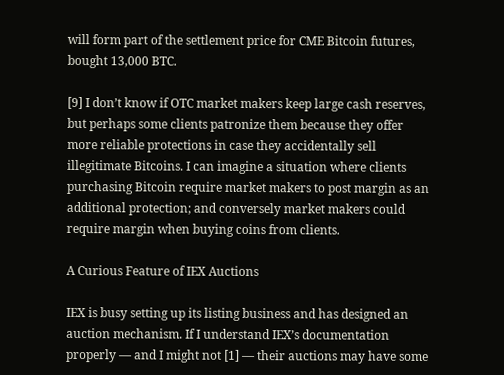will form part of the settlement price for CME Bitcoin futures, bought 13,000 BTC.

[9] I don’t know if OTC market makers keep large cash reserves, but perhaps some clients patronize them because they offer more reliable protections in case they accidentally sell illegitimate Bitcoins. I can imagine a situation where clients purchasing Bitcoin require market makers to post margin as an additional protection; and conversely market makers could require margin when buying coins from clients.

A Curious Feature of IEX Auctions

IEX is busy setting up its listing business and has designed an auction mechanism. If I understand IEX’s documentation properly — and I might not [1] — their auctions may have some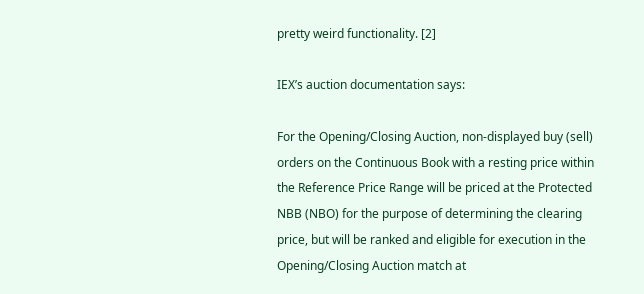pretty weird functionality. [2]

IEX’s auction documentation says:

For the Opening/Closing Auction, non-displayed buy (sell) orders on the Continuous Book with a resting price within the Reference Price Range will be priced at the Protected NBB (NBO) for the purpose of determining the clearing price, but will be ranked and eligible for execution in the Opening/Closing Auction match at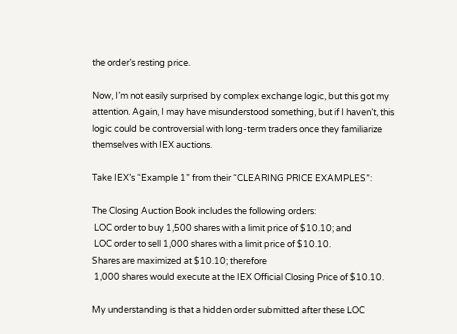the order’s resting price.

Now, I’m not easily surprised by complex exchange logic, but this got my attention. Again, I may have misunderstood something, but if I haven’t, this logic could be controversial with long-term traders once they familiarize themselves with IEX auctions.

Take IEX’s “Example 1” from their “CLEARING PRICE EXAMPLES”:

The Closing Auction Book includes the following orders:
 LOC order to buy 1,500 shares with a limit price of $10.10; and
 LOC order to sell 1,000 shares with a limit price of $10.10.
Shares are maximized at $10.10; therefore
 1,000 shares would execute at the IEX Official Closing Price of $10.10.

My understanding is that a hidden order submitted after these LOC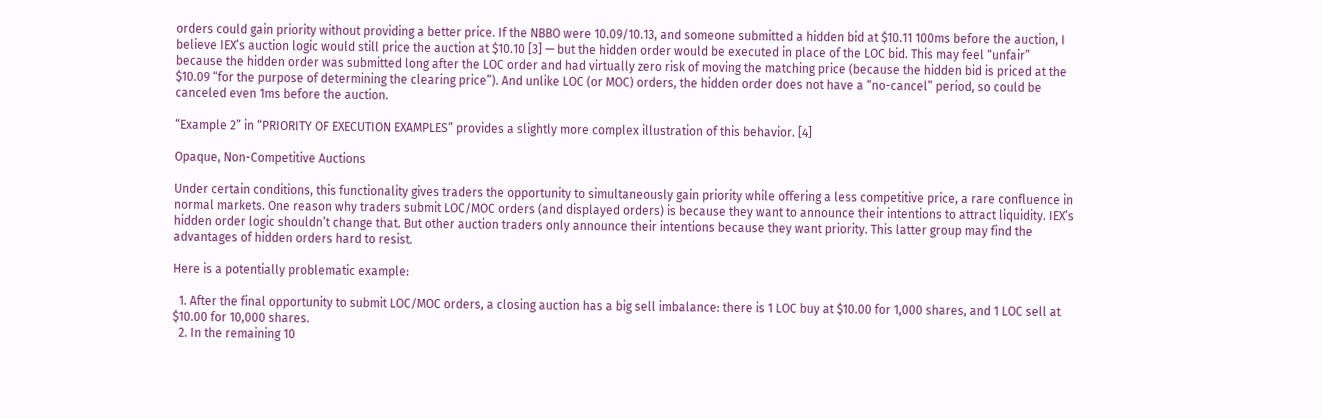orders could gain priority without providing a better price. If the NBBO were 10.09/10.13, and someone submitted a hidden bid at $10.11 100ms before the auction, I believe IEX’s auction logic would still price the auction at $10.10 [3] — but the hidden order would be executed in place of the LOC bid. This may feel “unfair” because the hidden order was submitted long after the LOC order and had virtually zero risk of moving the matching price (because the hidden bid is priced at the $10.09 “for the purpose of determining the clearing price”). And unlike LOC (or MOC) orders, the hidden order does not have a “no-cancel” period, so could be canceled even 1ms before the auction.

“Example 2” in “PRIORITY OF EXECUTION EXAMPLES” provides a slightly more complex illustration of this behavior. [4]

Opaque, Non-Competitive Auctions

Under certain conditions, this functionality gives traders the opportunity to simultaneously gain priority while offering a less competitive price, a rare confluence in normal markets. One reason why traders submit LOC/MOC orders (and displayed orders) is because they want to announce their intentions to attract liquidity. IEX’s hidden order logic shouldn’t change that. But other auction traders only announce their intentions because they want priority. This latter group may find the advantages of hidden orders hard to resist.

Here is a potentially problematic example:

  1. After the final opportunity to submit LOC/MOC orders, a closing auction has a big sell imbalance: there is 1 LOC buy at $10.00 for 1,000 shares, and 1 LOC sell at $10.00 for 10,000 shares.
  2. In the remaining 10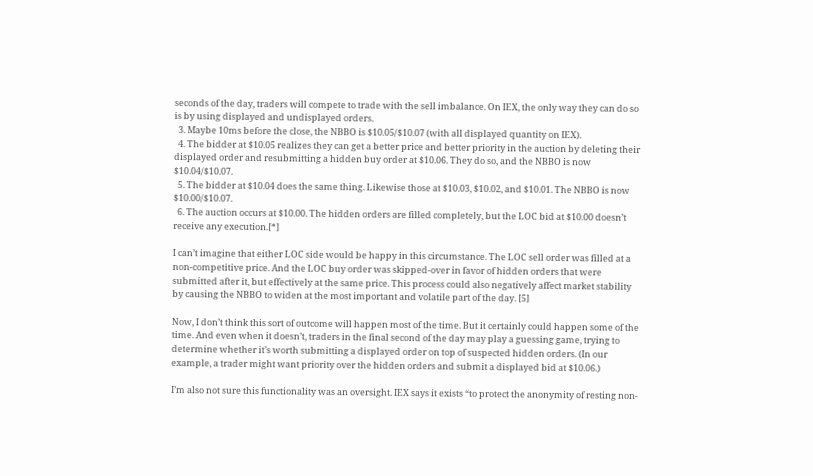seconds of the day, traders will compete to trade with the sell imbalance. On IEX, the only way they can do so is by using displayed and undisplayed orders.
  3. Maybe 10ms before the close, the NBBO is $10.05/$10.07 (with all displayed quantity on IEX).
  4. The bidder at $10.05 realizes they can get a better price and better priority in the auction by deleting their displayed order and resubmitting a hidden buy order at $10.06. They do so, and the NBBO is now $10.04/$10.07.
  5. The bidder at $10.04 does the same thing. Likewise those at $10.03, $10.02, and $10.01. The NBBO is now $10.00/$10.07.
  6. The auction occurs at $10.00. The hidden orders are filled completely, but the LOC bid at $10.00 doesn’t receive any execution.[*]

I can’t imagine that either LOC side would be happy in this circumstance. The LOC sell order was filled at a non-competitive price. And the LOC buy order was skipped-over in favor of hidden orders that were submitted after it, but effectively at the same price. This process could also negatively affect market stability by causing the NBBO to widen at the most important and volatile part of the day. [5]

Now, I don’t think this sort of outcome will happen most of the time. But it certainly could happen some of the time. And even when it doesn’t, traders in the final second of the day may play a guessing game, trying to determine whether it’s worth submitting a displayed order on top of suspected hidden orders. (In our example, a trader might want priority over the hidden orders and submit a displayed bid at $10.06.)

I’m also not sure this functionality was an oversight. IEX says it exists “to protect the anonymity of resting non-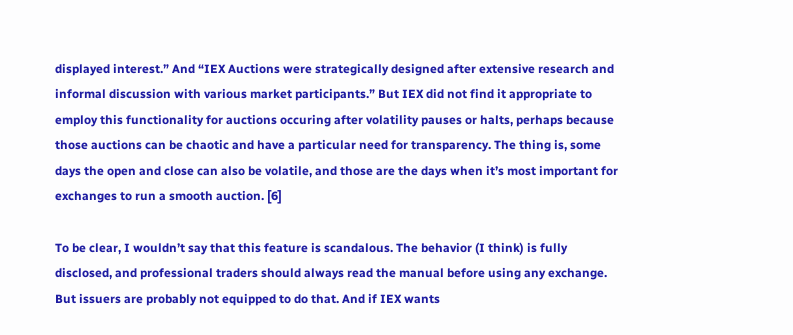displayed interest.” And “IEX Auctions were strategically designed after extensive research and informal discussion with various market participants.” But IEX did not find it appropriate to employ this functionality for auctions occuring after volatility pauses or halts, perhaps because those auctions can be chaotic and have a particular need for transparency. The thing is, some days the open and close can also be volatile, and those are the days when it’s most important for exchanges to run a smooth auction. [6]

To be clear, I wouldn’t say that this feature is scandalous. The behavior (I think) is fully disclosed, and professional traders should always read the manual before using any exchange. But issuers are probably not equipped to do that. And if IEX wants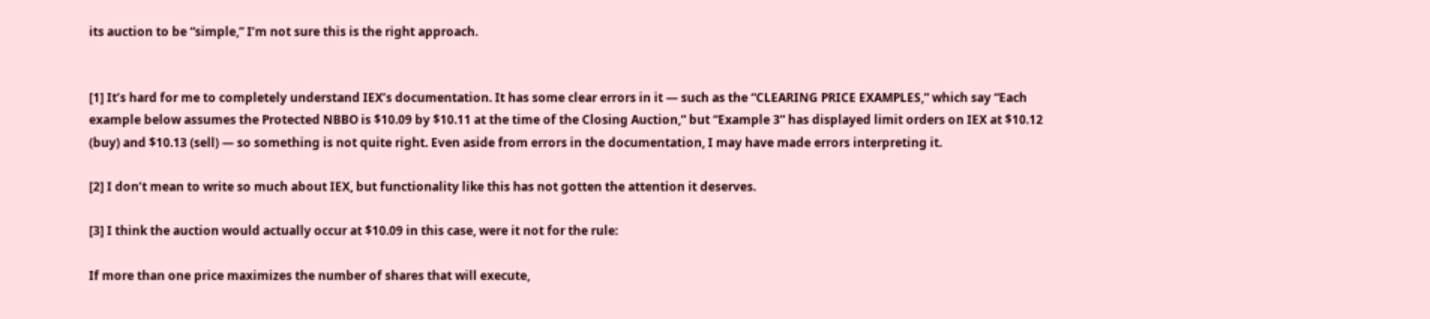its auction to be “simple,” I’m not sure this is the right approach.


[1] It’s hard for me to completely understand IEX’s documentation. It has some clear errors in it — such as the “CLEARING PRICE EXAMPLES,” which say “Each example below assumes the Protected NBBO is $10.09 by $10.11 at the time of the Closing Auction,” but “Example 3” has displayed limit orders on IEX at $10.12 (buy) and $10.13 (sell) — so something is not quite right. Even aside from errors in the documentation, I may have made errors interpreting it.

[2] I don’t mean to write so much about IEX, but functionality like this has not gotten the attention it deserves.

[3] I think the auction would actually occur at $10.09 in this case, were it not for the rule:

If more than one price maximizes the number of shares that will execute,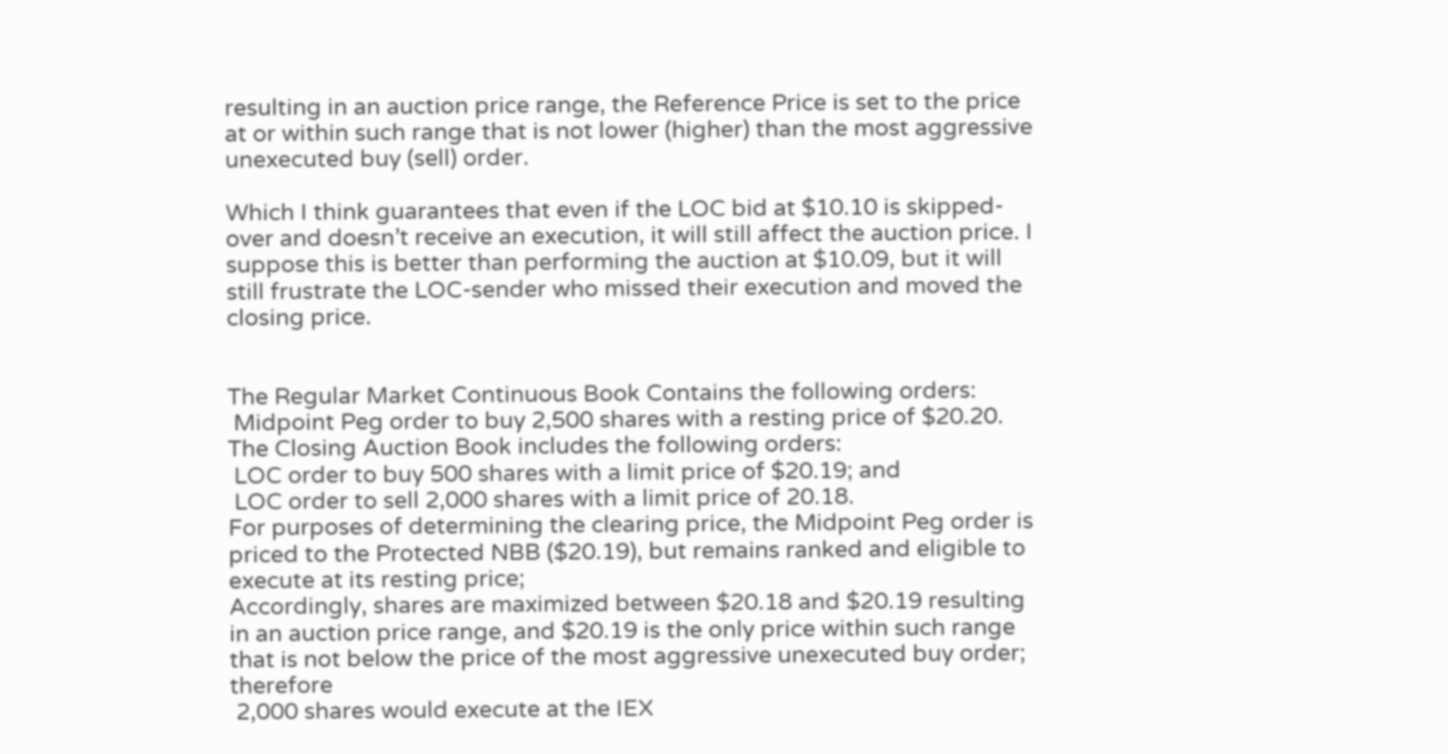resulting in an auction price range, the Reference Price is set to the price at or within such range that is not lower (higher) than the most aggressive unexecuted buy (sell) order.

Which I think guarantees that even if the LOC bid at $10.10 is skipped-over and doesn’t receive an execution, it will still affect the auction price. I suppose this is better than performing the auction at $10.09, but it will still frustrate the LOC-sender who missed their execution and moved the closing price.


The Regular Market Continuous Book Contains the following orders:
 Midpoint Peg order to buy 2,500 shares with a resting price of $20.20.
The Closing Auction Book includes the following orders:
 LOC order to buy 500 shares with a limit price of $20.19; and
 LOC order to sell 2,000 shares with a limit price of 20.18.
For purposes of determining the clearing price, the Midpoint Peg order is priced to the Protected NBB ($20.19), but remains ranked and eligible to execute at its resting price;
Accordingly, shares are maximized between $20.18 and $20.19 resulting in an auction price range, and $20.19 is the only price within such range that is not below the price of the most aggressive unexecuted buy order; therefore
 2,000 shares would execute at the IEX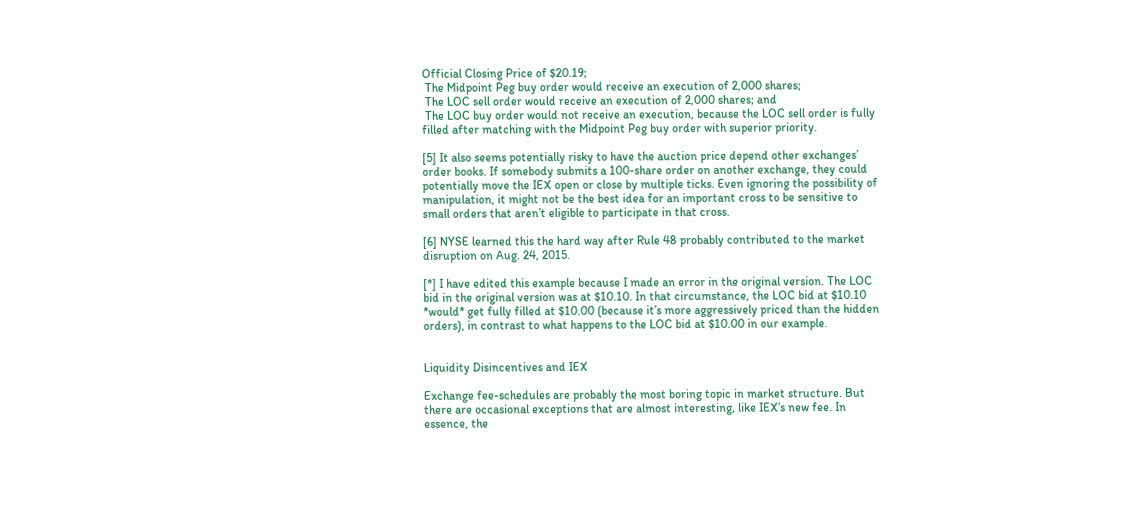Official Closing Price of $20.19;
 The Midpoint Peg buy order would receive an execution of 2,000 shares;
 The LOC sell order would receive an execution of 2,000 shares; and
 The LOC buy order would not receive an execution, because the LOC sell order is fully filled after matching with the Midpoint Peg buy order with superior priority.

[5] It also seems potentially risky to have the auction price depend other exchanges’ order books. If somebody submits a 100-share order on another exchange, they could potentially move the IEX open or close by multiple ticks. Even ignoring the possibility of manipulation, it might not be the best idea for an important cross to be sensitive to small orders that aren’t eligible to participate in that cross.

[6] NYSE learned this the hard way after Rule 48 probably contributed to the market disruption on Aug. 24, 2015.

[*] I have edited this example because I made an error in the original version. The LOC bid in the original version was at $10.10. In that circumstance, the LOC bid at $10.10 *would* get fully filled at $10.00 (because it’s more aggressively priced than the hidden orders), in contrast to what happens to the LOC bid at $10.00 in our example.


Liquidity Disincentives and IEX

Exchange fee-schedules are probably the most boring topic in market structure. But there are occasional exceptions that are almost interesting, like IEX’s new fee. In essence, the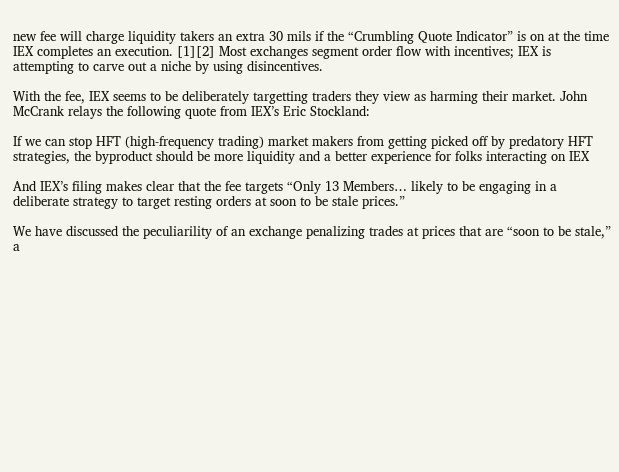new fee will charge liquidity takers an extra 30 mils if the “Crumbling Quote Indicator” is on at the time IEX completes an execution. [1][2] Most exchanges segment order flow with incentives; IEX is attempting to carve out a niche by using disincentives.

With the fee, IEX seems to be deliberately targetting traders they view as harming their market. John McCrank relays the following quote from IEX’s Eric Stockland:

If we can stop HFT (high-frequency trading) market makers from getting picked off by predatory HFT strategies, the byproduct should be more liquidity and a better experience for folks interacting on IEX

And IEX’s filing makes clear that the fee targets “Only 13 Members… likely to be engaging in a deliberate strategy to target resting orders at soon to be stale prices.”

We have discussed the peculiarility of an exchange penalizing trades at prices that are “soon to be stale,” a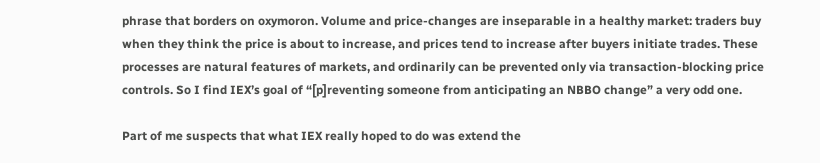phrase that borders on oxymoron. Volume and price-changes are inseparable in a healthy market: traders buy when they think the price is about to increase, and prices tend to increase after buyers initiate trades. These processes are natural features of markets, and ordinarily can be prevented only via transaction-blocking price controls. So I find IEX’s goal of “[p]reventing someone from anticipating an NBBO change” a very odd one.

Part of me suspects that what IEX really hoped to do was extend the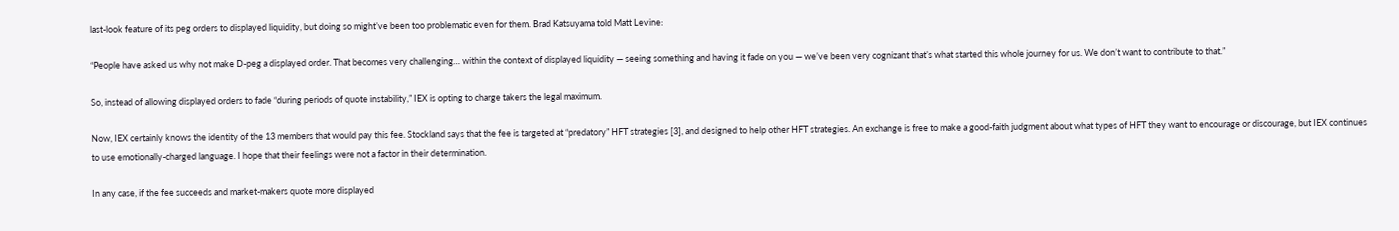last-look feature of its peg orders to displayed liquidity, but doing so might’ve been too problematic even for them. Brad Katsuyama told Matt Levine:

“People have asked us why not make D-peg a displayed order. That becomes very challenging… within the context of displayed liquidity — seeing something and having it fade on you — we’ve been very cognizant that’s what started this whole journey for us. We don’t want to contribute to that.”

So, instead of allowing displayed orders to fade “during periods of quote instability,” IEX is opting to charge takers the legal maximum.

Now, IEX certainly knows the identity of the 13 members that would pay this fee. Stockland says that the fee is targeted at “predatory” HFT strategies [3], and designed to help other HFT strategies. An exchange is free to make a good-faith judgment about what types of HFT they want to encourage or discourage, but IEX continues to use emotionally-charged language. I hope that their feelings were not a factor in their determination.

In any case, if the fee succeeds and market-makers quote more displayed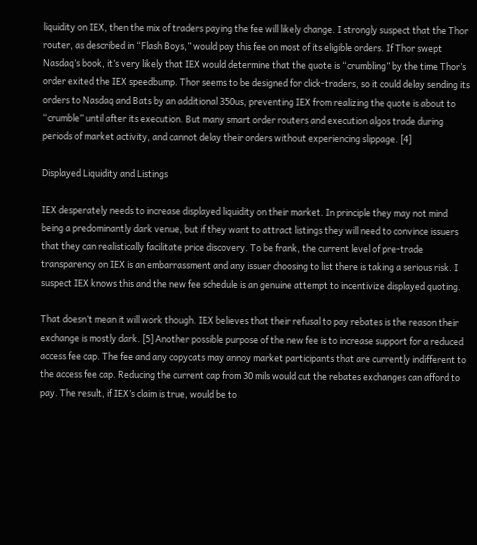liquidity on IEX, then the mix of traders paying the fee will likely change. I strongly suspect that the Thor router, as described in “Flash Boys,” would pay this fee on most of its eligible orders. If Thor swept Nasdaq’s book, it’s very likely that IEX would determine that the quote is “crumbling” by the time Thor’s order exited the IEX speedbump. Thor seems to be designed for click-traders, so it could delay sending its orders to Nasdaq and Bats by an additional 350us, preventing IEX from realizing the quote is about to “crumble” until after its execution. But many smart order routers and execution algos trade during periods of market activity, and cannot delay their orders without experiencing slippage. [4]

Displayed Liquidity and Listings

IEX desperately needs to increase displayed liquidity on their market. In principle they may not mind being a predominantly dark venue, but if they want to attract listings they will need to convince issuers that they can realistically facilitate price discovery. To be frank, the current level of pre-trade transparency on IEX is an embarrassment and any issuer choosing to list there is taking a serious risk. I suspect IEX knows this and the new fee schedule is an genuine attempt to incentivize displayed quoting.

That doesn’t mean it will work though. IEX believes that their refusal to pay rebates is the reason their exchange is mostly dark. [5] Another possible purpose of the new fee is to increase support for a reduced access fee cap. The fee and any copycats may annoy market participants that are currently indifferent to the access fee cap. Reducing the current cap from 30 mils would cut the rebates exchanges can afford to pay. The result, if IEX’s claim is true, would be to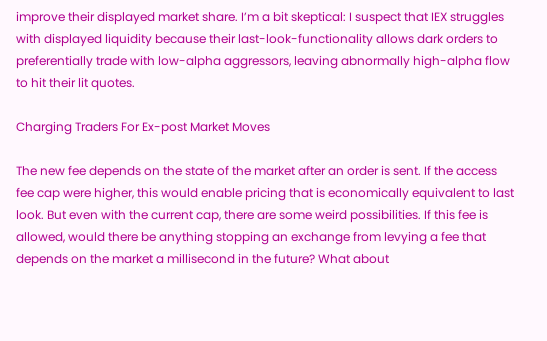improve their displayed market share. I’m a bit skeptical: I suspect that IEX struggles with displayed liquidity because their last-look-functionality allows dark orders to preferentially trade with low-alpha aggressors, leaving abnormally high-alpha flow to hit their lit quotes.

Charging Traders For Ex-post Market Moves

The new fee depends on the state of the market after an order is sent. If the access fee cap were higher, this would enable pricing that is economically equivalent to last look. But even with the current cap, there are some weird possibilities. If this fee is allowed, would there be anything stopping an exchange from levying a fee that depends on the market a millisecond in the future? What about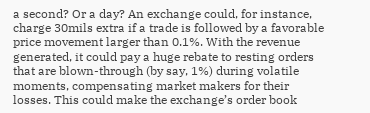a second? Or a day? An exchange could, for instance, charge 30mils extra if a trade is followed by a favorable price movement larger than 0.1%. With the revenue generated, it could pay a huge rebate to resting orders that are blown-through (by say, 1%) during volatile moments, compensating market makers for their losses. This could make the exchange’s order book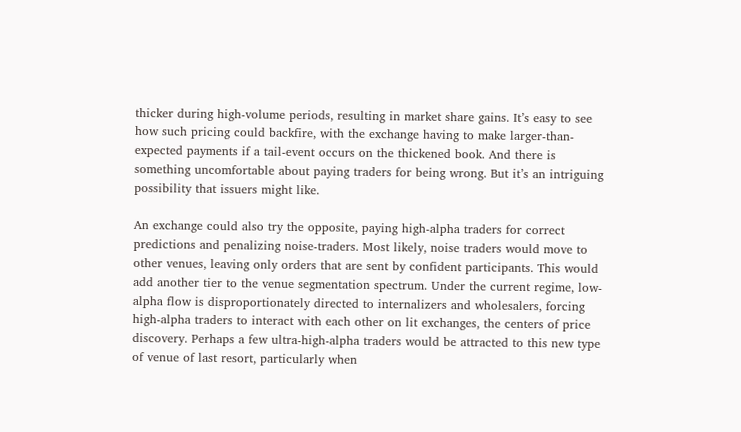thicker during high-volume periods, resulting in market share gains. It’s easy to see how such pricing could backfire, with the exchange having to make larger-than-expected payments if a tail-event occurs on the thickened book. And there is something uncomfortable about paying traders for being wrong. But it’s an intriguing possibility that issuers might like.

An exchange could also try the opposite, paying high-alpha traders for correct predictions and penalizing noise-traders. Most likely, noise traders would move to other venues, leaving only orders that are sent by confident participants. This would add another tier to the venue segmentation spectrum. Under the current regime, low-alpha flow is disproportionately directed to internalizers and wholesalers, forcing high-alpha traders to interact with each other on lit exchanges, the centers of price discovery. Perhaps a few ultra-high-alpha traders would be attracted to this new type of venue of last resort, particularly when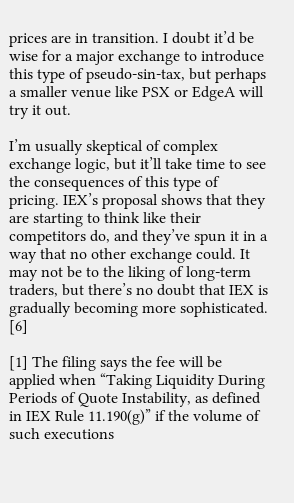prices are in transition. I doubt it’d be wise for a major exchange to introduce this type of pseudo-sin-tax, but perhaps a smaller venue like PSX or EdgeA will try it out.

I’m usually skeptical of complex exchange logic, but it’ll take time to see the consequences of this type of pricing. IEX’s proposal shows that they are starting to think like their competitors do, and they’ve spun it in a way that no other exchange could. It may not be to the liking of long-term traders, but there’s no doubt that IEX is gradually becoming more sophisticated. [6]

[1] The filing says the fee will be applied when “Taking Liquidity During Periods of Quote Instability, as defined in IEX Rule 11.190(g)” if the volume of such executions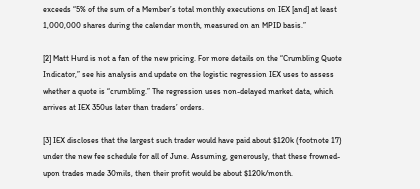exceeds “5% of the sum of a Member’s total monthly executions on IEX [and] at least 1,000,000 shares during the calendar month, measured on an MPID basis.”

[2] Matt Hurd is not a fan of the new pricing. For more details on the “Crumbling Quote Indicator,” see his analysis and update on the logistic regression IEX uses to assess whether a quote is “crumbling.” The regression uses non-delayed market data, which arrives at IEX 350us later than traders’ orders.

[3] IEX discloses that the largest such trader would have paid about $120k (footnote 17) under the new fee schedule for all of June. Assuming, generously, that these frowned-upon trades made 30mils, then their profit would be about $120k/month.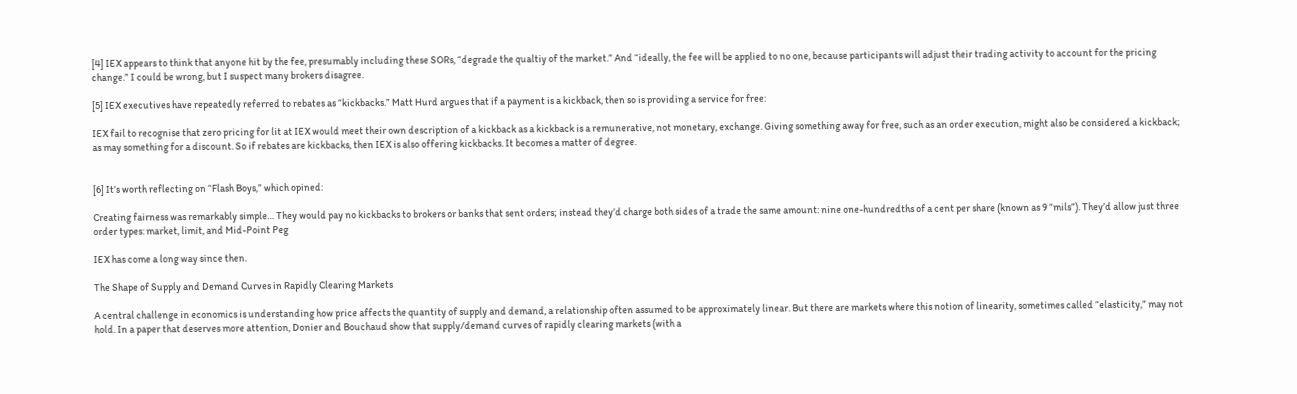[4] IEX appears to think that anyone hit by the fee, presumably including these SORs, “degrade the qualtiy of the market.” And “ideally, the fee will be applied to no one, because participants will adjust their trading activity to account for the pricing change.” I could be wrong, but I suspect many brokers disagree.

[5] IEX executives have repeatedly referred to rebates as “kickbacks.” Matt Hurd argues that if a payment is a kickback, then so is providing a service for free:

IEX fail to recognise that zero pricing for lit at IEX would meet their own description of a kickback as a kickback is a remunerative, not monetary, exchange. Giving something away for free, such as an order execution, might also be considered a kickback; as may something for a discount. So if rebates are kickbacks, then IEX is also offering kickbacks. It becomes a matter of degree.


[6] It’s worth reflecting on “Flash Boys,” which opined:

Creating fairness was remarkably simple… They would pay no kickbacks to brokers or banks that sent orders; instead they’d charge both sides of a trade the same amount: nine one-hundredths of a cent per share (known as 9 “mils”). They’d allow just three order types: market, limit, and Mid-Point Peg

IEX has come a long way since then.

The Shape of Supply and Demand Curves in Rapidly Clearing Markets

A central challenge in economics is understanding how price affects the quantity of supply and demand, a relationship often assumed to be approximately linear. But there are markets where this notion of linearity, sometimes called “elasticity,” may not hold. In a paper that deserves more attention, Donier and Bouchaud show that supply/demand curves of rapidly clearing markets (with a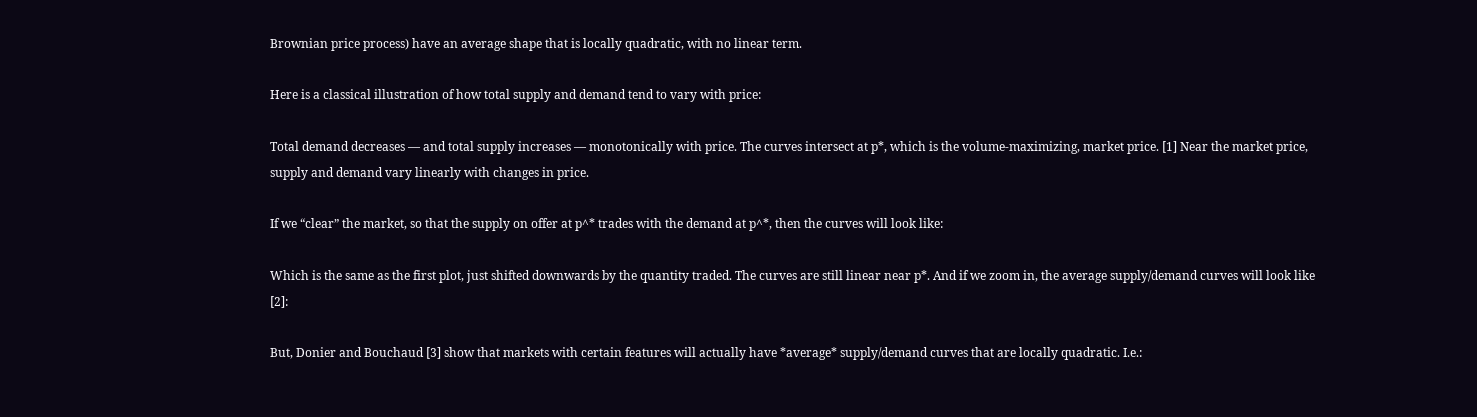Brownian price process) have an average shape that is locally quadratic, with no linear term.

Here is a classical illustration of how total supply and demand tend to vary with price:

Total demand decreases — and total supply increases — monotonically with price. The curves intersect at p*, which is the volume-maximizing, market price. [1] Near the market price, supply and demand vary linearly with changes in price.

If we “clear” the market, so that the supply on offer at p^* trades with the demand at p^*, then the curves will look like:

Which is the same as the first plot, just shifted downwards by the quantity traded. The curves are still linear near p*. And if we zoom in, the average supply/demand curves will look like [2]:

But, Donier and Bouchaud [3] show that markets with certain features will actually have *average* supply/demand curves that are locally quadratic. I.e.: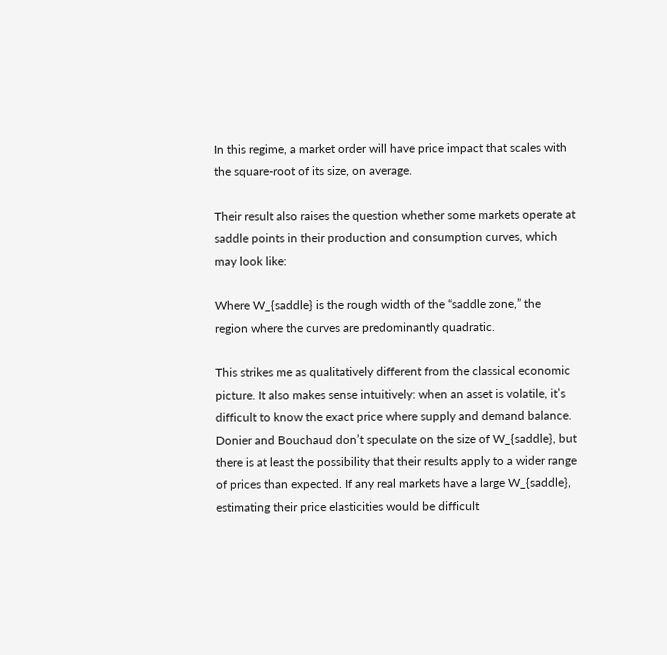In this regime, a market order will have price impact that scales with the square-root of its size, on average.

Their result also raises the question whether some markets operate at saddle points in their production and consumption curves, which may look like:

Where W_{saddle} is the rough width of the “saddle zone,” the region where the curves are predominantly quadratic.

This strikes me as qualitatively different from the classical economic picture. It also makes sense intuitively: when an asset is volatile, it’s difficult to know the exact price where supply and demand balance. Donier and Bouchaud don’t speculate on the size of W_{saddle}, but there is at least the possibility that their results apply to a wider range of prices than expected. If any real markets have a large W_{saddle}, estimating their price elasticities would be difficult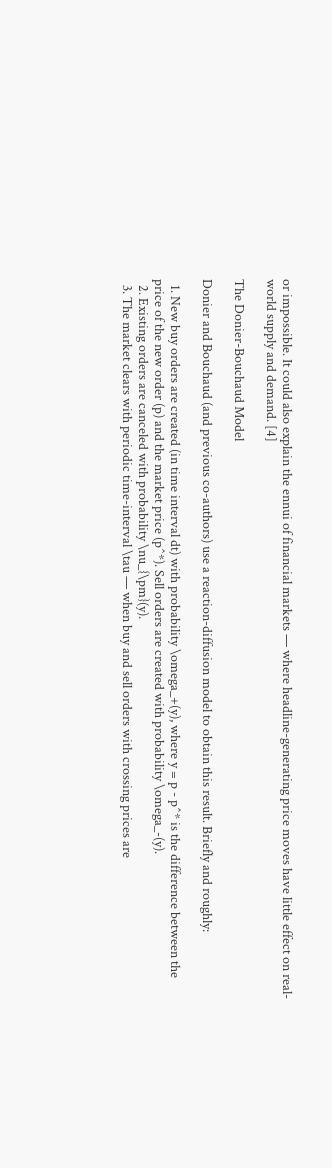or impossible. It could also explain the ennui of financial markets — where headline-generating price moves have little effect on real-world supply and demand. [4]

The Donier-Bouchaud Model

Donier and Bouchaud (and previous co-authors) use a reaction-diffusion model to obtain this result. Briefly and roughly:

  1. New buy orders are created (in time interval dt) with probability \omega_+(y), where y = p - p^* is the difference between the price of the new order (p) and the market price (p^*). Sell orders are created with probability \omega_-(y).
  2. Existing orders are canceled with probability \nu_{\pm}(y).
  3. The market clears with periodic time-interval \tau — when buy and sell orders with crossing prices are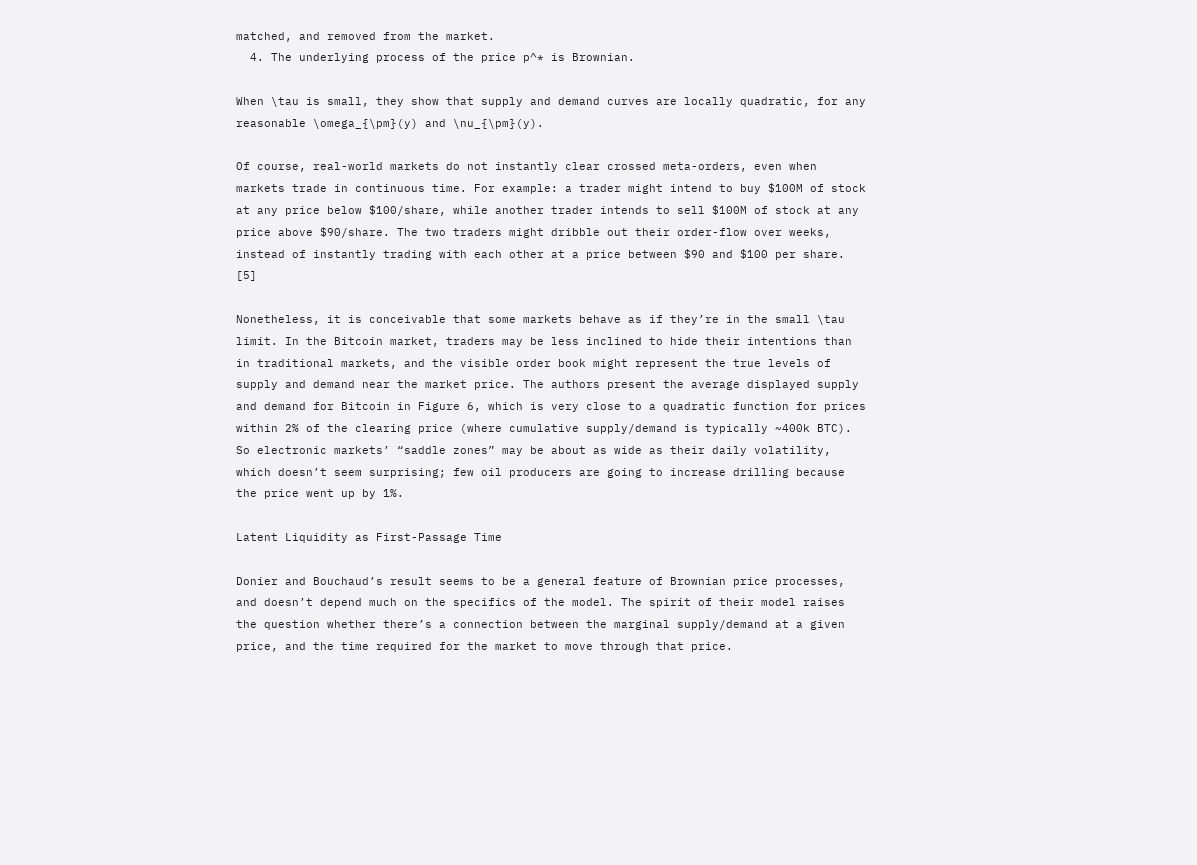matched, and removed from the market.
  4. The underlying process of the price p^* is Brownian.

When \tau is small, they show that supply and demand curves are locally quadratic, for any reasonable \omega_{\pm}(y) and \nu_{\pm}(y).

Of course, real-world markets do not instantly clear crossed meta-orders, even when markets trade in continuous time. For example: a trader might intend to buy $100M of stock at any price below $100/share, while another trader intends to sell $100M of stock at any price above $90/share. The two traders might dribble out their order-flow over weeks, instead of instantly trading with each other at a price between $90 and $100 per share. [5]

Nonetheless, it is conceivable that some markets behave as if they’re in the small \tau limit. In the Bitcoin market, traders may be less inclined to hide their intentions than in traditional markets, and the visible order book might represent the true levels of supply and demand near the market price. The authors present the average displayed supply and demand for Bitcoin in Figure 6, which is very close to a quadratic function for prices within 2% of the clearing price (where cumulative supply/demand is typically ~400k BTC). So electronic markets’ “saddle zones” may be about as wide as their daily volatility, which doesn’t seem surprising; few oil producers are going to increase drilling because the price went up by 1%.

Latent Liquidity as First-Passage Time

Donier and Bouchaud’s result seems to be a general feature of Brownian price processes, and doesn’t depend much on the specifics of the model. The spirit of their model raises the question whether there’s a connection between the marginal supply/demand at a given price, and the time required for the market to move through that price.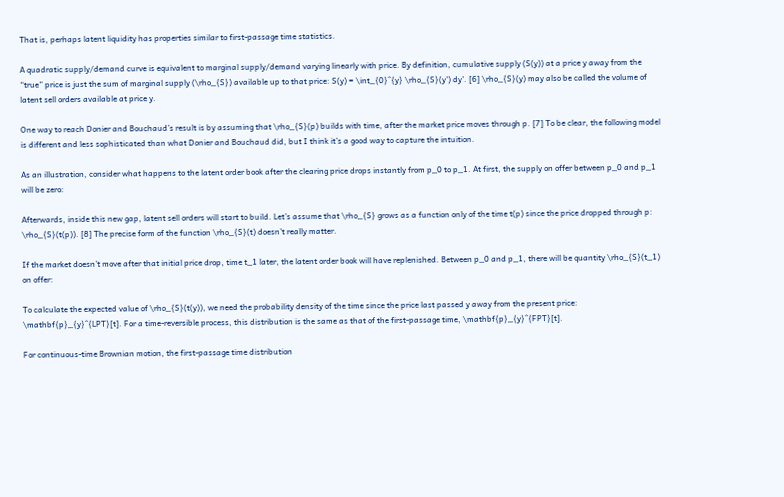That is, perhaps latent liquidity has properties similar to first-passage time statistics.

A quadratic supply/demand curve is equivalent to marginal supply/demand varying linearly with price. By definition, cumulative supply (S(y)) at a price y away from the “true” price is just the sum of marginal supply (\rho_{S}) available up to that price: S(y) = \int_{0}^{y} \rho_{S}(y') dy'. [6] \rho_{S}(y) may also be called the volume of latent sell orders available at price y.

One way to reach Donier and Bouchaud’s result is by assuming that \rho_{S}(p) builds with time, after the market price moves through p. [7] To be clear, the following model is different and less sophisticated than what Donier and Bouchaud did, but I think it’s a good way to capture the intuition.

As an illustration, consider what happens to the latent order book after the clearing price drops instantly from p_0 to p_1. At first, the supply on offer between p_0 and p_1 will be zero:

Afterwards, inside this new gap, latent sell orders will start to build. Let’s assume that \rho_{S} grows as a function only of the time t(p) since the price dropped through p: \rho_{S}(t(p)). [8] The precise form of the function \rho_{S}(t) doesn’t really matter.

If the market doesn’t move after that initial price drop, time t_1 later, the latent order book will have replenished. Between p_0 and p_1, there will be quantity \rho_{S}(t_1) on offer:

To calculate the expected value of \rho_{S}(t(y)), we need the probability density of the time since the price last passed y away from the present price: \mathbf{p}_{y}^{LPT}[t]. For a time-reversible process, this distribution is the same as that of the first-passage time, \mathbf{p}_{y}^{FPT}[t].

For continuous-time Brownian motion, the first-passage time distribution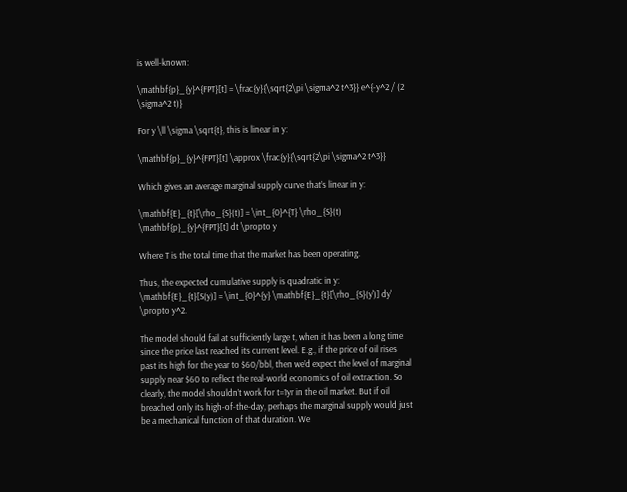is well-known:

\mathbf{p}_{y}^{FPT}[t] = \frac{y}{\sqrt{2\pi \sigma^2 t^3}} e^{-y^2 / (2 \sigma^2 t)}

For y \ll \sigma \sqrt{t}, this is linear in y:

\mathbf{p}_{y}^{FPT}[t] \approx \frac{y}{\sqrt{2\pi \sigma^2 t^3}}

Which gives an average marginal supply curve that’s linear in y:

\mathbf{E}_{t}[\rho_{S}(t)] = \int_{0}^{T} \rho_{S}(t) \mathbf{p}_{y}^{FPT}[t] dt \propto y

Where T is the total time that the market has been operating.

Thus, the expected cumulative supply is quadratic in y: \mathbf{E}_{t}[S(y)] = \int_{0}^{y} \mathbf{E}_{t}[\rho_{S}(y')] dy' \propto y^2.

The model should fail at sufficiently large t, when it has been a long time since the price last reached its current level. E.g., if the price of oil rises past its high for the year to $60/bbl, then we’d expect the level of marginal supply near $60 to reflect the real-world economics of oil extraction. So clearly, the model shouldn’t work for t=1yr in the oil market. But if oil breached only its high-of-the-day, perhaps the marginal supply would just be a mechanical function of that duration. We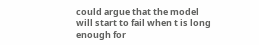could argue that the model will start to fail when t is long enough for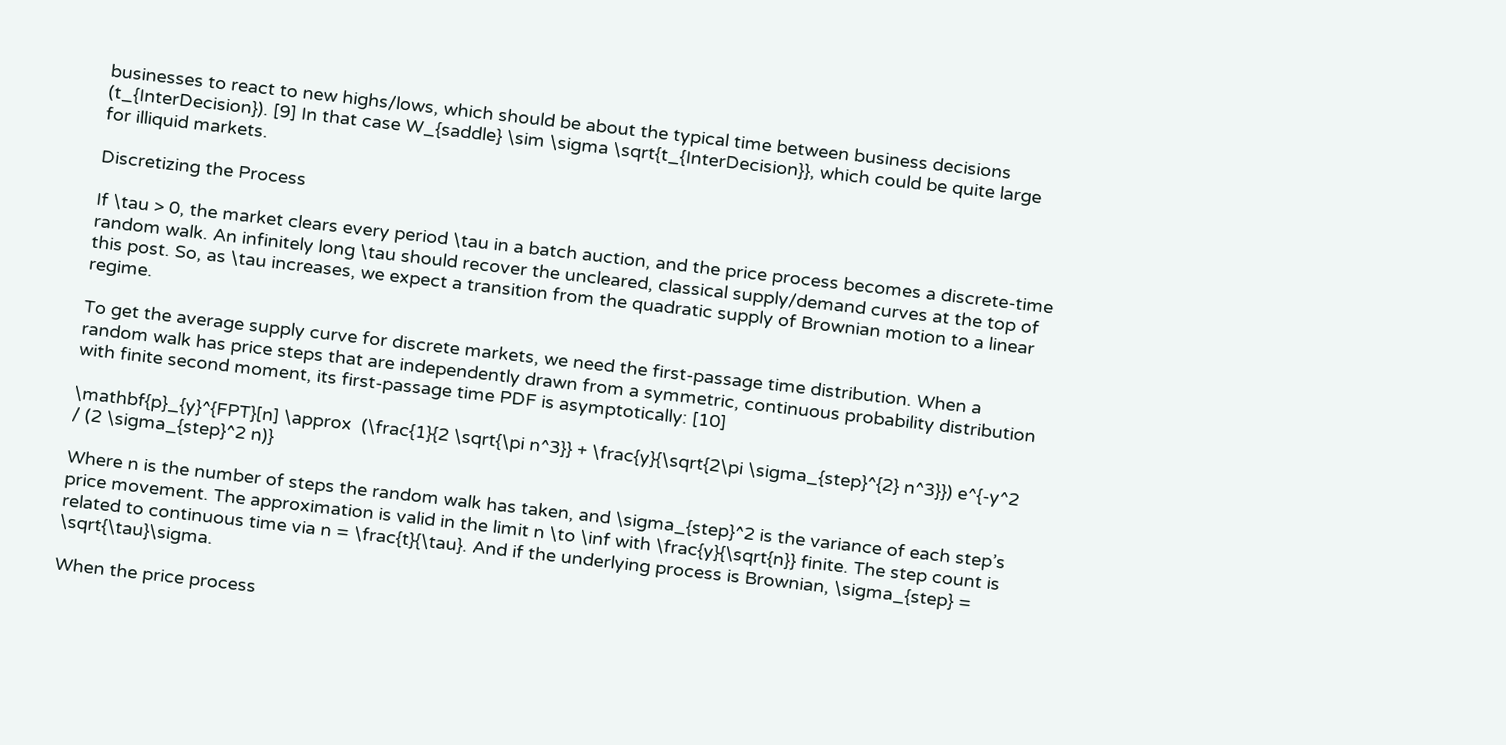businesses to react to new highs/lows, which should be about the typical time between business decisions (t_{InterDecision}). [9] In that case W_{saddle} \sim \sigma \sqrt{t_{InterDecision}}, which could be quite large for illiquid markets.

Discretizing the Process

If \tau > 0, the market clears every period \tau in a batch auction, and the price process becomes a discrete-time random walk. An infinitely long \tau should recover the uncleared, classical supply/demand curves at the top of this post. So, as \tau increases, we expect a transition from the quadratic supply of Brownian motion to a linear regime.

To get the average supply curve for discrete markets, we need the first-passage time distribution. When a random walk has price steps that are independently drawn from a symmetric, continuous probability distribution with finite second moment, its first-passage time PDF is asymptotically: [10]

\mathbf{p}_{y}^{FPT}[n] \approx  (\frac{1}{2 \sqrt{\pi n^3}} + \frac{y}{\sqrt{2\pi \sigma_{step}^{2} n^3}}) e^{-y^2 / (2 \sigma_{step}^2 n)}

Where n is the number of steps the random walk has taken, and \sigma_{step}^2 is the variance of each step’s price movement. The approximation is valid in the limit n \to \inf with \frac{y}{\sqrt{n}} finite. The step count is related to continuous time via n = \frac{t}{\tau}. And if the underlying process is Brownian, \sigma_{step} = \sqrt{\tau}\sigma.

When the price process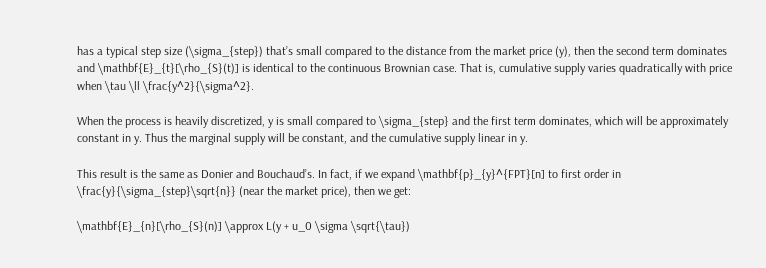has a typical step size (\sigma_{step}) that’s small compared to the distance from the market price (y), then the second term dominates and \mathbf{E}_{t}[\rho_{S}(t)] is identical to the continuous Brownian case. That is, cumulative supply varies quadratically with price when \tau \ll \frac{y^2}{\sigma^2}.

When the process is heavily discretized, y is small compared to \sigma_{step} and the first term dominates, which will be approximately constant in y. Thus the marginal supply will be constant, and the cumulative supply linear in y.

This result is the same as Donier and Bouchaud’s. In fact, if we expand \mathbf{p}_{y}^{FPT}[n] to first order in \frac{y}{\sigma_{step}\sqrt{n}} (near the market price), then we get:

\mathbf{E}_{n}[\rho_{S}(n)] \approx L(y + u_0 \sigma \sqrt{\tau})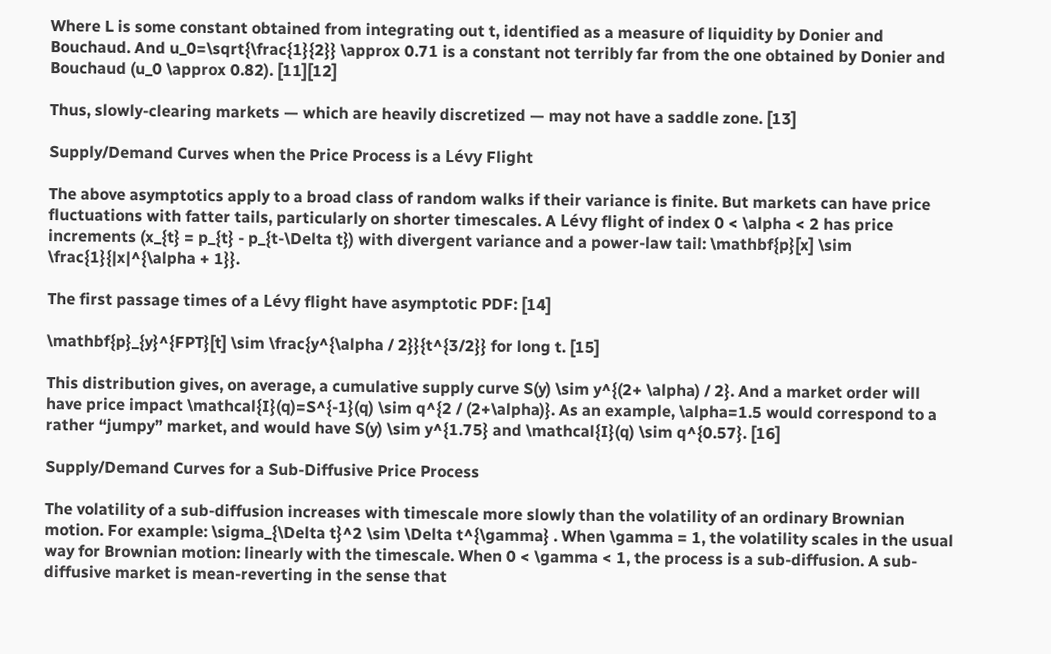Where L is some constant obtained from integrating out t, identified as a measure of liquidity by Donier and Bouchaud. And u_0=\sqrt{\frac{1}{2}} \approx 0.71 is a constant not terribly far from the one obtained by Donier and Bouchaud (u_0 \approx 0.82). [11][12]

Thus, slowly-clearing markets — which are heavily discretized — may not have a saddle zone. [13]

Supply/Demand Curves when the Price Process is a Lévy Flight

The above asymptotics apply to a broad class of random walks if their variance is finite. But markets can have price fluctuations with fatter tails, particularly on shorter timescales. A Lévy flight of index 0 < \alpha < 2 has price increments (x_{t} = p_{t} - p_{t-\Delta t}) with divergent variance and a power-law tail: \mathbf{p}[x] \sim \frac{1}{|x|^{\alpha + 1}}.

The first passage times of a Lévy flight have asymptotic PDF: [14]

\mathbf{p}_{y}^{FPT}[t] \sim \frac{y^{\alpha / 2}}{t^{3/2}} for long t. [15]

This distribution gives, on average, a cumulative supply curve S(y) \sim y^{(2+ \alpha) / 2}. And a market order will have price impact \mathcal{I}(q)=S^{-1}(q) \sim q^{2 / (2+\alpha)}. As an example, \alpha=1.5 would correspond to a rather “jumpy” market, and would have S(y) \sim y^{1.75} and \mathcal{I}(q) \sim q^{0.57}. [16]

Supply/Demand Curves for a Sub-Diffusive Price Process

The volatility of a sub-diffusion increases with timescale more slowly than the volatility of an ordinary Brownian motion. For example: \sigma_{\Delta t}^2 \sim \Delta t^{\gamma} . When \gamma = 1, the volatility scales in the usual way for Brownian motion: linearly with the timescale. When 0 < \gamma < 1, the process is a sub-diffusion. A sub-diffusive market is mean-reverting in the sense that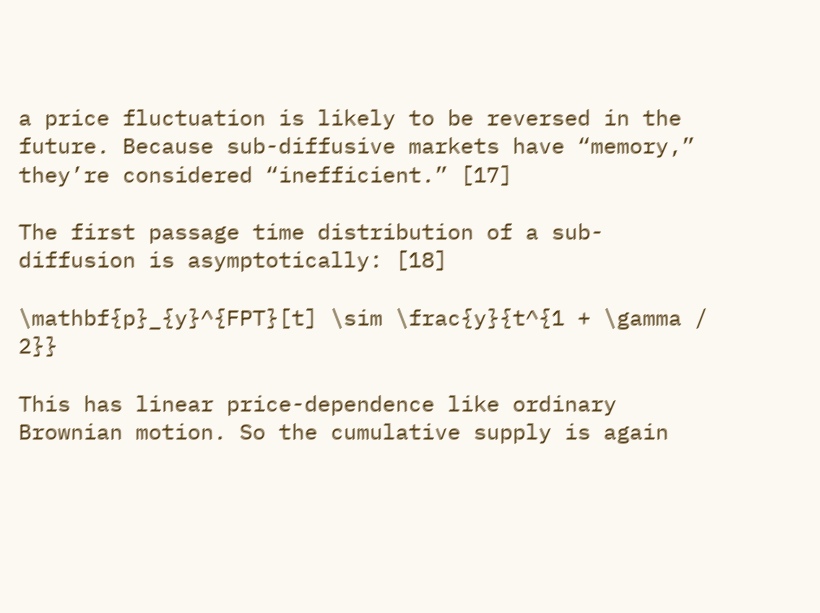a price fluctuation is likely to be reversed in the future. Because sub-diffusive markets have “memory,” they’re considered “inefficient.” [17]

The first passage time distribution of a sub-diffusion is asymptotically: [18]

\mathbf{p}_{y}^{FPT}[t] \sim \frac{y}{t^{1 + \gamma / 2}}

This has linear price-dependence like ordinary Brownian motion. So the cumulative supply is again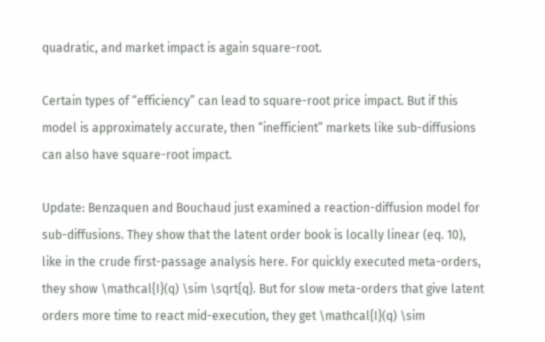quadratic, and market impact is again square-root.

Certain types of “efficiency” can lead to square-root price impact. But if this model is approximately accurate, then “inefficient” markets like sub-diffusions can also have square-root impact.

Update: Benzaquen and Bouchaud just examined a reaction-diffusion model for sub-diffusions. They show that the latent order book is locally linear (eq. 10), like in the crude first-passage analysis here. For quickly executed meta-orders, they show \mathcal{I}(q) \sim \sqrt{q}. But for slow meta-orders that give latent orders more time to react mid-execution, they get \mathcal{I}(q) \sim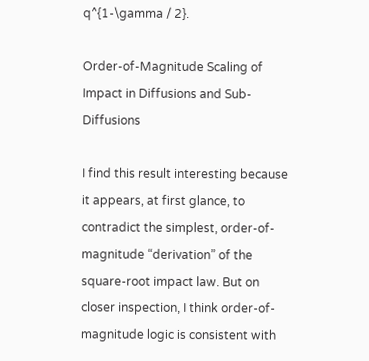q^{1-\gamma / 2}.

Order-of-Magnitude Scaling of Impact in Diffusions and Sub-Diffusions

I find this result interesting because it appears, at first glance, to contradict the simplest, order-of-magnitude “derivation” of the square-root impact law. But on closer inspection, I think order-of-magnitude logic is consistent with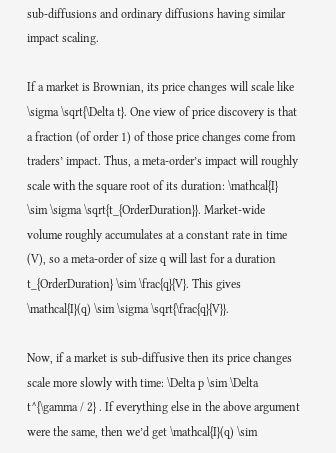sub-diffusions and ordinary diffusions having similar impact scaling.

If a market is Brownian, its price changes will scale like \sigma \sqrt{\Delta t}. One view of price discovery is that a fraction (of order 1) of those price changes come from traders’ impact. Thus, a meta-order’s impact will roughly scale with the square root of its duration: \mathcal{I} \sim \sigma \sqrt{t_{OrderDuration}}. Market-wide volume roughly accumulates at a constant rate in time (V), so a meta-order of size q will last for a duration t_{OrderDuration} \sim \frac{q}{V}. This gives \mathcal{I}(q) \sim \sigma \sqrt{\frac{q}{V}}.

Now, if a market is sub-diffusive then its price changes scale more slowly with time: \Delta p \sim \Delta t^{\gamma / 2} . If everything else in the above argument were the same, then we’d get \mathcal{I}(q) \sim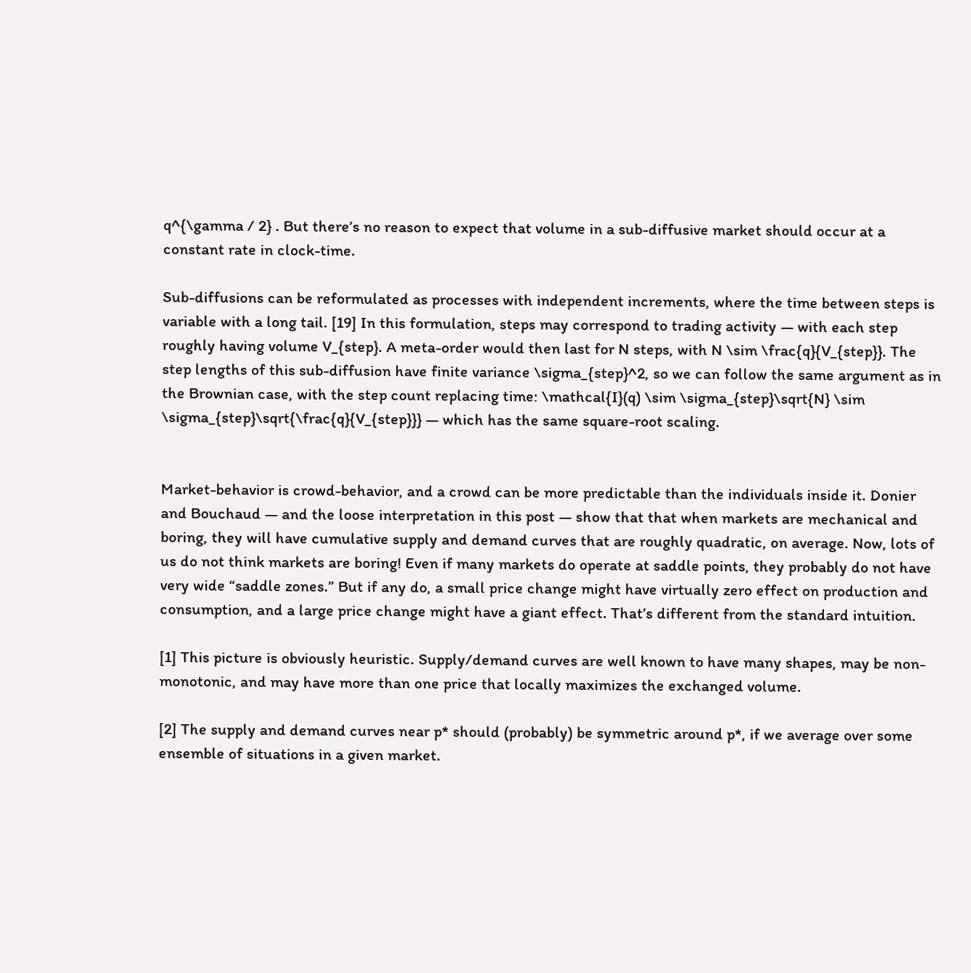q^{\gamma / 2} . But there’s no reason to expect that volume in a sub-diffusive market should occur at a constant rate in clock-time.

Sub-diffusions can be reformulated as processes with independent increments, where the time between steps is variable with a long tail. [19] In this formulation, steps may correspond to trading activity — with each step roughly having volume V_{step}. A meta-order would then last for N steps, with N \sim \frac{q}{V_{step}}. The step lengths of this sub-diffusion have finite variance \sigma_{step}^2, so we can follow the same argument as in the Brownian case, with the step count replacing time: \mathcal{I}(q) \sim \sigma_{step}\sqrt{N} \sim \sigma_{step}\sqrt{\frac{q}{V_{step}}} — which has the same square-root scaling.


Market-behavior is crowd-behavior, and a crowd can be more predictable than the individuals inside it. Donier and Bouchaud — and the loose interpretation in this post — show that that when markets are mechanical and boring, they will have cumulative supply and demand curves that are roughly quadratic, on average. Now, lots of us do not think markets are boring! Even if many markets do operate at saddle points, they probably do not have very wide “saddle zones.” But if any do, a small price change might have virtually zero effect on production and consumption, and a large price change might have a giant effect. That’s different from the standard intuition.

[1] This picture is obviously heuristic. Supply/demand curves are well known to have many shapes, may be non-monotonic, and may have more than one price that locally maximizes the exchanged volume.

[2] The supply and demand curves near p* should (probably) be symmetric around p*, if we average over some ensemble of situations in a given market.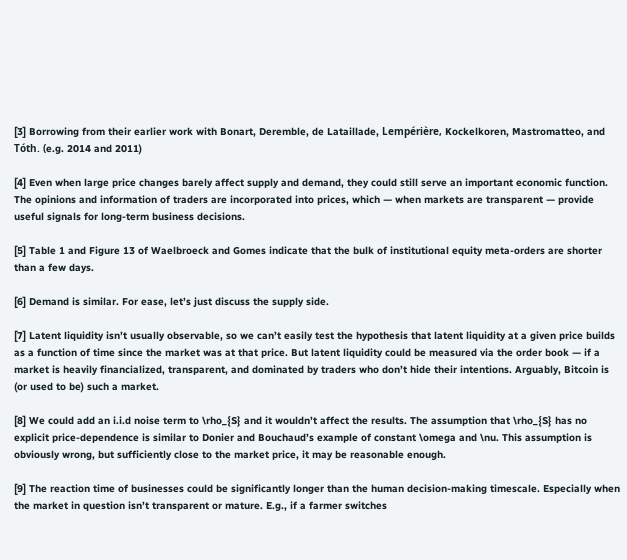[3] Borrowing from their earlier work with Bonart, Deremble, de Lataillade, Lempérière, Kockelkoren, Mastromatteo, and Tóth. (e.g. 2014 and 2011)

[4] Even when large price changes barely affect supply and demand, they could still serve an important economic function. The opinions and information of traders are incorporated into prices, which — when markets are transparent — provide useful signals for long-term business decisions.

[5] Table 1 and Figure 13 of Waelbroeck and Gomes indicate that the bulk of institutional equity meta-orders are shorter than a few days.

[6] Demand is similar. For ease, let’s just discuss the supply side.

[7] Latent liquidity isn’t usually observable, so we can’t easily test the hypothesis that latent liquidity at a given price builds as a function of time since the market was at that price. But latent liquidity could be measured via the order book — if a market is heavily financialized, transparent, and dominated by traders who don’t hide their intentions. Arguably, Bitcoin is (or used to be) such a market.

[8] We could add an i.i.d noise term to \rho_{S} and it wouldn’t affect the results. The assumption that \rho_{S} has no explicit price-dependence is similar to Donier and Bouchaud’s example of constant \omega and \nu. This assumption is obviously wrong, but sufficiently close to the market price, it may be reasonable enough.

[9] The reaction time of businesses could be significantly longer than the human decision-making timescale. Especially when the market in question isn’t transparent or mature. E.g., if a farmer switches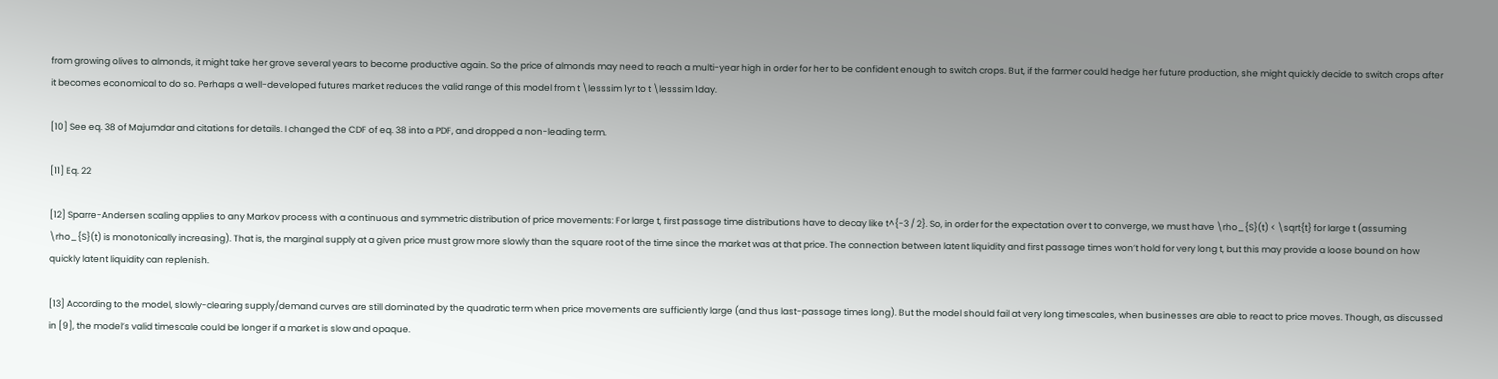from growing olives to almonds, it might take her grove several years to become productive again. So the price of almonds may need to reach a multi-year high in order for her to be confident enough to switch crops. But, if the farmer could hedge her future production, she might quickly decide to switch crops after it becomes economical to do so. Perhaps a well-developed futures market reduces the valid range of this model from t \lesssim 1yr to t \lesssim 1day.

[10] See eq. 38 of Majumdar and citations for details. I changed the CDF of eq. 38 into a PDF, and dropped a non-leading term.

[11] Eq. 22

[12] Sparre-Andersen scaling applies to any Markov process with a continuous and symmetric distribution of price movements: For large t, first passage time distributions have to decay like t^{-3 / 2}. So, in order for the expectation over t to converge, we must have \rho_{S}(t) < \sqrt{t} for large t (assuming \rho_{S}(t) is monotonically increasing). That is, the marginal supply at a given price must grow more slowly than the square root of the time since the market was at that price. The connection between latent liquidity and first passage times won’t hold for very long t, but this may provide a loose bound on how quickly latent liquidity can replenish.

[13] According to the model, slowly-clearing supply/demand curves are still dominated by the quadratic term when price movements are sufficiently large (and thus last-passage times long). But the model should fail at very long timescales, when businesses are able to react to price moves. Though, as discussed in [9], the model’s valid timescale could be longer if a market is slow and opaque.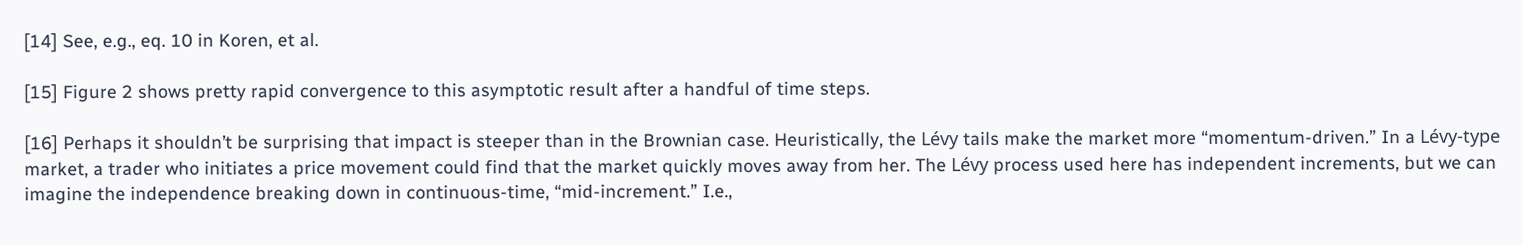[14] See, e.g., eq. 10 in Koren, et al.

[15] Figure 2 shows pretty rapid convergence to this asymptotic result after a handful of time steps.

[16] Perhaps it shouldn’t be surprising that impact is steeper than in the Brownian case. Heuristically, the Lévy tails make the market more “momentum-driven.” In a Lévy-type market, a trader who initiates a price movement could find that the market quickly moves away from her. The Lévy process used here has independent increments, but we can imagine the independence breaking down in continuous-time, “mid-increment.” I.e.,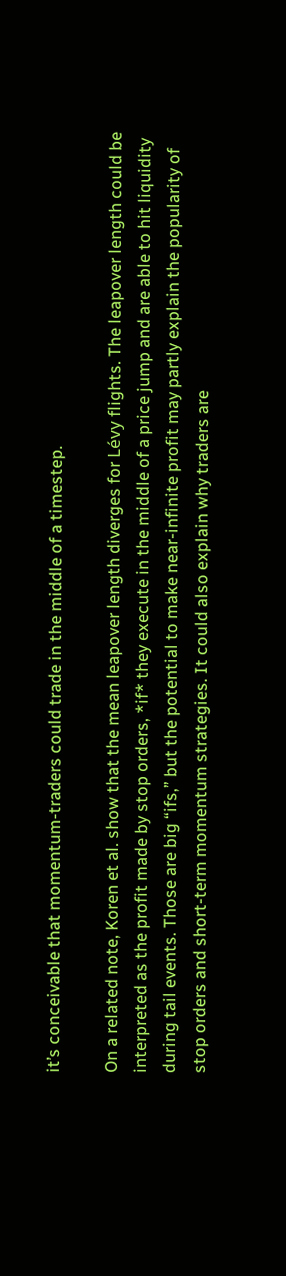it’s conceivable that momentum-traders could trade in the middle of a timestep.

On a related note, Koren et al. show that the mean leapover length diverges for Lévy flights. The leapover length could be interpreted as the profit made by stop orders, *if* they execute in the middle of a price jump and are able to hit liquidity during tail events. Those are big “ifs,” but the potential to make near-infinite profit may partly explain the popularity of stop orders and short-term momentum strategies. It could also explain why traders are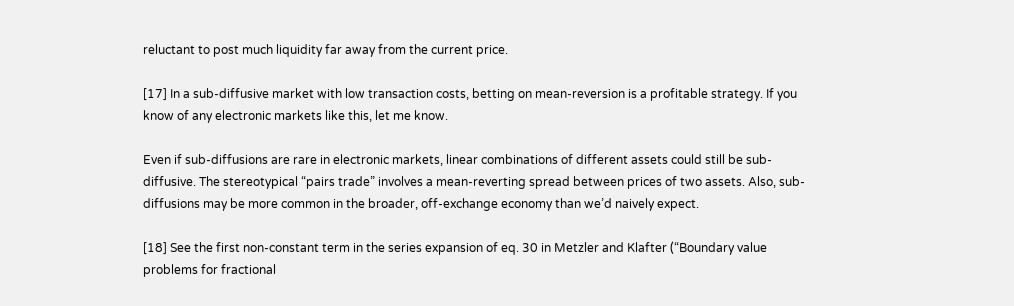reluctant to post much liquidity far away from the current price.

[17] In a sub-diffusive market with low transaction costs, betting on mean-reversion is a profitable strategy. If you know of any electronic markets like this, let me know.

Even if sub-diffusions are rare in electronic markets, linear combinations of different assets could still be sub-diffusive. The stereotypical “pairs trade” involves a mean-reverting spread between prices of two assets. Also, sub-diffusions may be more common in the broader, off-exchange economy than we’d naively expect.

[18] See the first non-constant term in the series expansion of eq. 30 in Metzler and Klafter (“Boundary value problems for fractional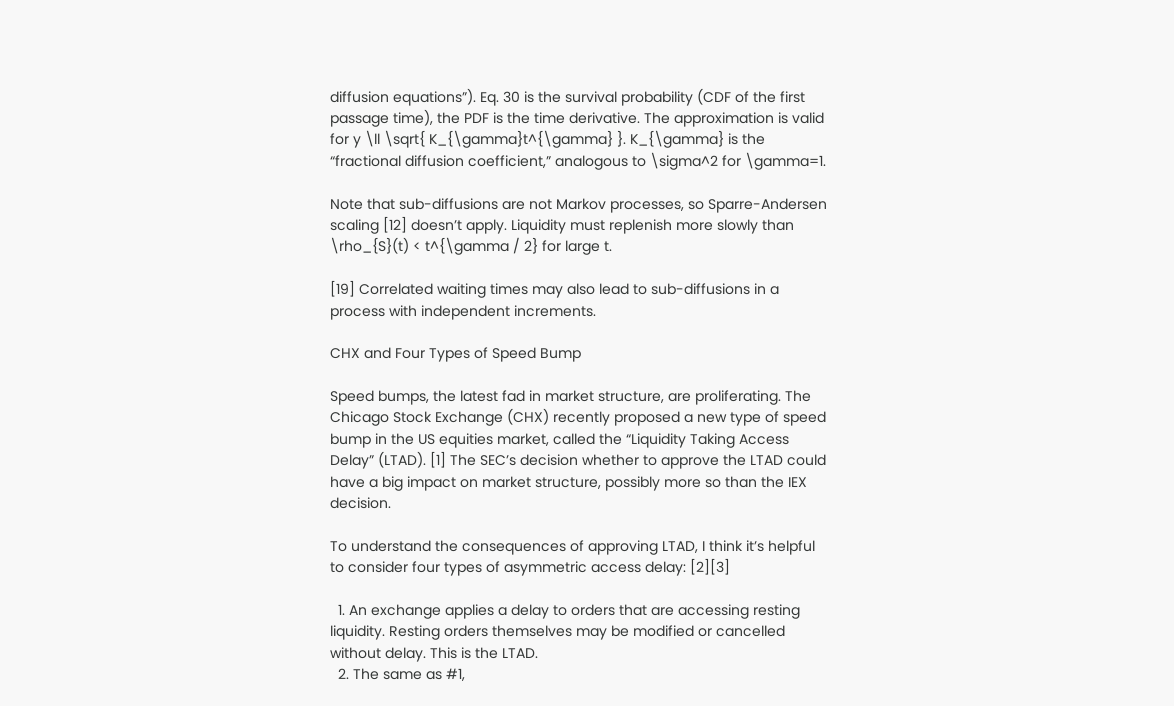diffusion equations”). Eq. 30 is the survival probability (CDF of the first passage time), the PDF is the time derivative. The approximation is valid for y \ll \sqrt{ K_{\gamma}t^{\gamma} }. K_{\gamma} is the “fractional diffusion coefficient,” analogous to \sigma^2 for \gamma=1.

Note that sub-diffusions are not Markov processes, so Sparre-Andersen scaling [12] doesn’t apply. Liquidity must replenish more slowly than \rho_{S}(t) < t^{\gamma / 2} for large t.

[19] Correlated waiting times may also lead to sub-diffusions in a process with independent increments.

CHX and Four Types of Speed Bump

Speed bumps, the latest fad in market structure, are proliferating. The Chicago Stock Exchange (CHX) recently proposed a new type of speed bump in the US equities market, called the “Liquidity Taking Access Delay” (LTAD). [1] The SEC’s decision whether to approve the LTAD could have a big impact on market structure, possibly more so than the IEX decision.

To understand the consequences of approving LTAD, I think it’s helpful to consider four types of asymmetric access delay: [2][3]

  1. An exchange applies a delay to orders that are accessing resting liquidity. Resting orders themselves may be modified or cancelled without delay. This is the LTAD.
  2. The same as #1,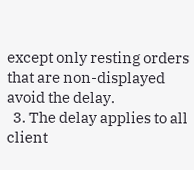except only resting orders that are non-displayed avoid the delay.
  3. The delay applies to all client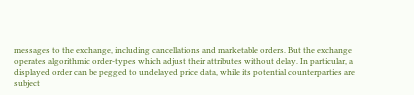messages to the exchange, including cancellations and marketable orders. But the exchange operates algorithmic order-types which adjust their attributes without delay. In particular, a displayed order can be pegged to undelayed price data, while its potential counterparties are subject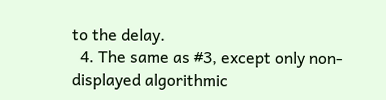to the delay.
  4. The same as #3, except only non-displayed algorithmic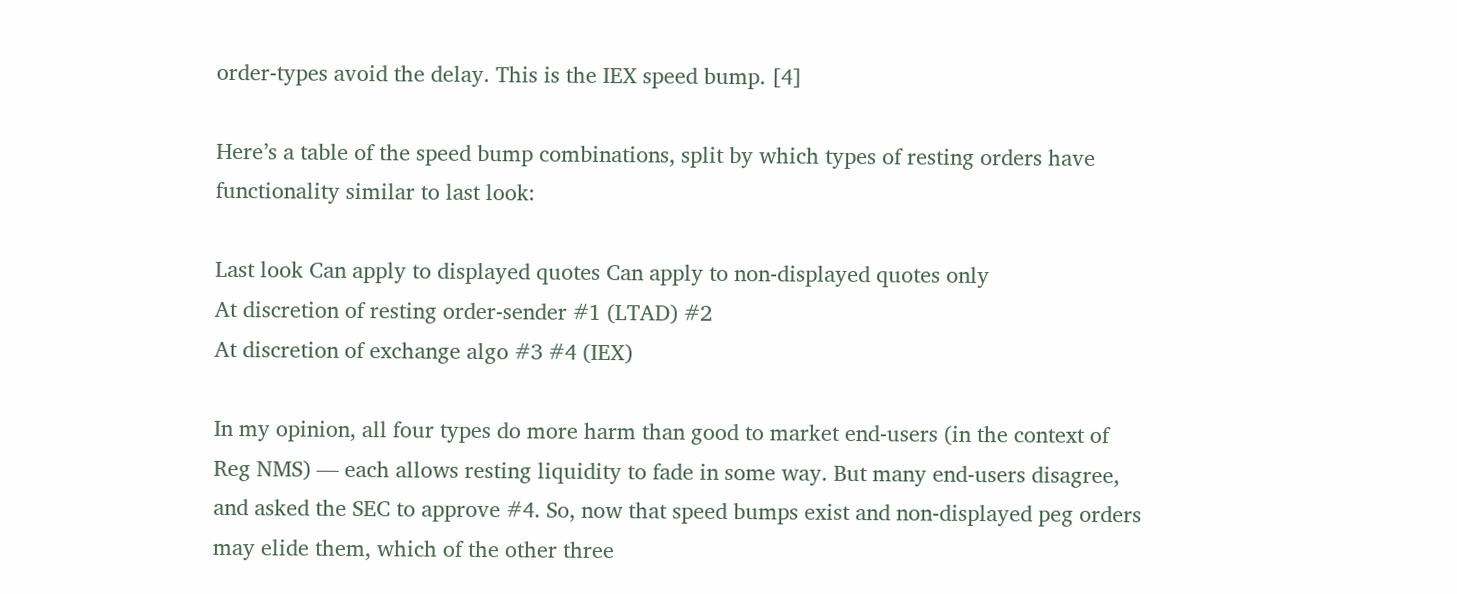order-types avoid the delay. This is the IEX speed bump. [4]

Here’s a table of the speed bump combinations, split by which types of resting orders have functionality similar to last look:

Last look Can apply to displayed quotes Can apply to non-displayed quotes only
At discretion of resting order-sender #1 (LTAD) #2
At discretion of exchange algo #3 #4 (IEX)

In my opinion, all four types do more harm than good to market end-users (in the context of Reg NMS) — each allows resting liquidity to fade in some way. But many end-users disagree, and asked the SEC to approve #4. So, now that speed bumps exist and non-displayed peg orders may elide them, which of the other three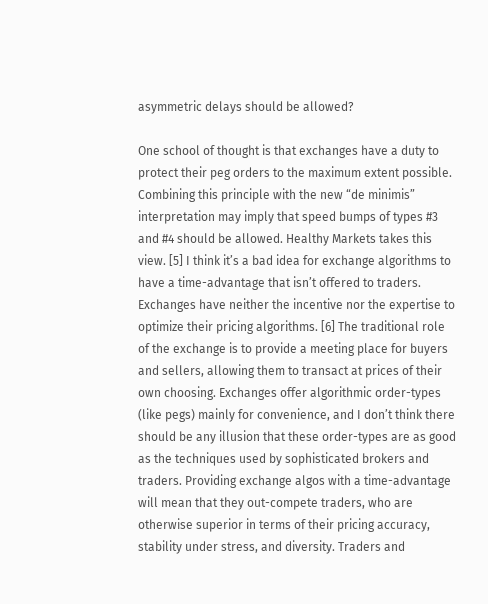asymmetric delays should be allowed?

One school of thought is that exchanges have a duty to protect their peg orders to the maximum extent possible. Combining this principle with the new “de minimis” interpretation may imply that speed bumps of types #3 and #4 should be allowed. Healthy Markets takes this view. [5] I think it’s a bad idea for exchange algorithms to have a time-advantage that isn’t offered to traders. Exchanges have neither the incentive nor the expertise to optimize their pricing algorithms. [6] The traditional role of the exchange is to provide a meeting place for buyers and sellers, allowing them to transact at prices of their own choosing. Exchanges offer algorithmic order-types (like pegs) mainly for convenience, and I don’t think there should be any illusion that these order-types are as good as the techniques used by sophisticated brokers and traders. Providing exchange algos with a time-advantage will mean that they out-compete traders, who are otherwise superior in terms of their pricing accuracy, stability under stress, and diversity. Traders and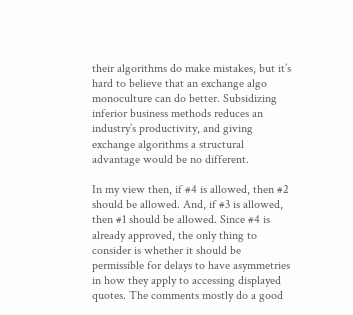their algorithms do make mistakes, but it’s hard to believe that an exchange algo monoculture can do better. Subsidizing inferior business methods reduces an industry’s productivity, and giving exchange algorithms a structural advantage would be no different.

In my view then, if #4 is allowed, then #2 should be allowed. And, if #3 is allowed, then #1 should be allowed. Since #4 is already approved, the only thing to consider is whether it should be permissible for delays to have asymmetries in how they apply to accessing displayed quotes. The comments mostly do a good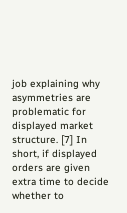job explaining why asymmetries are problematic for displayed market structure. [7] In short, if displayed orders are given extra time to decide whether to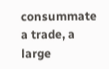consummate a trade, a large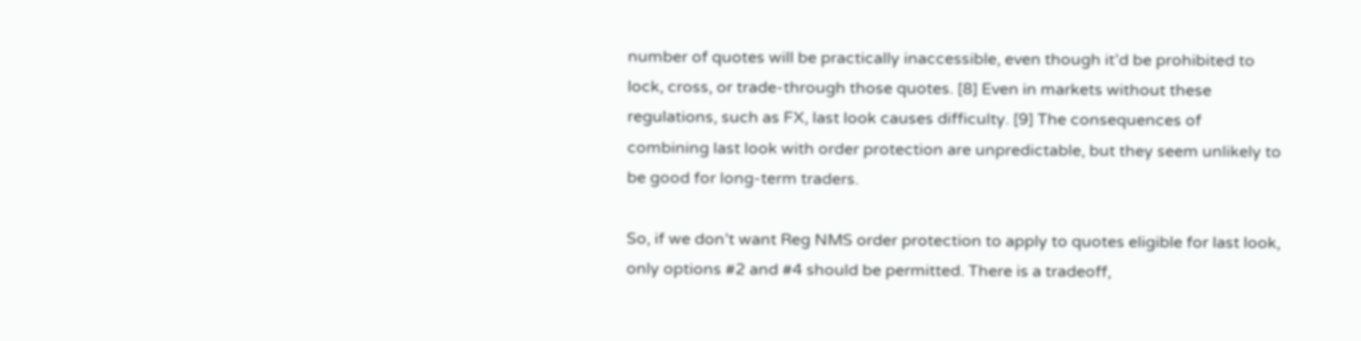number of quotes will be practically inaccessible, even though it’d be prohibited to lock, cross, or trade-through those quotes. [8] Even in markets without these regulations, such as FX, last look causes difficulty. [9] The consequences of combining last look with order protection are unpredictable, but they seem unlikely to be good for long-term traders.

So, if we don’t want Reg NMS order protection to apply to quotes eligible for last look, only options #2 and #4 should be permitted. There is a tradeoff,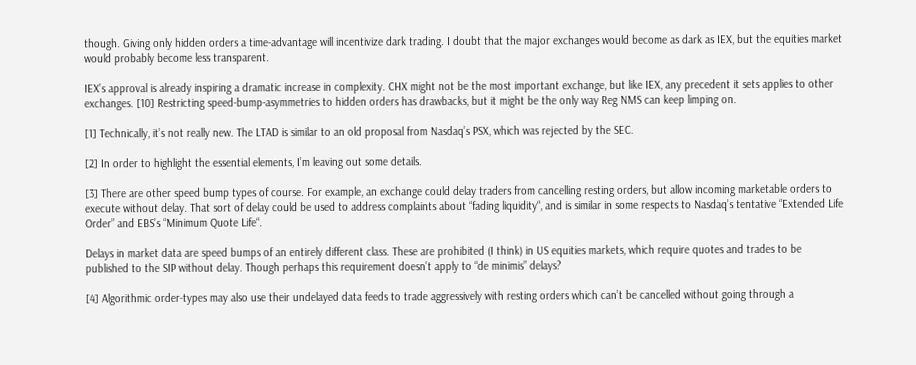though. Giving only hidden orders a time-advantage will incentivize dark trading. I doubt that the major exchanges would become as dark as IEX, but the equities market would probably become less transparent.

IEX’s approval is already inspiring a dramatic increase in complexity. CHX might not be the most important exchange, but like IEX, any precedent it sets applies to other exchanges. [10] Restricting speed-bump-asymmetries to hidden orders has drawbacks, but it might be the only way Reg NMS can keep limping on.

[1] Technically, it’s not really new. The LTAD is similar to an old proposal from Nasdaq’s PSX, which was rejected by the SEC.

[2] In order to highlight the essential elements, I’m leaving out some details.

[3] There are other speed bump types of course. For example, an exchange could delay traders from cancelling resting orders, but allow incoming marketable orders to execute without delay. That sort of delay could be used to address complaints about “fading liquidity“, and is similar in some respects to Nasdaq’s tentative “Extended Life Order” and EBS’s “Minimum Quote Life“.

Delays in market data are speed bumps of an entirely different class. These are prohibited (I think) in US equities markets, which require quotes and trades to be published to the SIP without delay. Though perhaps this requirement doesn’t apply to “de minimis” delays?

[4] Algorithmic order-types may also use their undelayed data feeds to trade aggressively with resting orders which can’t be cancelled without going through a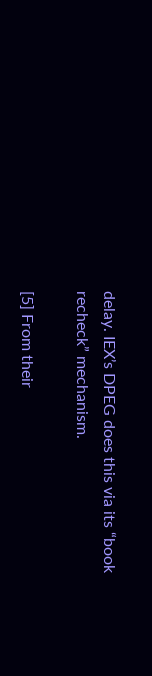delay. IEX’s DPEG does this via its “book recheck” mechanism.

[5] From their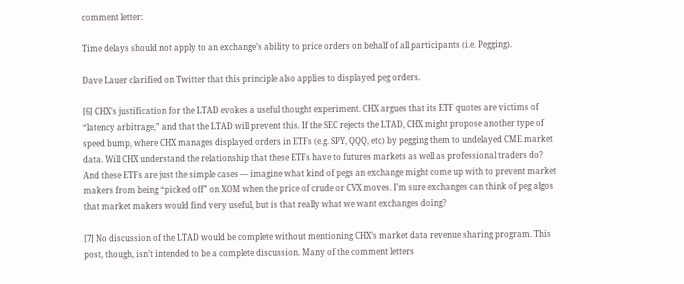comment letter:

Time delays should not apply to an exchange’s ability to price orders on behalf of all participants (i.e. Pegging).

Dave Lauer clarified on Twitter that this principle also applies to displayed peg orders.

[6] CHX’s justification for the LTAD evokes a useful thought experiment. CHX argues that its ETF quotes are victims of “latency arbitrage,” and that the LTAD will prevent this. If the SEC rejects the LTAD, CHX might propose another type of speed bump, where CHX manages displayed orders in ETFs (e.g. SPY, QQQ, etc) by pegging them to undelayed CME market data. Will CHX understand the relationship that these ETFs have to futures markets as well as professional traders do? And these ETFs are just the simple cases — imagine what kind of pegs an exchange might come up with to prevent market makers from being “picked off” on XOM when the price of crude or CVX moves. I’m sure exchanges can think of peg algos that market makers would find very useful, but is that really what we want exchanges doing?

[7] No discussion of the LTAD would be complete without mentioning CHX’s market data revenue sharing program. This post, though, isn’t intended to be a complete discussion. Many of the comment letters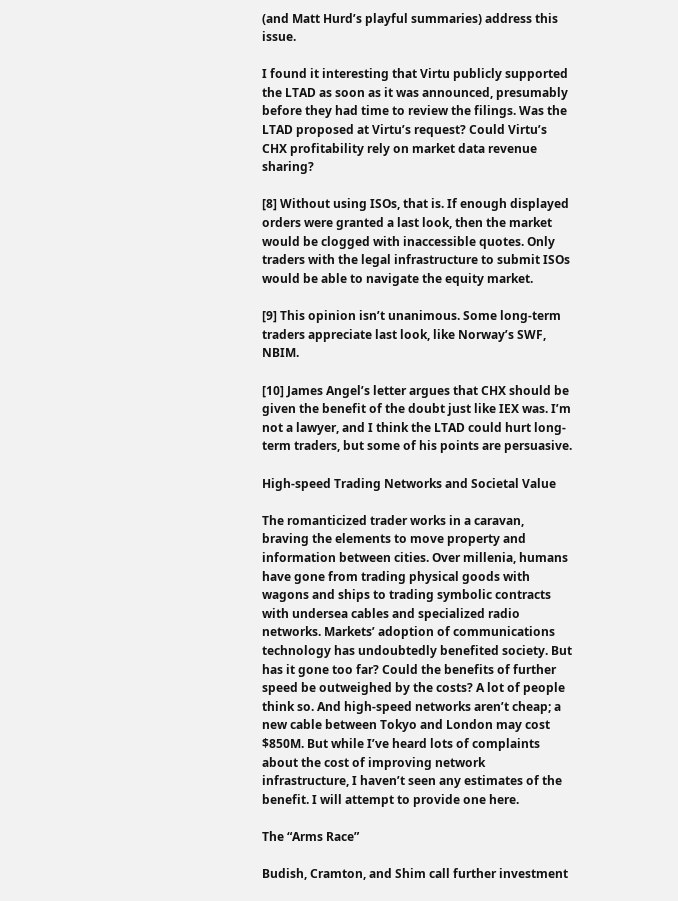(and Matt Hurd’s playful summaries) address this issue.

I found it interesting that Virtu publicly supported the LTAD as soon as it was announced, presumably before they had time to review the filings. Was the LTAD proposed at Virtu’s request? Could Virtu’s CHX profitability rely on market data revenue sharing?

[8] Without using ISOs, that is. If enough displayed orders were granted a last look, then the market would be clogged with inaccessible quotes. Only traders with the legal infrastructure to submit ISOs would be able to navigate the equity market.

[9] This opinion isn’t unanimous. Some long-term traders appreciate last look, like Norway’s SWF, NBIM.

[10] James Angel’s letter argues that CHX should be given the benefit of the doubt just like IEX was. I’m not a lawyer, and I think the LTAD could hurt long-term traders, but some of his points are persuasive.

High-speed Trading Networks and Societal Value

The romanticized trader works in a caravan, braving the elements to move property and information between cities. Over millenia, humans have gone from trading physical goods with wagons and ships to trading symbolic contracts with undersea cables and specialized radio networks. Markets’ adoption of communications technology has undoubtedly benefited society. But has it gone too far? Could the benefits of further speed be outweighed by the costs? A lot of people think so. And high-speed networks aren’t cheap; a new cable between Tokyo and London may cost $850M. But while I’ve heard lots of complaints about the cost of improving network infrastructure, I haven’t seen any estimates of the benefit. I will attempt to provide one here.

The “Arms Race”

Budish, Cramton, and Shim call further investment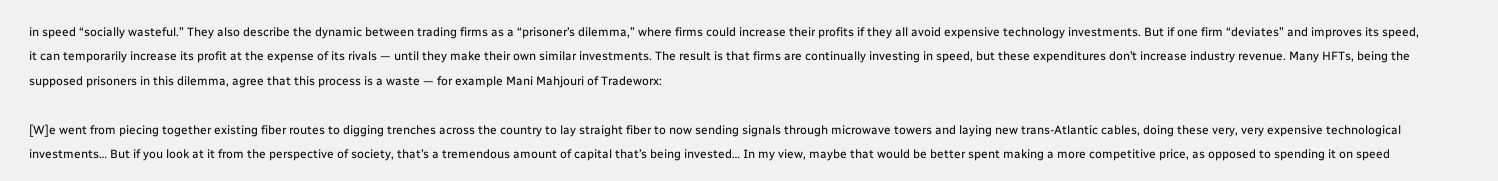in speed “socially wasteful.” They also describe the dynamic between trading firms as a “prisoner’s dilemma,” where firms could increase their profits if they all avoid expensive technology investments. But if one firm “deviates” and improves its speed, it can temporarily increase its profit at the expense of its rivals — until they make their own similar investments. The result is that firms are continually investing in speed, but these expenditures don’t increase industry revenue. Many HFTs, being the supposed prisoners in this dilemma, agree that this process is a waste — for example Mani Mahjouri of Tradeworx:

[W]e went from piecing together existing fiber routes to digging trenches across the country to lay straight fiber to now sending signals through microwave towers and laying new trans-Atlantic cables, doing these very, very expensive technological investments… But if you look at it from the perspective of society, that’s a tremendous amount of capital that’s being invested… In my view, maybe that would be better spent making a more competitive price, as opposed to spending it on speed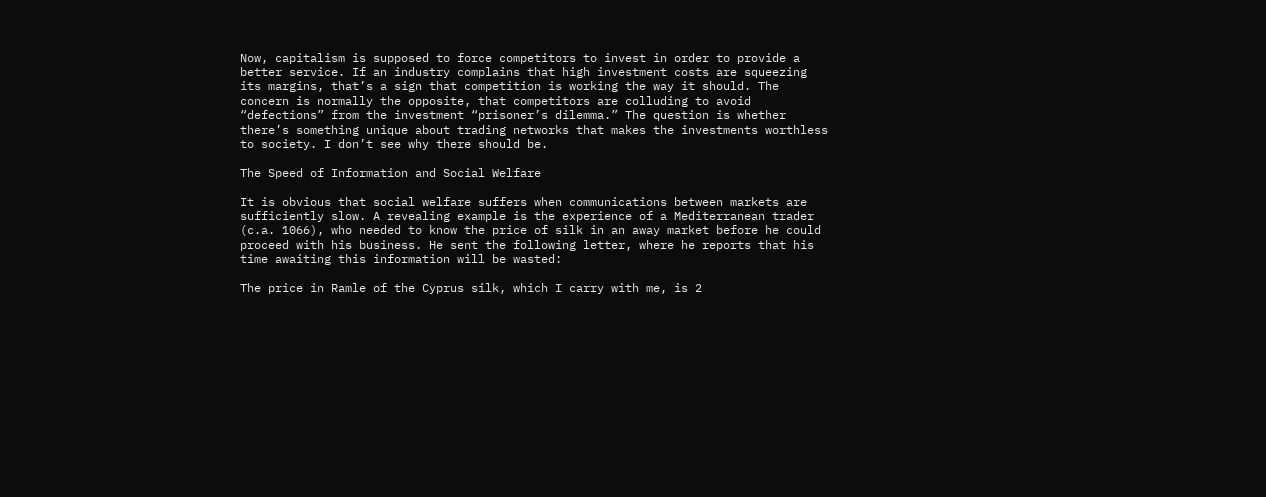Now, capitalism is supposed to force competitors to invest in order to provide a better service. If an industry complains that high investment costs are squeezing its margins, that’s a sign that competition is working the way it should. The concern is normally the opposite, that competitors are colluding to avoid “defections” from the investment “prisoner’s dilemma.” The question is whether there’s something unique about trading networks that makes the investments worthless to society. I don’t see why there should be.

The Speed of Information and Social Welfare

It is obvious that social welfare suffers when communications between markets are sufficiently slow. A revealing example is the experience of a Mediterranean trader (c.a. 1066), who needed to know the price of silk in an away market before he could proceed with his business. He sent the following letter, where he reports that his time awaiting this information will be wasted:

The price in Ramle of the Cyprus silk, which I carry with me, is 2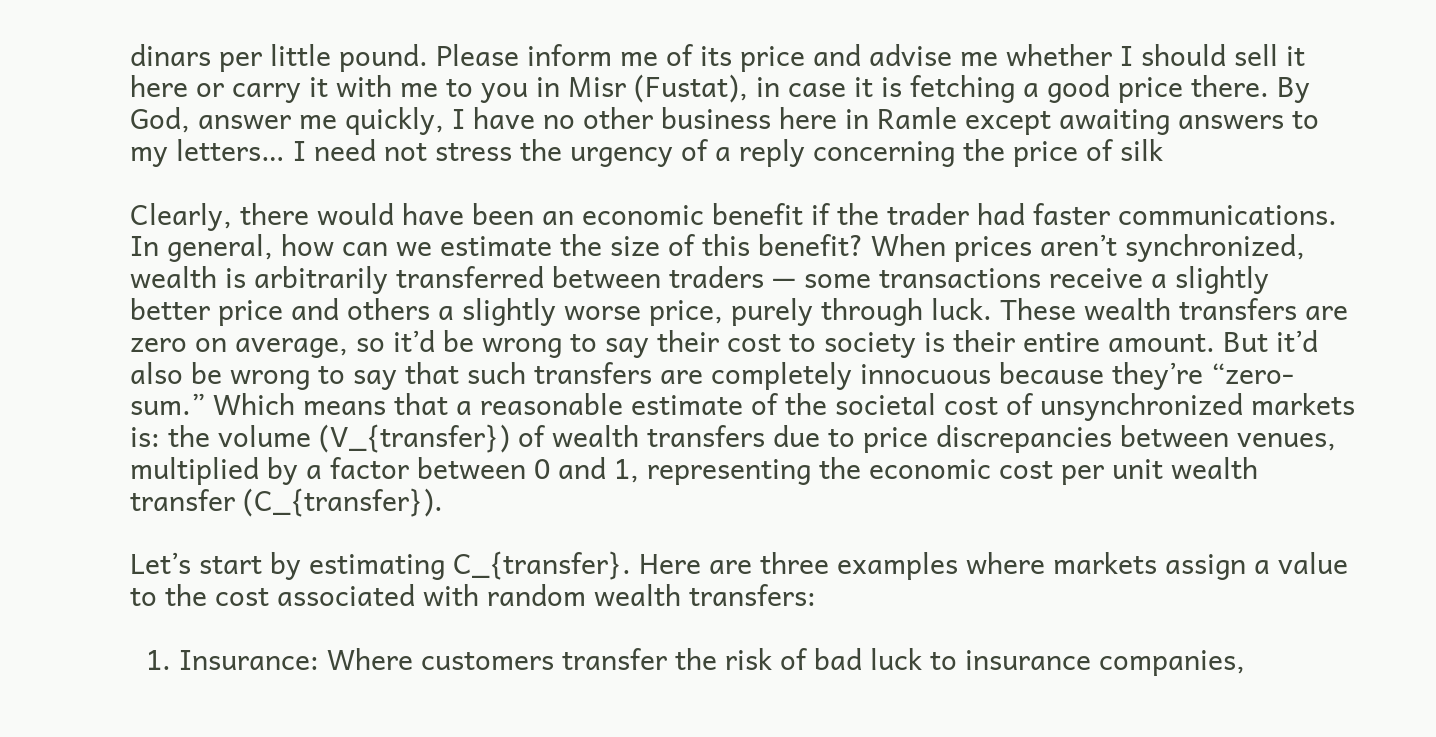dinars per little pound. Please inform me of its price and advise me whether I should sell it here or carry it with me to you in Misr (Fustat), in case it is fetching a good price there. By God, answer me quickly, I have no other business here in Ramle except awaiting answers to my letters… I need not stress the urgency of a reply concerning the price of silk

Clearly, there would have been an economic benefit if the trader had faster communications. In general, how can we estimate the size of this benefit? When prices aren’t synchronized, wealth is arbitrarily transferred between traders — some transactions receive a slightly better price and others a slightly worse price, purely through luck. These wealth transfers are zero on average, so it’d be wrong to say their cost to society is their entire amount. But it’d also be wrong to say that such transfers are completely innocuous because they’re “zero-sum.” Which means that a reasonable estimate of the societal cost of unsynchronized markets is: the volume (V_{transfer}) of wealth transfers due to price discrepancies between venues, multiplied by a factor between 0 and 1, representing the economic cost per unit wealth transfer (C_{transfer}).

Let’s start by estimating C_{transfer}. Here are three examples where markets assign a value to the cost associated with random wealth transfers:

  1. Insurance: Where customers transfer the risk of bad luck to insurance companies,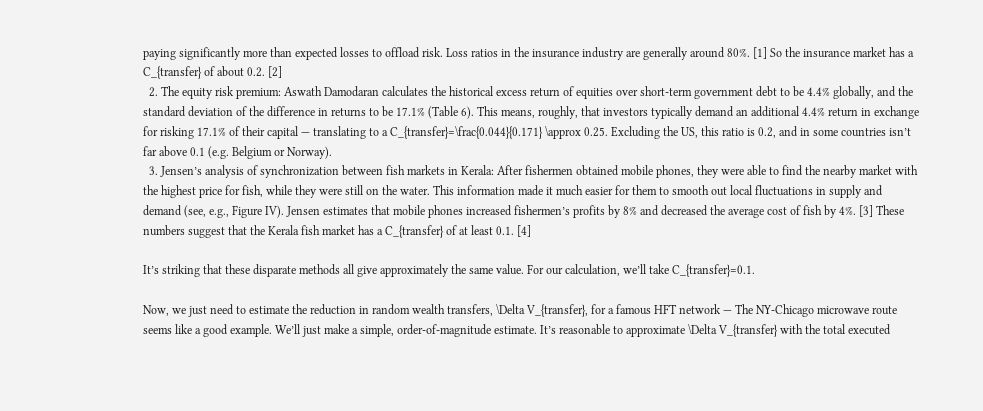paying significantly more than expected losses to offload risk. Loss ratios in the insurance industry are generally around 80%. [1] So the insurance market has a C_{transfer} of about 0.2. [2]
  2. The equity risk premium: Aswath Damodaran calculates the historical excess return of equities over short-term government debt to be 4.4% globally, and the standard deviation of the difference in returns to be 17.1% (Table 6). This means, roughly, that investors typically demand an additional 4.4% return in exchange for risking 17.1% of their capital — translating to a C_{transfer}=\frac{0.044}{0.171} \approx 0.25. Excluding the US, this ratio is 0.2, and in some countries isn’t far above 0.1 (e.g. Belgium or Norway).
  3. Jensen’s analysis of synchronization between fish markets in Kerala: After fishermen obtained mobile phones, they were able to find the nearby market with the highest price for fish, while they were still on the water. This information made it much easier for them to smooth out local fluctuations in supply and demand (see, e.g., Figure IV). Jensen estimates that mobile phones increased fishermen’s profits by 8% and decreased the average cost of fish by 4%. [3] These numbers suggest that the Kerala fish market has a C_{transfer} of at least 0.1. [4]

It’s striking that these disparate methods all give approximately the same value. For our calculation, we’ll take C_{transfer}=0.1.

Now, we just need to estimate the reduction in random wealth transfers, \Delta V_{transfer}, for a famous HFT network — The NY-Chicago microwave route seems like a good example. We’ll just make a simple, order-of-magnitude estimate. It’s reasonable to approximate \Delta V_{transfer} with the total executed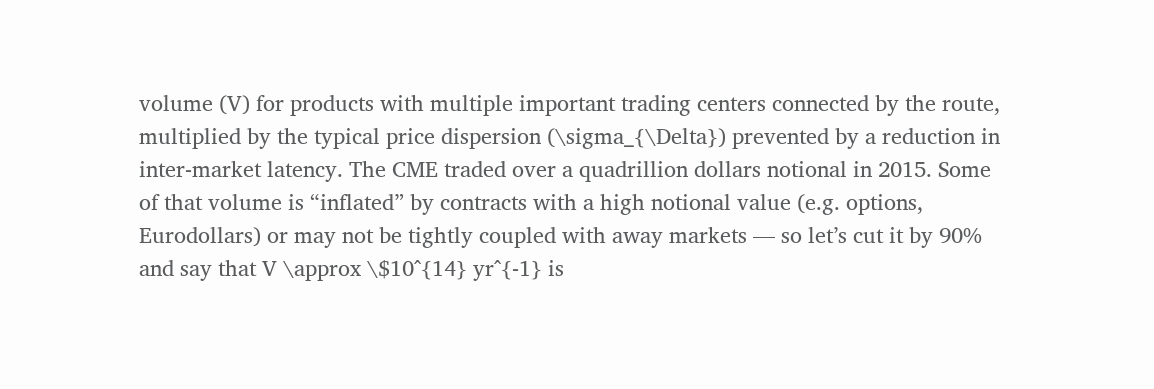volume (V) for products with multiple important trading centers connected by the route, multiplied by the typical price dispersion (\sigma_{\Delta}) prevented by a reduction in inter-market latency. The CME traded over a quadrillion dollars notional in 2015. Some of that volume is “inflated” by contracts with a high notional value (e.g. options, Eurodollars) or may not be tightly coupled with away markets — so let’s cut it by 90% and say that V \approx \$10^{14} yr^{-1} is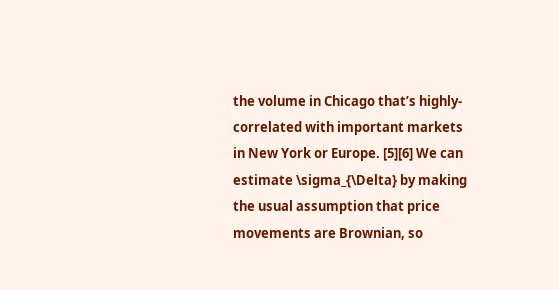the volume in Chicago that’s highly-correlated with important markets in New York or Europe. [5][6] We can estimate \sigma_{\Delta} by making the usual assumption that price movements are Brownian, so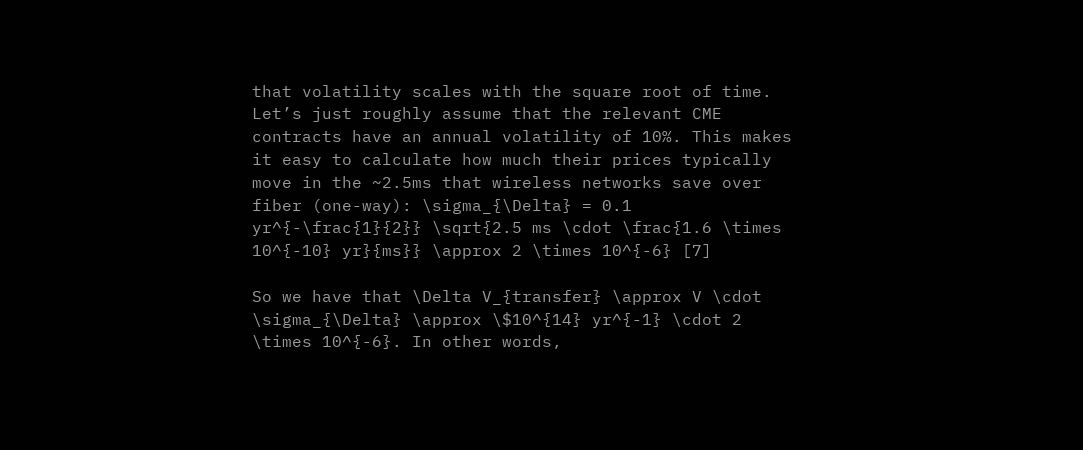that volatility scales with the square root of time. Let’s just roughly assume that the relevant CME contracts have an annual volatility of 10%. This makes it easy to calculate how much their prices typically move in the ~2.5ms that wireless networks save over fiber (one-way): \sigma_{\Delta} = 0.1 yr^{-\frac{1}{2}} \sqrt{2.5 ms \cdot \frac{1.6 \times 10^{-10} yr}{ms}} \approx 2 \times 10^{-6} [7]

So we have that \Delta V_{transfer} \approx V \cdot \sigma_{\Delta} \approx \$10^{14} yr^{-1} \cdot 2 \times 10^{-6}. In other words,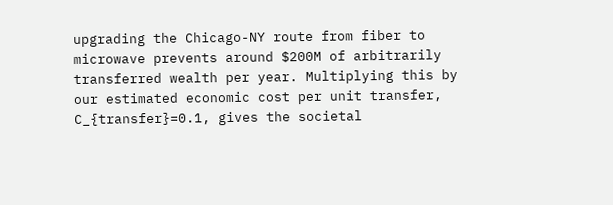upgrading the Chicago-NY route from fiber to microwave prevents around $200M of arbitrarily transferred wealth per year. Multiplying this by our estimated economic cost per unit transfer, C_{transfer}=0.1, gives the societal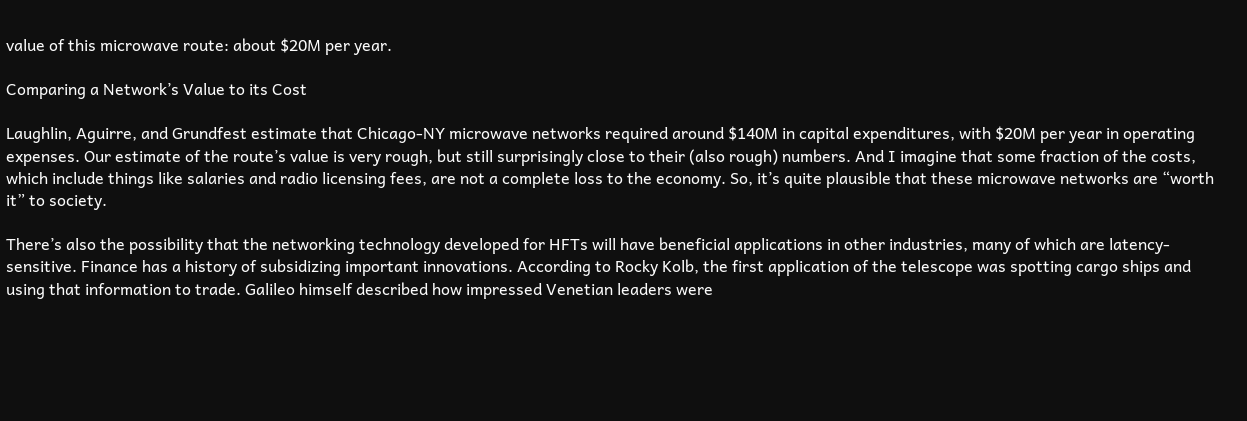value of this microwave route: about $20M per year.

Comparing a Network’s Value to its Cost

Laughlin, Aguirre, and Grundfest estimate that Chicago-NY microwave networks required around $140M in capital expenditures, with $20M per year in operating expenses. Our estimate of the route’s value is very rough, but still surprisingly close to their (also rough) numbers. And I imagine that some fraction of the costs, which include things like salaries and radio licensing fees, are not a complete loss to the economy. So, it’s quite plausible that these microwave networks are “worth it” to society.

There’s also the possibility that the networking technology developed for HFTs will have beneficial applications in other industries, many of which are latency-sensitive. Finance has a history of subsidizing important innovations. According to Rocky Kolb, the first application of the telescope was spotting cargo ships and using that information to trade. Galileo himself described how impressed Venetian leaders were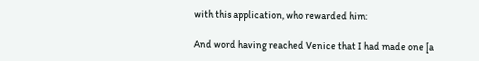with this application, who rewarded him:

And word having reached Venice that I had made one [a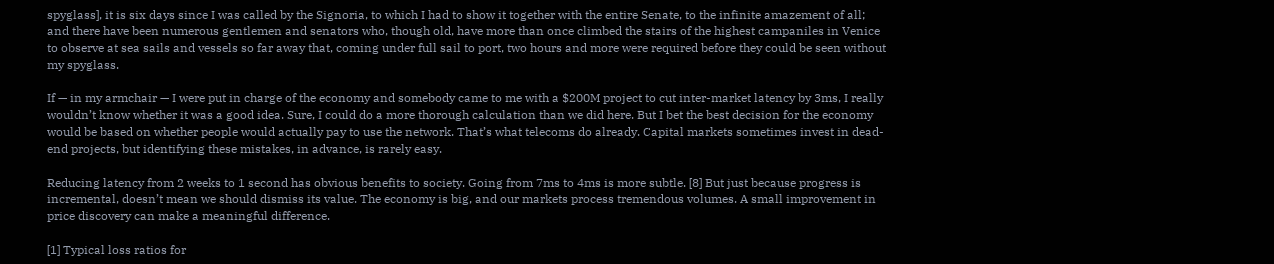spyglass], it is six days since I was called by the Signoria, to which I had to show it together with the entire Senate, to the infinite amazement of all; and there have been numerous gentlemen and senators who, though old, have more than once climbed the stairs of the highest campaniles in Venice to observe at sea sails and vessels so far away that, coming under full sail to port, two hours and more were required before they could be seen without my spyglass.

If — in my armchair — I were put in charge of the economy and somebody came to me with a $200M project to cut inter-market latency by 3ms, I really wouldn’t know whether it was a good idea. Sure, I could do a more thorough calculation than we did here. But I bet the best decision for the economy would be based on whether people would actually pay to use the network. That’s what telecoms do already. Capital markets sometimes invest in dead-end projects, but identifying these mistakes, in advance, is rarely easy.

Reducing latency from 2 weeks to 1 second has obvious benefits to society. Going from 7ms to 4ms is more subtle. [8] But just because progress is incremental, doesn’t mean we should dismiss its value. The economy is big, and our markets process tremendous volumes. A small improvement in price discovery can make a meaningful difference.

[1] Typical loss ratios for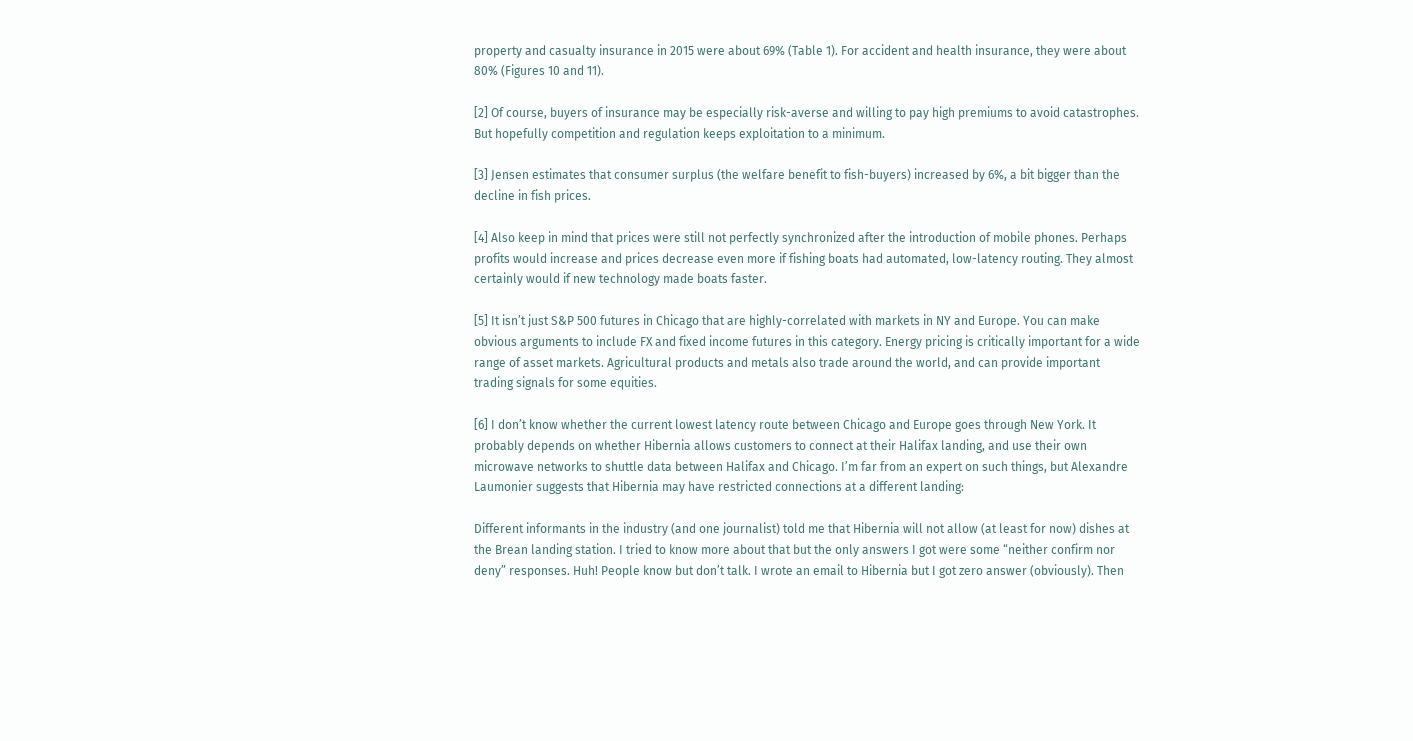property and casualty insurance in 2015 were about 69% (Table 1). For accident and health insurance, they were about 80% (Figures 10 and 11).

[2] Of course, buyers of insurance may be especially risk-averse and willing to pay high premiums to avoid catastrophes. But hopefully competition and regulation keeps exploitation to a minimum.

[3] Jensen estimates that consumer surplus (the welfare benefit to fish-buyers) increased by 6%, a bit bigger than the decline in fish prices.

[4] Also keep in mind that prices were still not perfectly synchronized after the introduction of mobile phones. Perhaps profits would increase and prices decrease even more if fishing boats had automated, low-latency routing. They almost certainly would if new technology made boats faster.

[5] It isn’t just S&P 500 futures in Chicago that are highly-correlated with markets in NY and Europe. You can make obvious arguments to include FX and fixed income futures in this category. Energy pricing is critically important for a wide range of asset markets. Agricultural products and metals also trade around the world, and can provide important trading signals for some equities.

[6] I don’t know whether the current lowest latency route between Chicago and Europe goes through New York. It probably depends on whether Hibernia allows customers to connect at their Halifax landing, and use their own microwave networks to shuttle data between Halifax and Chicago. I’m far from an expert on such things, but Alexandre Laumonier suggests that Hibernia may have restricted connections at a different landing:

Different informants in the industry (and one journalist) told me that Hibernia will not allow (at least for now) dishes at the Brean landing station. I tried to know more about that but the only answers I got were some “neither confirm nor deny” responses. Huh! People know but don’t talk. I wrote an email to Hibernia but I got zero answer (obviously). Then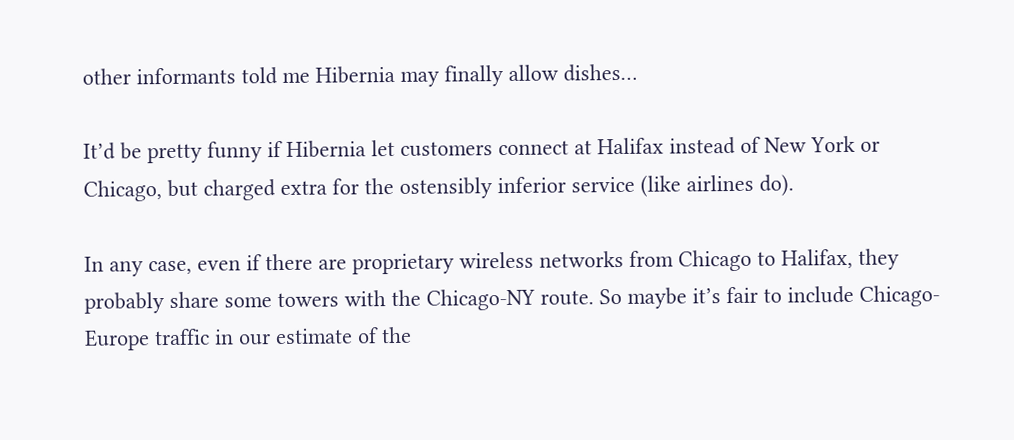other informants told me Hibernia may finally allow dishes…

It’d be pretty funny if Hibernia let customers connect at Halifax instead of New York or Chicago, but charged extra for the ostensibly inferior service (like airlines do).

In any case, even if there are proprietary wireless networks from Chicago to Halifax, they probably share some towers with the Chicago-NY route. So maybe it’s fair to include Chicago-Europe traffic in our estimate of the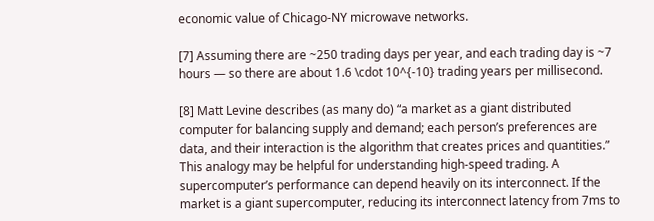economic value of Chicago-NY microwave networks.

[7] Assuming there are ~250 trading days per year, and each trading day is ~7 hours — so there are about 1.6 \cdot 10^{-10} trading years per millisecond.

[8] Matt Levine describes (as many do) “a market as a giant distributed computer for balancing supply and demand; each person’s preferences are data, and their interaction is the algorithm that creates prices and quantities.” This analogy may be helpful for understanding high-speed trading. A supercomputer’s performance can depend heavily on its interconnect. If the market is a giant supercomputer, reducing its interconnect latency from 7ms to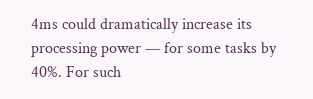4ms could dramatically increase its processing power — for some tasks by 40%. For such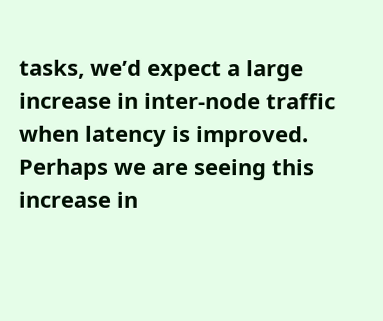tasks, we’d expect a large increase in inter-node traffic when latency is improved. Perhaps we are seeing this increase in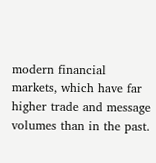modern financial markets, which have far higher trade and message volumes than in the past.